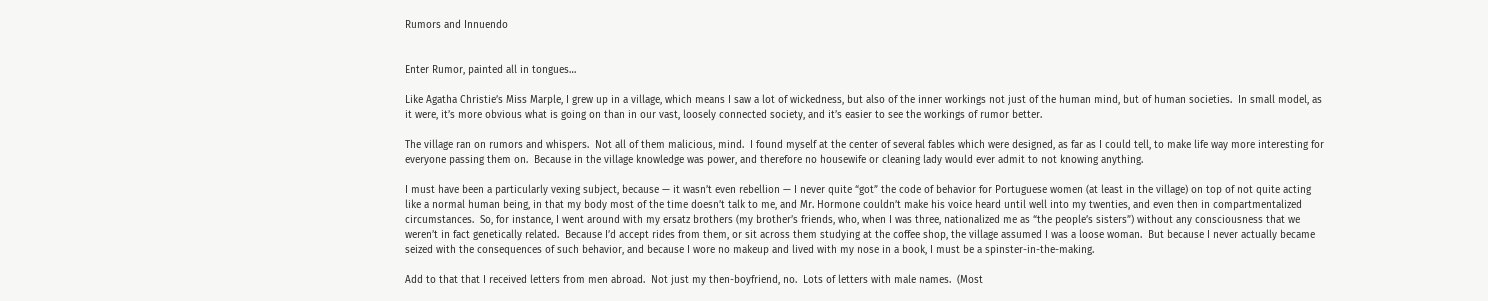Rumors and Innuendo


Enter Rumor, painted all in tongues…

Like Agatha Christie’s Miss Marple, I grew up in a village, which means I saw a lot of wickedness, but also of the inner workings not just of the human mind, but of human societies.  In small model, as it were, it’s more obvious what is going on than in our vast, loosely connected society, and it’s easier to see the workings of rumor better.

The village ran on rumors and whispers.  Not all of them malicious, mind.  I found myself at the center of several fables which were designed, as far as I could tell, to make life way more interesting for everyone passing them on.  Because in the village knowledge was power, and therefore no housewife or cleaning lady would ever admit to not knowing anything.

I must have been a particularly vexing subject, because — it wasn’t even rebellion — I never quite “got” the code of behavior for Portuguese women (at least in the village) on top of not quite acting like a normal human being, in that my body most of the time doesn’t talk to me, and Mr. Hormone couldn’t make his voice heard until well into my twenties, and even then in compartmentalized circumstances.  So, for instance, I went around with my ersatz brothers (my brother’s friends, who, when I was three, nationalized me as “the people’s sisters”) without any consciousness that we weren’t in fact genetically related.  Because I’d accept rides from them, or sit across them studying at the coffee shop, the village assumed I was a loose woman.  But because I never actually became seized with the consequences of such behavior, and because I wore no makeup and lived with my nose in a book, I must be a spinster-in-the-making.

Add to that that I received letters from men abroad.  Not just my then-boyfriend, no.  Lots of letters with male names.  (Most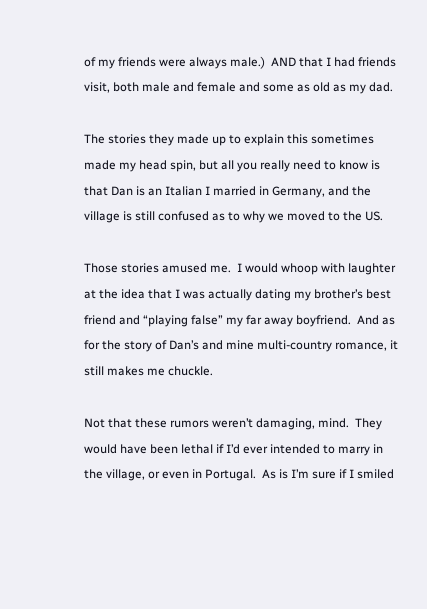of my friends were always male.)  AND that I had friends visit, both male and female and some as old as my dad.

The stories they made up to explain this sometimes made my head spin, but all you really need to know is that Dan is an Italian I married in Germany, and the village is still confused as to why we moved to the US.

Those stories amused me.  I would whoop with laughter at the idea that I was actually dating my brother’s best friend and “playing false” my far away boyfriend.  And as for the story of Dan’s and mine multi-country romance, it still makes me chuckle.

Not that these rumors weren’t damaging, mind.  They would have been lethal if I’d ever intended to marry in the village, or even in Portugal.  As is I’m sure if I smiled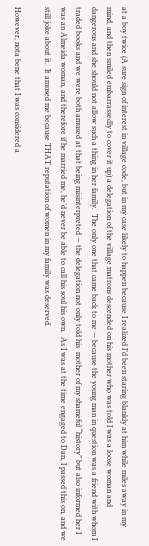at a boy twice (A sure sign of interest in village code, but in my case likely to happen because I realized I’d been staring blankly at him while miles away in my mind, and then smiled embarrassedly to cover it up) a delegation of the village matrons descended on his mother who was told I was a loose woman and dangerous and she should not allow such a thing in her family.  The only one that came back to me — because the young man in question was a friend with whom I traded books and we were both amused at that being misinterpreted — the delegation not only told his  mother of my shameful “history” but also informed her I was an Almeida woman, and therefore if he married me, he’d never be able to call his soul his own.  As I was at the time engaged to Dan, I passed this on, and we still joke about it.  It amused me because THAT reputation of women in my family was deserved.

However, nota bene that I was considered a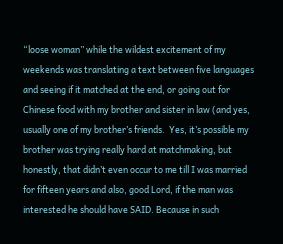“loose woman” while the wildest excitement of my weekends was translating a text between five languages and seeing if it matched at the end, or going out for Chinese food with my brother and sister in law (and yes, usually one of my brother’s friends.  Yes, it’s possible my brother was trying really hard at matchmaking, but honestly, that didn’t even occur to me till I was married for fifteen years and also, good Lord, if the man was interested he should have SAID. Because in such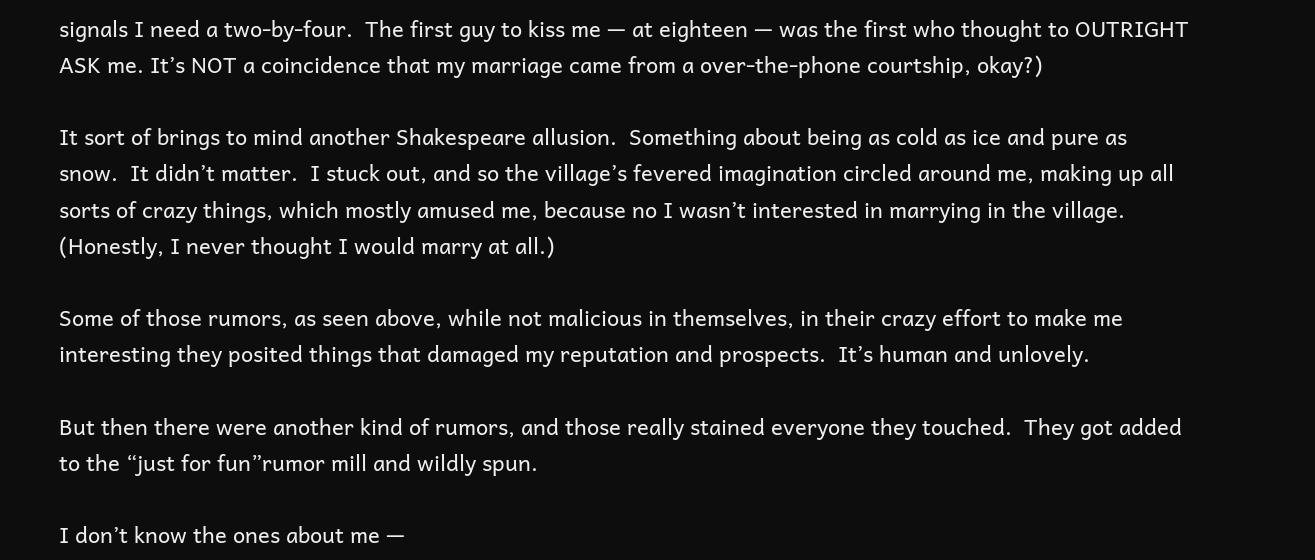signals I need a two-by-four.  The first guy to kiss me — at eighteen — was the first who thought to OUTRIGHT ASK me. It’s NOT a coincidence that my marriage came from a over-the-phone courtship, okay?)

It sort of brings to mind another Shakespeare allusion.  Something about being as cold as ice and pure as snow.  It didn’t matter.  I stuck out, and so the village’s fevered imagination circled around me, making up all sorts of crazy things, which mostly amused me, because no I wasn’t interested in marrying in the village.  (Honestly, I never thought I would marry at all.)

Some of those rumors, as seen above, while not malicious in themselves, in their crazy effort to make me interesting they posited things that damaged my reputation and prospects.  It’s human and unlovely.

But then there were another kind of rumors, and those really stained everyone they touched.  They got added to the “just for fun”rumor mill and wildly spun.

I don’t know the ones about me —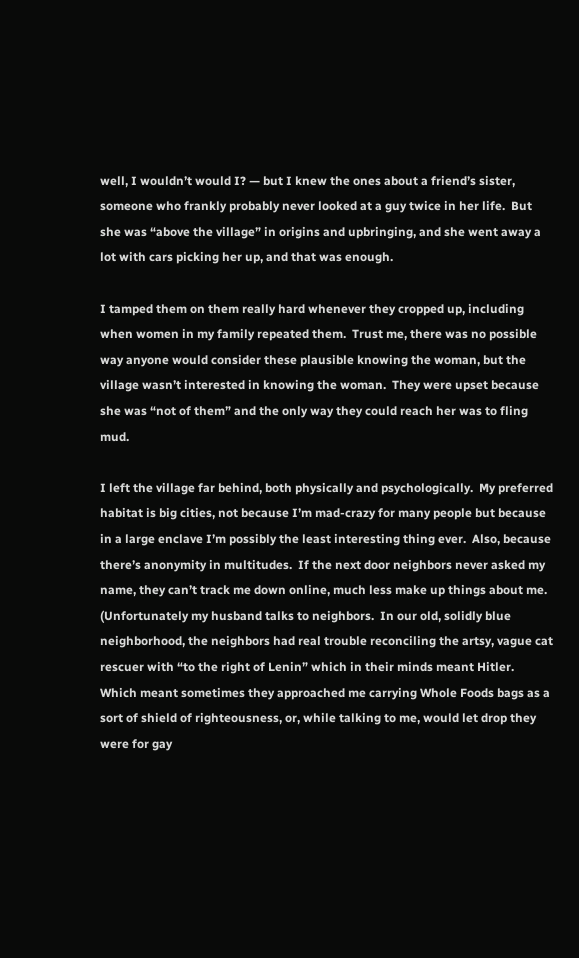well, I wouldn’t would I? — but I knew the ones about a friend’s sister, someone who frankly probably never looked at a guy twice in her life.  But she was “above the village” in origins and upbringing, and she went away a lot with cars picking her up, and that was enough.

I tamped them on them really hard whenever they cropped up, including when women in my family repeated them.  Trust me, there was no possible way anyone would consider these plausible knowing the woman, but the village wasn’t interested in knowing the woman.  They were upset because she was “not of them” and the only way they could reach her was to fling mud.

I left the village far behind, both physically and psychologically.  My preferred habitat is big cities, not because I’m mad-crazy for many people but because in a large enclave I’m possibly the least interesting thing ever.  Also, because there’s anonymity in multitudes.  If the next door neighbors never asked my name, they can’t track me down online, much less make up things about me.  (Unfortunately my husband talks to neighbors.  In our old, solidly blue neighborhood, the neighbors had real trouble reconciling the artsy, vague cat rescuer with “to the right of Lenin” which in their minds meant Hitler.  Which meant sometimes they approached me carrying Whole Foods bags as a sort of shield of righteousness, or, while talking to me, would let drop they were for gay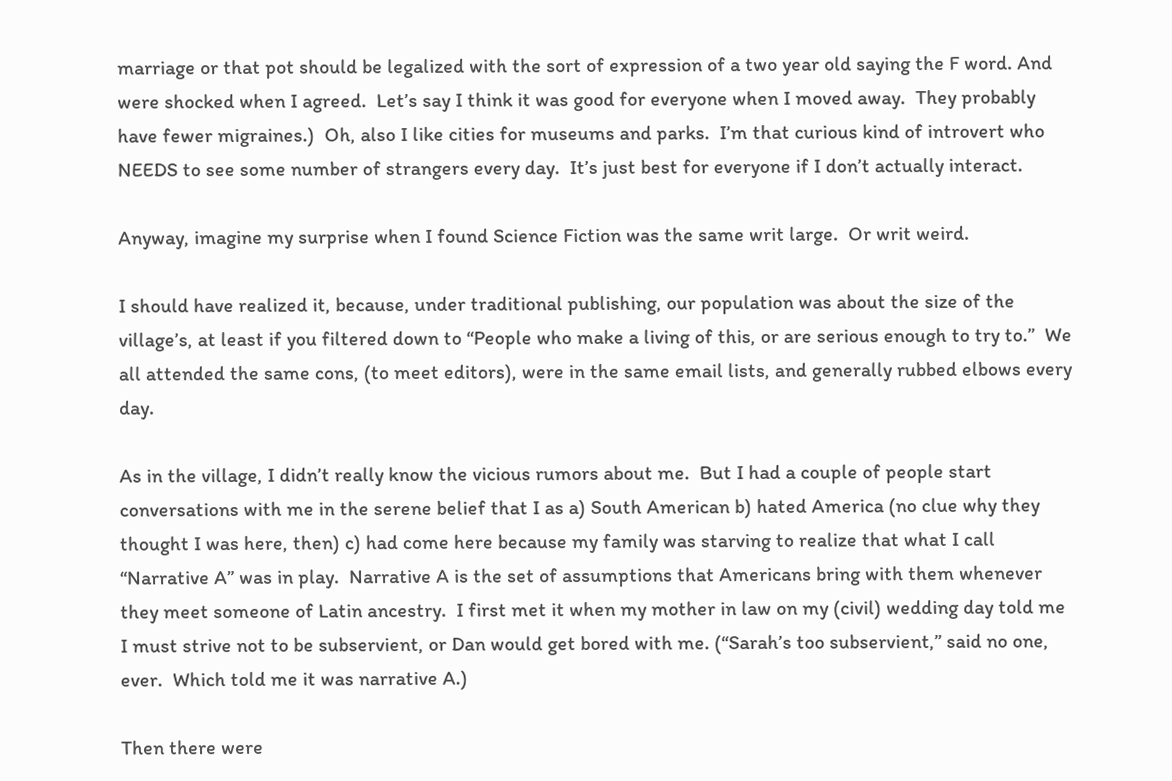marriage or that pot should be legalized with the sort of expression of a two year old saying the F word. And were shocked when I agreed.  Let’s say I think it was good for everyone when I moved away.  They probably have fewer migraines.)  Oh, also I like cities for museums and parks.  I’m that curious kind of introvert who NEEDS to see some number of strangers every day.  It’s just best for everyone if I don’t actually interact.

Anyway, imagine my surprise when I found Science Fiction was the same writ large.  Or writ weird.

I should have realized it, because, under traditional publishing, our population was about the size of the village’s, at least if you filtered down to “People who make a living of this, or are serious enough to try to.”  We all attended the same cons, (to meet editors), were in the same email lists, and generally rubbed elbows every day.

As in the village, I didn’t really know the vicious rumors about me.  But I had a couple of people start conversations with me in the serene belief that I as a) South American b) hated America (no clue why they thought I was here, then) c) had come here because my family was starving to realize that what I call “Narrative A” was in play.  Narrative A is the set of assumptions that Americans bring with them whenever they meet someone of Latin ancestry.  I first met it when my mother in law on my (civil) wedding day told me I must strive not to be subservient, or Dan would get bored with me. (“Sarah’s too subservient,” said no one, ever.  Which told me it was narrative A.)

Then there were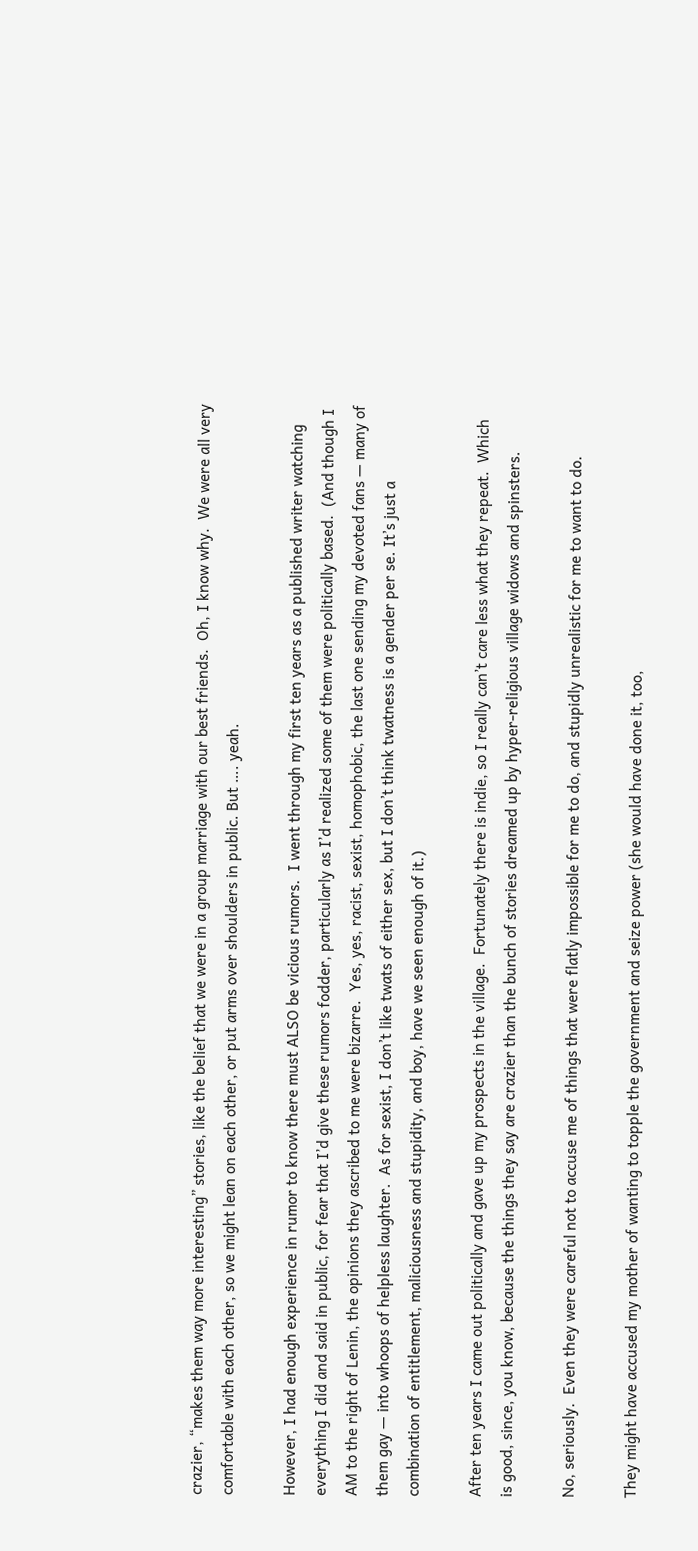crazier, “makes them way more interesting” stories, like the belief that we were in a group marriage with our best friends.  Oh, I know why.  We were all very comfortable with each other, so we might lean on each other, or put arms over shoulders in public. But …. yeah.

However, I had enough experience in rumor to know there must ALSO be vicious rumors.  I went through my first ten years as a published writer watching everything I did and said in public, for fear that I’d give these rumors fodder, particularly as I’d realized some of them were politically based.  (And though I AM to the right of Lenin, the opinions they ascribed to me were bizarre.  Yes, yes, racist, sexist, homophobic, the last one sending my devoted fans — many of them gay — into whoops of helpless laughter.  As for sexist, I don’t like twats of either sex, but I don’t think twatness is a gender per se. It’s just a combination of entitlement, maliciousness and stupidity, and boy, have we seen enough of it.)

After ten years I came out politically and gave up my prospects in the village.  Fortunately there is indie, so I really can’t care less what they repeat.  Which is good, since, you know, because the things they say are crazier than the bunch of stories dreamed up by hyper-religious village widows and spinsters.

No, seriously.  Even they were careful not to accuse me of things that were flatly impossible for me to do, and stupidly unrealistic for me to want to do.

They might have accused my mother of wanting to topple the government and seize power (she would have done it, too,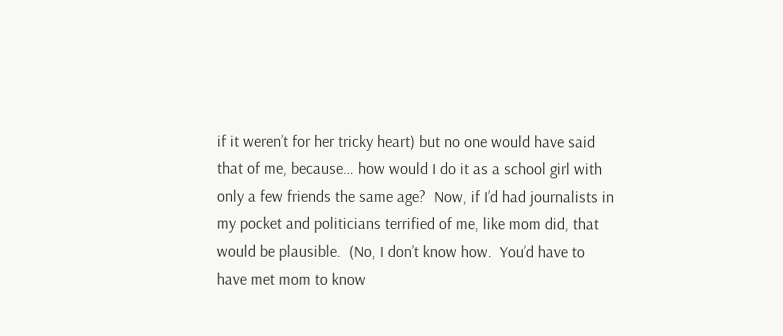if it weren’t for her tricky heart) but no one would have said that of me, because… how would I do it as a school girl with only a few friends the same age?  Now, if I’d had journalists in my pocket and politicians terrified of me, like mom did, that would be plausible.  (No, I don’t know how.  You’d have to have met mom to know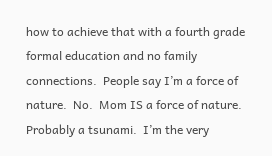how to achieve that with a fourth grade formal education and no family connections.  People say I’m a force of nature.  No.  Mom IS a force of nature.  Probably a tsunami.  I’m the very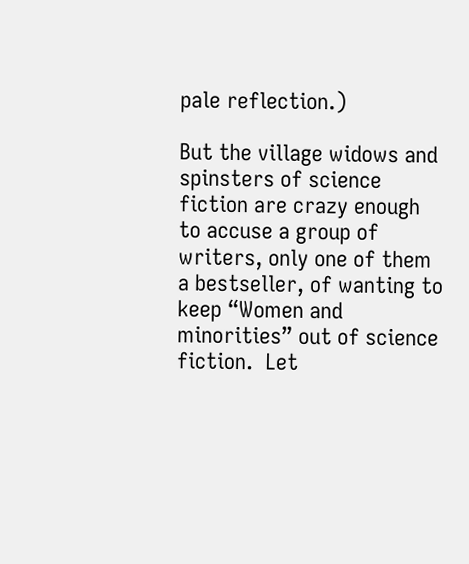pale reflection.)

But the village widows and spinsters of science fiction are crazy enough to accuse a group of writers, only one of them a bestseller, of wanting to keep “Women and minorities” out of science fiction.  Let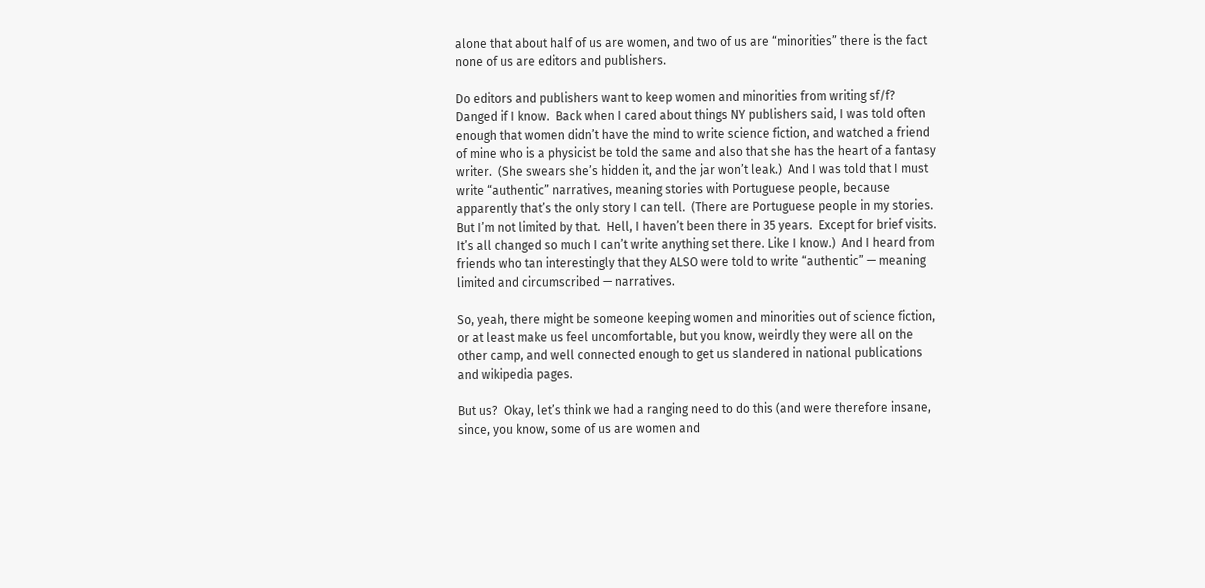alone that about half of us are women, and two of us are “minorities” there is the fact none of us are editors and publishers.

Do editors and publishers want to keep women and minorities from writing sf/f?  Danged if I know.  Back when I cared about things NY publishers said, I was told often enough that women didn’t have the mind to write science fiction, and watched a friend of mine who is a physicist be told the same and also that she has the heart of a fantasy writer.  (She swears she’s hidden it, and the jar won’t leak.)  And I was told that I must write “authentic” narratives, meaning stories with Portuguese people, because apparently that’s the only story I can tell.  (There are Portuguese people in my stories.  But I’m not limited by that.  Hell, I haven’t been there in 35 years.  Except for brief visits.  It’s all changed so much I can’t write anything set there. Like I know.)  And I heard from friends who tan interestingly that they ALSO were told to write “authentic” — meaning limited and circumscribed — narratives.

So, yeah, there might be someone keeping women and minorities out of science fiction, or at least make us feel uncomfortable, but you know, weirdly they were all on the other camp, and well connected enough to get us slandered in national publications and wikipedia pages.

But us?  Okay, let’s think we had a ranging need to do this (and were therefore insane, since, you know, some of us are women and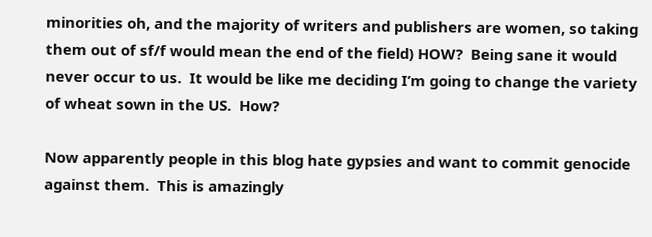minorities oh, and the majority of writers and publishers are women, so taking them out of sf/f would mean the end of the field) HOW?  Being sane it would never occur to us.  It would be like me deciding I’m going to change the variety of wheat sown in the US.  How?

Now apparently people in this blog hate gypsies and want to commit genocide against them.  This is amazingly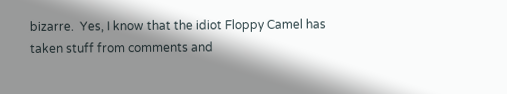bizarre.  Yes, I know that the idiot Floppy Camel has taken stuff from comments and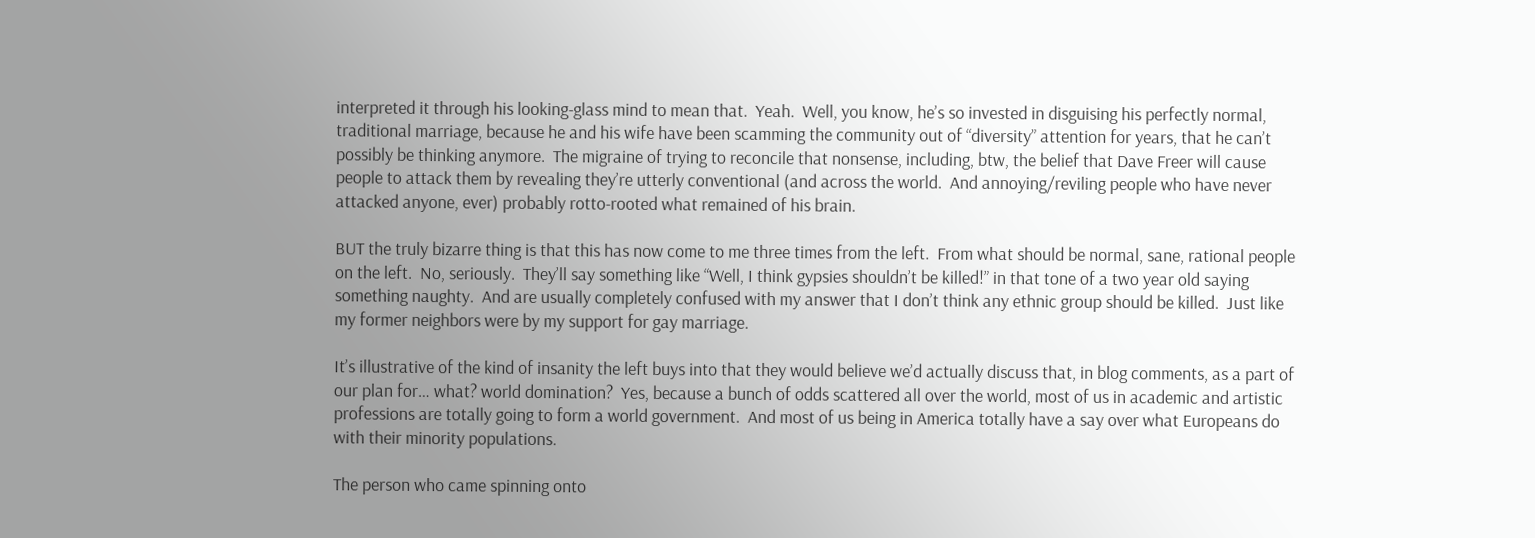interpreted it through his looking-glass mind to mean that.  Yeah.  Well, you know, he’s so invested in disguising his perfectly normal, traditional marriage, because he and his wife have been scamming the community out of “diversity” attention for years, that he can’t possibly be thinking anymore.  The migraine of trying to reconcile that nonsense, including, btw, the belief that Dave Freer will cause people to attack them by revealing they’re utterly conventional (and across the world.  And annoying/reviling people who have never attacked anyone, ever) probably rotto-rooted what remained of his brain.

BUT the truly bizarre thing is that this has now come to me three times from the left.  From what should be normal, sane, rational people on the left.  No, seriously.  They’ll say something like “Well, I think gypsies shouldn’t be killed!” in that tone of a two year old saying something naughty.  And are usually completely confused with my answer that I don’t think any ethnic group should be killed.  Just like my former neighbors were by my support for gay marriage.

It’s illustrative of the kind of insanity the left buys into that they would believe we’d actually discuss that, in blog comments, as a part of our plan for… what? world domination?  Yes, because a bunch of odds scattered all over the world, most of us in academic and artistic professions are totally going to form a world government.  And most of us being in America totally have a say over what Europeans do with their minority populations.

The person who came spinning onto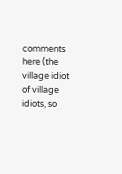comments here (the village idiot of village idiots, so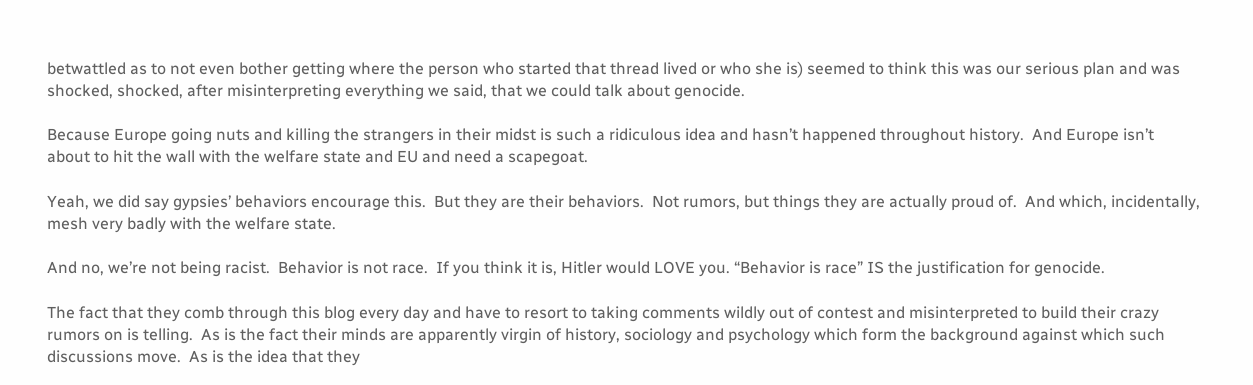betwattled as to not even bother getting where the person who started that thread lived or who she is) seemed to think this was our serious plan and was shocked, shocked, after misinterpreting everything we said, that we could talk about genocide.

Because Europe going nuts and killing the strangers in their midst is such a ridiculous idea and hasn’t happened throughout history.  And Europe isn’t about to hit the wall with the welfare state and EU and need a scapegoat.

Yeah, we did say gypsies’ behaviors encourage this.  But they are their behaviors.  Not rumors, but things they are actually proud of.  And which, incidentally, mesh very badly with the welfare state.

And no, we’re not being racist.  Behavior is not race.  If you think it is, Hitler would LOVE you. “Behavior is race” IS the justification for genocide.

The fact that they comb through this blog every day and have to resort to taking comments wildly out of contest and misinterpreted to build their crazy rumors on is telling.  As is the fact their minds are apparently virgin of history, sociology and psychology which form the background against which such discussions move.  As is the idea that they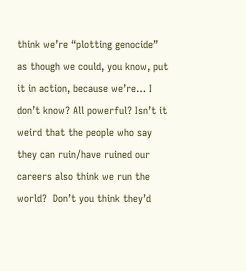think we’re “plotting genocide” as though we could, you know, put it in action, because we’re… I don’t know? All powerful? Isn’t it weird that the people who say they can ruin/have ruined our careers also think we run the world?  Don’t you think they’d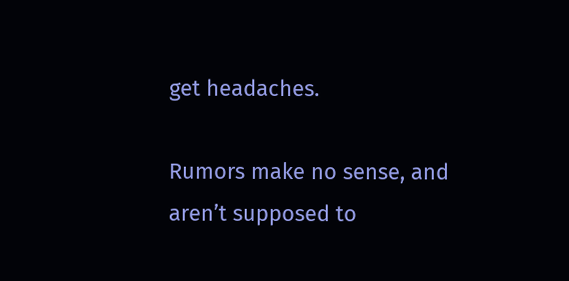get headaches.

Rumors make no sense, and aren’t supposed to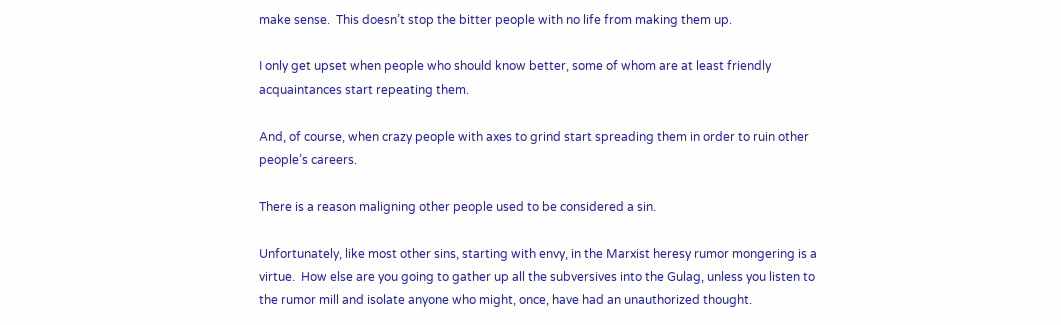make sense.  This doesn’t stop the bitter people with no life from making them up.

I only get upset when people who should know better, some of whom are at least friendly acquaintances start repeating them.

And, of course, when crazy people with axes to grind start spreading them in order to ruin other people’s careers.

There is a reason maligning other people used to be considered a sin.

Unfortunately, like most other sins, starting with envy, in the Marxist heresy rumor mongering is a virtue.  How else are you going to gather up all the subversives into the Gulag, unless you listen to the rumor mill and isolate anyone who might, once, have had an unauthorized thought.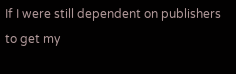If I were still dependent on publishers to get my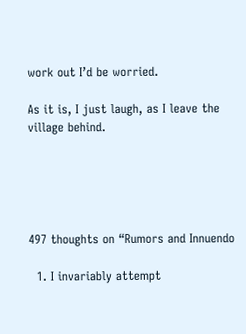work out I’d be worried.

As it is, I just laugh, as I leave the village behind.





497 thoughts on “Rumors and Innuendo

  1. I invariably attempt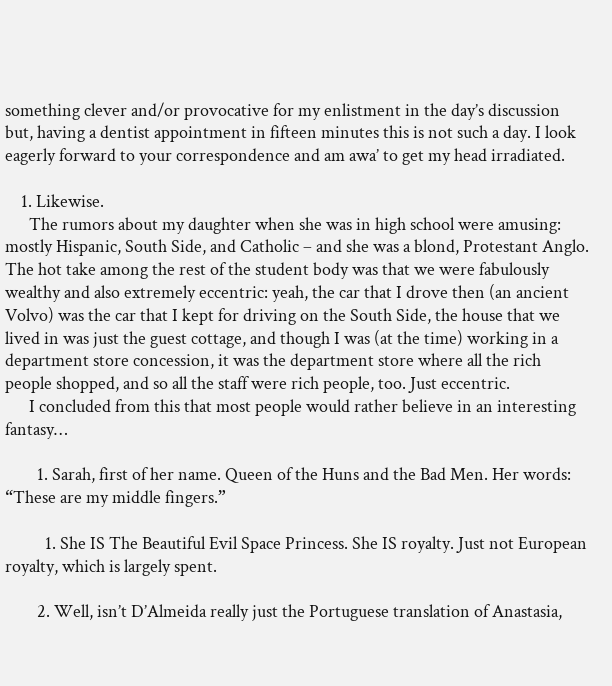something clever and/or provocative for my enlistment in the day’s discussion but, having a dentist appointment in fifteen minutes this is not such a day. I look eagerly forward to your correspondence and am awa’ to get my head irradiated.

    1. Likewise.
      The rumors about my daughter when she was in high school were amusing: mostly Hispanic, South Side, and Catholic – and she was a blond, Protestant Anglo. The hot take among the rest of the student body was that we were fabulously wealthy and also extremely eccentric: yeah, the car that I drove then (an ancient Volvo) was the car that I kept for driving on the South Side, the house that we lived in was just the guest cottage, and though I was (at the time) working in a department store concession, it was the department store where all the rich people shopped, and so all the staff were rich people, too. Just eccentric.
      I concluded from this that most people would rather believe in an interesting fantasy…

        1. Sarah, first of her name. Queen of the Huns and the Bad Men. Her words: “These are my middle fingers.”

          1. She IS The Beautiful Evil Space Princess. She IS royalty. Just not European royalty, which is largely spent.

        2. Well, isn’t D’Almeida really just the Portuguese translation of Anastasia,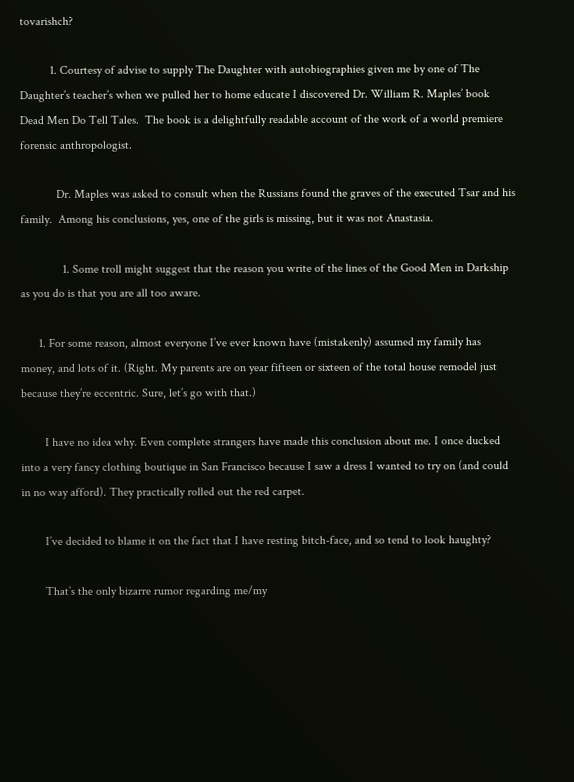tovarishch?

          1. Courtesy of advise to supply The Daughter with autobiographies given me by one of The Daughter’s teacher’s when we pulled her to home educate I discovered Dr. William R. Maples’ book Dead Men Do Tell Tales.  The book is a delightfully readable account of the work of a world premiere forensic anthropologist.

            Dr. Maples was asked to consult when the Russians found the graves of the executed Tsar and his family.  Among his conclusions, yes, one of the girls is missing, but it was not Anastasia.

              1. Some troll might suggest that the reason you write of the lines of the Good Men in Darkship as you do is that you are all too aware.

      1. For some reason, almost everyone I’ve ever known have (mistakenly) assumed my family has money, and lots of it. (Right. My parents are on year fifteen or sixteen of the total house remodel just because they’re eccentric. Sure, let’s go with that.)

        I have no idea why. Even complete strangers have made this conclusion about me. I once ducked into a very fancy clothing boutique in San Francisco because I saw a dress I wanted to try on (and could in no way afford). They practically rolled out the red carpet.

        I’ve decided to blame it on the fact that I have resting bitch-face, and so tend to look haughty?

        That’s the only bizarre rumor regarding me/my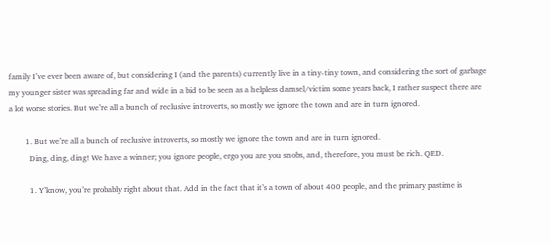family I’ve ever been aware of, but considering I (and the parents) currently live in a tiny-tiny town, and considering the sort of garbage my younger sister was spreading far and wide in a bid to be seen as a helpless damsel/victim some years back, I rather suspect there are a lot worse stories. But we’re all a bunch of reclusive introverts, so mostly we ignore the town and are in turn ignored.

        1. But we’re all a bunch of reclusive introverts, so mostly we ignore the town and are in turn ignored.
          Ding, ding, ding! We have a winner; you ignore people, ergo you are you snobs, and, therefore, you must be rich. QED.

          1. Y’know, you’re probably right about that. Add in the fact that it’s a town of about 400 people, and the primary pastime is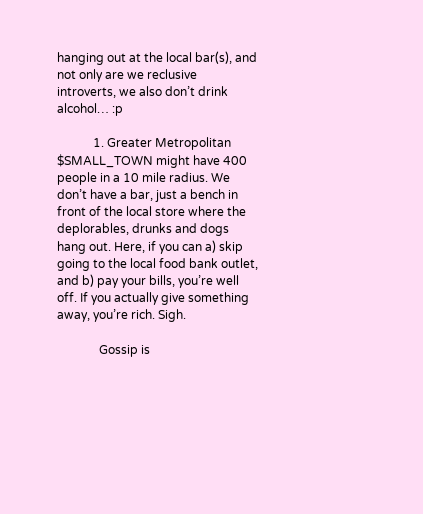hanging out at the local bar(s), and not only are we reclusive introverts, we also don’t drink alcohol… :p

            1. Greater Metropolitan $SMALL_TOWN might have 400 people in a 10 mile radius. We don’t have a bar, just a bench in front of the local store where the deplorables, drunks and dogs hang out. Here, if you can a) skip going to the local food bank outlet, and b) pay your bills, you’re well off. If you actually give something away, you’re rich. Sigh.

              Gossip is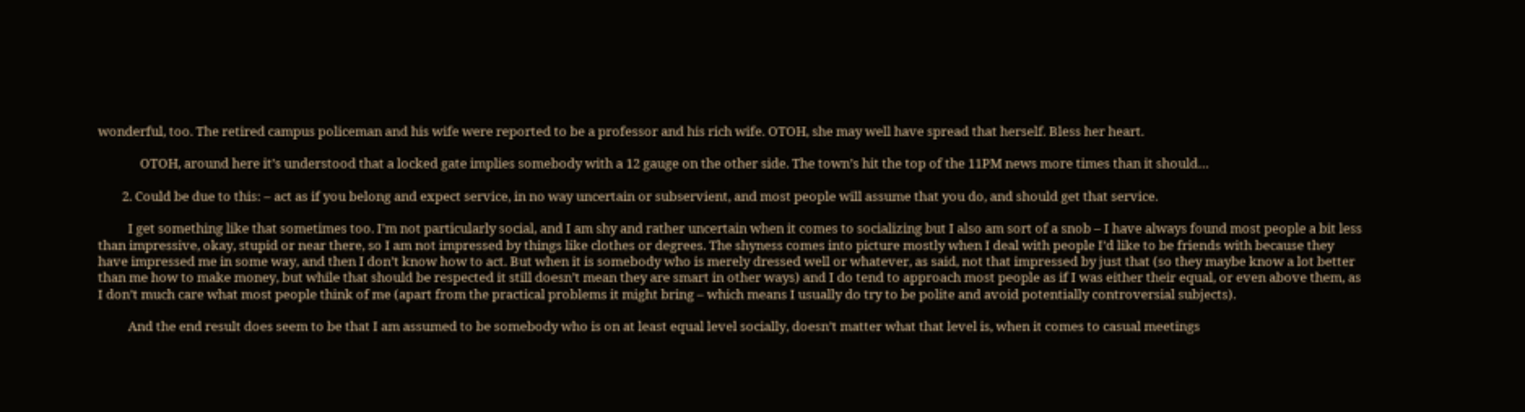wonderful, too. The retired campus policeman and his wife were reported to be a professor and his rich wife. OTOH, she may well have spread that herself. Bless her heart.

              OTOH, around here it’s understood that a locked gate implies somebody with a 12 gauge on the other side. The town’s hit the top of the 11PM news more times than it should…

        2. Could be due to this: – act as if you belong and expect service, in no way uncertain or subservient, and most people will assume that you do, and should get that service.

          I get something like that sometimes too. I’m not particularly social, and I am shy and rather uncertain when it comes to socializing but I also am sort of a snob – I have always found most people a bit less than impressive, okay, stupid or near there, so I am not impressed by things like clothes or degrees. The shyness comes into picture mostly when I deal with people I’d like to be friends with because they have impressed me in some way, and then I don’t know how to act. But when it is somebody who is merely dressed well or whatever, as said, not that impressed by just that (so they maybe know a lot better than me how to make money, but while that should be respected it still doesn’t mean they are smart in other ways) and I do tend to approach most people as if I was either their equal, or even above them, as I don’t much care what most people think of me (apart from the practical problems it might bring – which means I usually do try to be polite and avoid potentially controversial subjects).

          And the end result does seem to be that I am assumed to be somebody who is on at least equal level socially, doesn’t matter what that level is, when it comes to casual meetings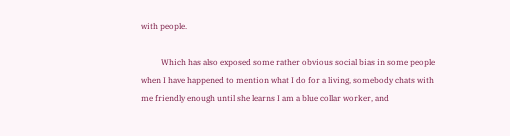with people.

          Which has also exposed some rather obvious social bias in some people when I have happened to mention what I do for a living, somebody chats with me friendly enough until she learns I am a blue collar worker, and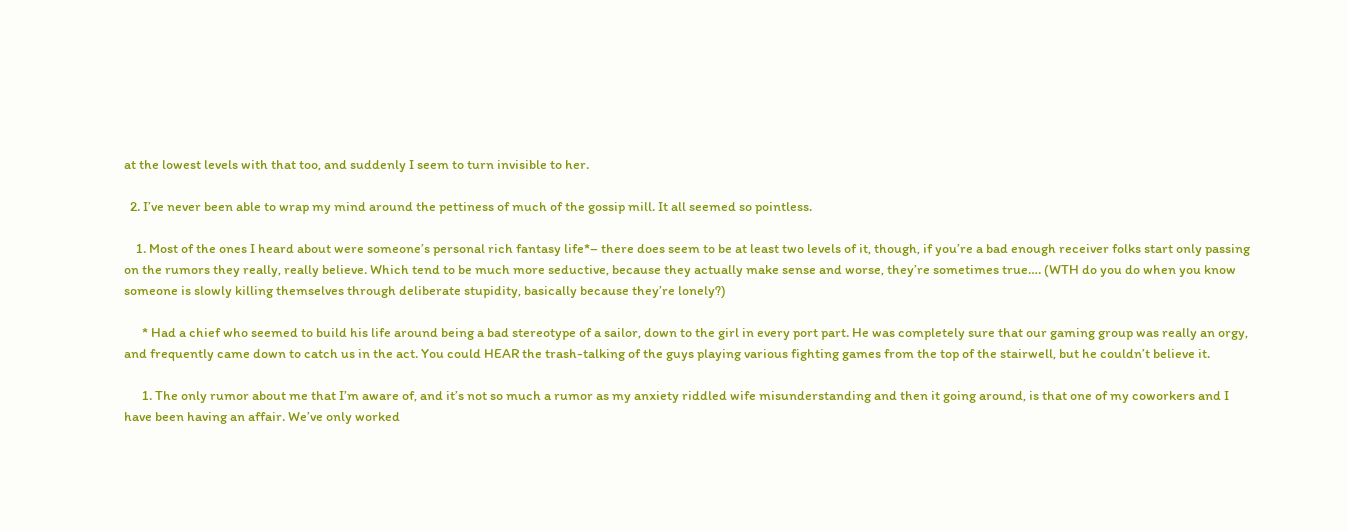at the lowest levels with that too, and suddenly I seem to turn invisible to her.

  2. I’ve never been able to wrap my mind around the pettiness of much of the gossip mill. It all seemed so pointless.

    1. Most of the ones I heard about were someone’s personal rich fantasy life*– there does seem to be at least two levels of it, though, if you’re a bad enough receiver folks start only passing on the rumors they really, really believe. Which tend to be much more seductive, because they actually make sense and worse, they’re sometimes true…. (WTH do you do when you know someone is slowly killing themselves through deliberate stupidity, basically because they’re lonely?)

      * Had a chief who seemed to build his life around being a bad stereotype of a sailor, down to the girl in every port part. He was completely sure that our gaming group was really an orgy, and frequently came down to catch us in the act. You could HEAR the trash-talking of the guys playing various fighting games from the top of the stairwell, but he couldn’t believe it.

      1. The only rumor about me that I’m aware of, and it’s not so much a rumor as my anxiety riddled wife misunderstanding and then it going around, is that one of my coworkers and I have been having an affair. We’ve only worked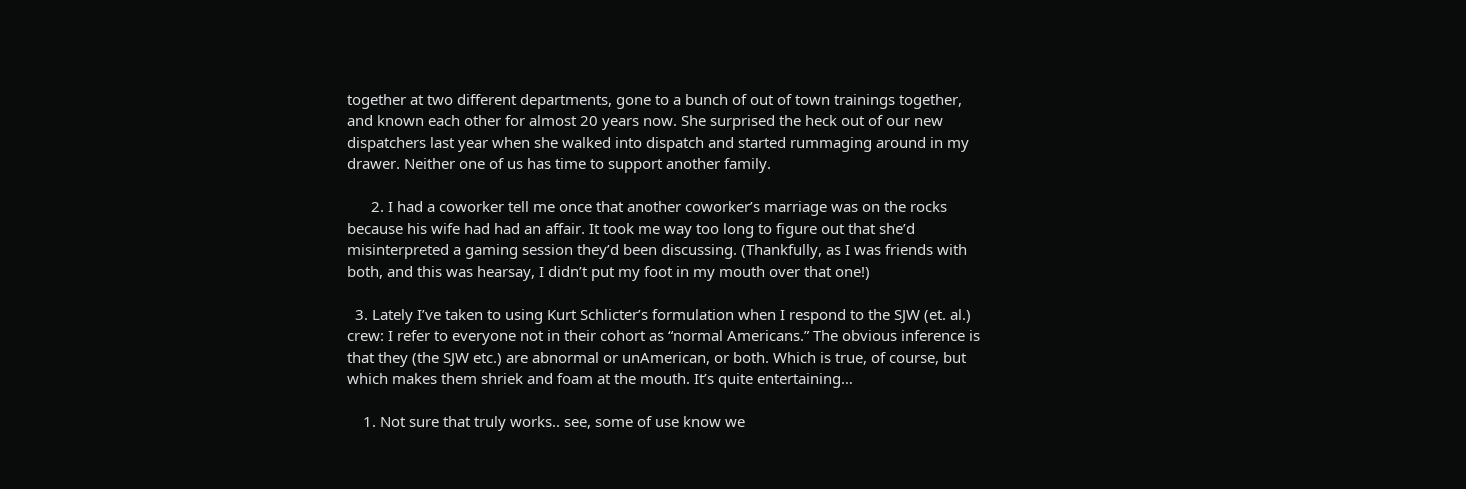together at two different departments, gone to a bunch of out of town trainings together, and known each other for almost 20 years now. She surprised the heck out of our new dispatchers last year when she walked into dispatch and started rummaging around in my drawer. Neither one of us has time to support another family.

      2. I had a coworker tell me once that another coworker’s marriage was on the rocks because his wife had had an affair. It took me way too long to figure out that she’d misinterpreted a gaming session they’d been discussing. (Thankfully, as I was friends with both, and this was hearsay, I didn’t put my foot in my mouth over that one!)

  3. Lately I’ve taken to using Kurt Schlicter’s formulation when I respond to the SJW (et. al.) crew: I refer to everyone not in their cohort as “normal Americans.” The obvious inference is that they (the SJW etc.) are abnormal or unAmerican, or both. Which is true, of course, but which makes them shriek and foam at the mouth. It’s quite entertaining…

    1. Not sure that truly works.. see, some of use know we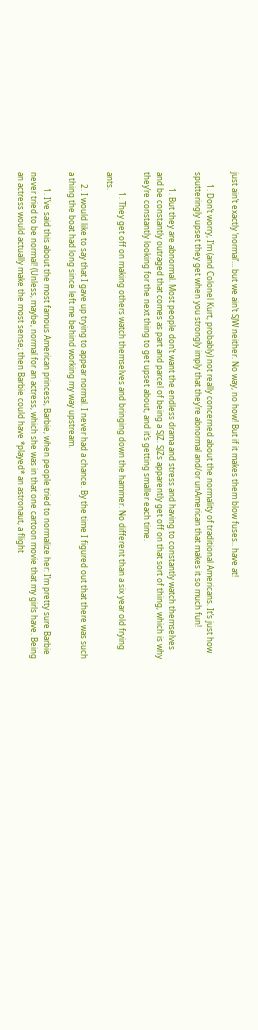just ain’t exactly ‘normal’… but we ain’t SJW neither. No way, no how! But if it makes them blow fuses.. have at!

      1. Don’t worry, I’m (and Colonel Kurt, probably) not really concerned about the normality of traditional Americans. It’s just how sputteringly upset they get when you strongly imply that they’re abnormal and/or unAmerican that makes it so much fun!

        1. But they are abnormal. Most people don’t want the endless drama and stress and having to constantly watch themselves and be constantly outraged that comes as part and parcel of being a SJZ. SJZs apparently get off on that sort of thing, which is why they’re constantly looking for the next thing to get upset about, and it’s getting smaller each time.

          1. They get off on making others watch themselves and bringing down the hammer. No different than a six year old frying ants.

      2. I would like to say that I gave up trying to appear normal. I never had a chance. By the time I figured out that there was such a thing the boat had long since left me behind working my way upstream.

        1. I’ve said this about the most famous American princess, Barbie, when people tried to normalize her: I’m pretty sure Barbie never tried to be normal! (Unless, maybe, normal for an actress, which she was in that one cartoon movie that my girls have. Being an actress would actually make the most sense; then Barbie could have *played* an astronaut, a flight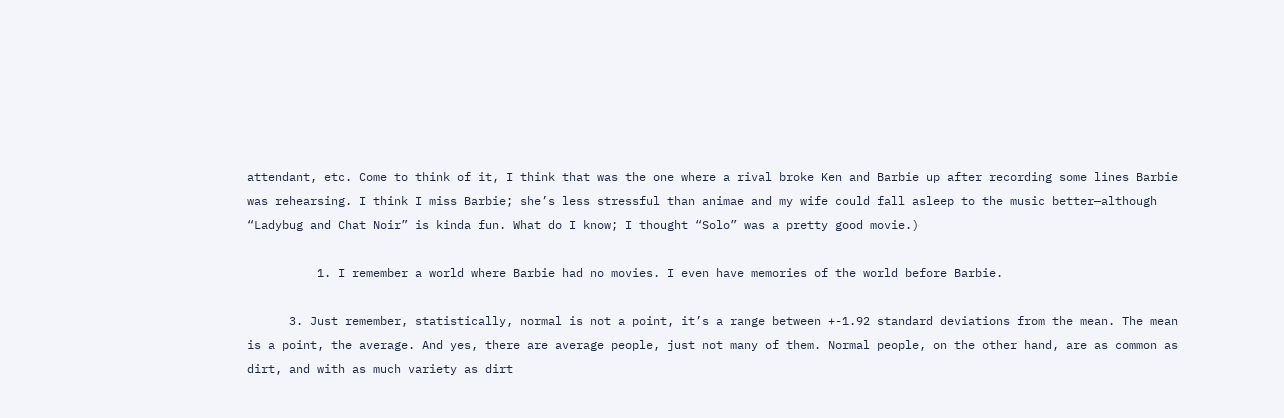attendant, etc. Come to think of it, I think that was the one where a rival broke Ken and Barbie up after recording some lines Barbie was rehearsing. I think I miss Barbie; she’s less stressful than animae and my wife could fall asleep to the music better—although “Ladybug and Chat Noir” is kinda fun. What do I know; I thought “Solo” was a pretty good movie.)

          1. I remember a world where Barbie had no movies. I even have memories of the world before Barbie.

      3. Just remember, statistically, normal is not a point, it’s a range between +-1.92 standard deviations from the mean. The mean is a point, the average. And yes, there are average people, just not many of them. Normal people, on the other hand, are as common as dirt, and with as much variety as dirt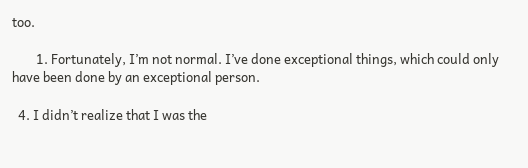too.

        1. Fortunately, I’m not normal. I’ve done exceptional things, which could only have been done by an exceptional person.

  4. I didn’t realize that I was the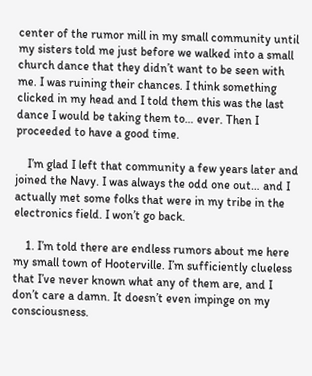center of the rumor mill in my small community until my sisters told me just before we walked into a small church dance that they didn’t want to be seen with me. I was ruining their chances. I think something clicked in my head and I told them this was the last dance I would be taking them to… ever. Then I proceeded to have a good time.

    I’m glad I left that community a few years later and joined the Navy. I was always the odd one out… and I actually met some folks that were in my tribe in the electronics field. I won’t go back.

    1. I’m told there are endless rumors about me here my small town of Hooterville. I’m sufficiently clueless that I’ve never known what any of them are, and I don’t care a damn. It doesn’t even impinge on my consciousness.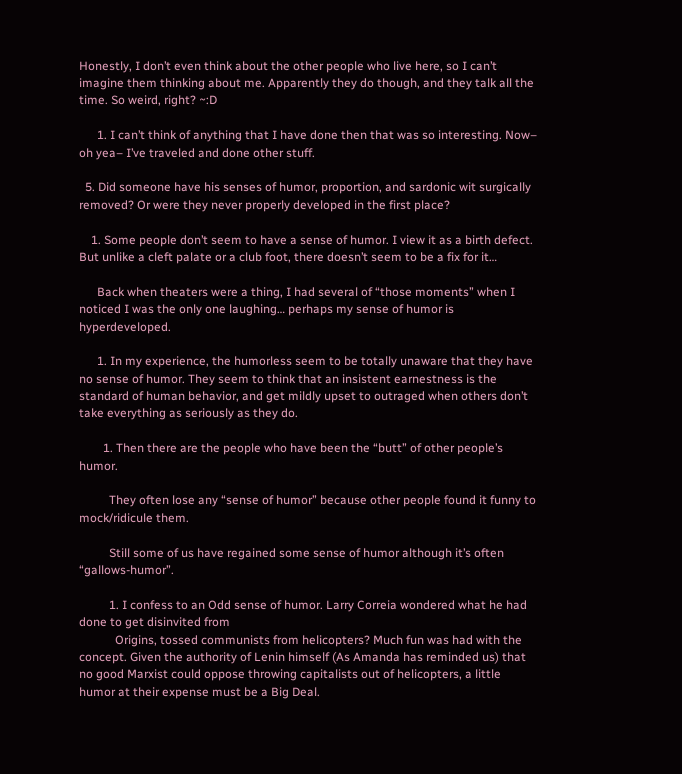Honestly, I don’t even think about the other people who live here, so I can’t imagine them thinking about me. Apparently they do though, and they talk all the time. So weird, right? ~:D

      1. I can’t think of anything that I have done then that was so interesting. Now– oh yea– I’ve traveled and done other stuff.

  5. Did someone have his senses of humor, proportion, and sardonic wit surgically removed? Or were they never properly developed in the first place?

    1. Some people don’t seem to have a sense of humor. I view it as a birth defect. But unlike a cleft palate or a club foot, there doesn’t seem to be a fix for it…

      Back when theaters were a thing, I had several of “those moments” when I noticed I was the only one laughing… perhaps my sense of humor is hyperdeveloped.

      1. In my experience, the humorless seem to be totally unaware that they have no sense of humor. They seem to think that an insistent earnestness is the standard of human behavior, and get mildly upset to outraged when others don’t take everything as seriously as they do.

        1. Then there are the people who have been the “butt” of other people’s humor.

          They often lose any “sense of humor” because other people found it funny to mock/ridicule them.

          Still some of us have regained some sense of humor although it’s often “gallows-humor”.

          1. I confess to an Odd sense of humor. Larry Correia wondered what he had done to get disinvited from
            Origins, tossed communists from helicopters? Much fun was had with the concept. Given the authority of Lenin himself (As Amanda has reminded us) that no good Marxist could oppose throwing capitalists out of helicopters, a little humor at their expense must be a Big Deal.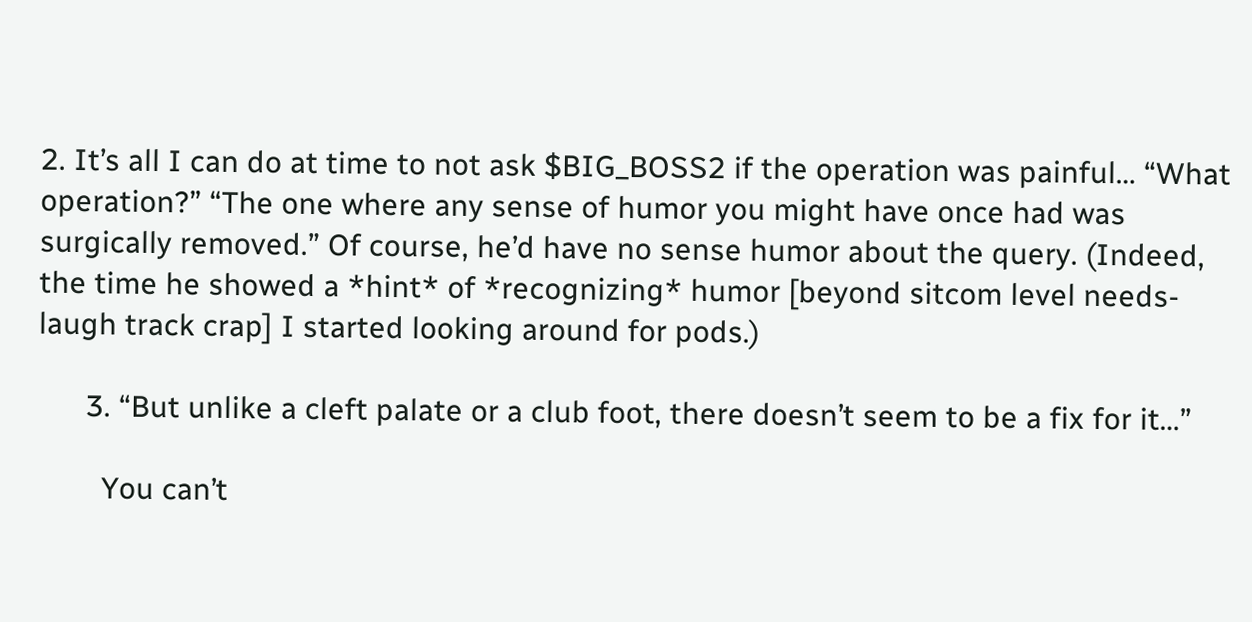2. It’s all I can do at time to not ask $BIG_BOSS2 if the operation was painful… “What operation?” “The one where any sense of humor you might have once had was surgically removed.” Of course, he’d have no sense humor about the query. (Indeed, the time he showed a *hint* of *recognizing* humor [beyond sitcom level needs-laugh track crap] I started looking around for pods.)

      3. “But unlike a cleft palate or a club foot, there doesn’t seem to be a fix for it…”

        You can’t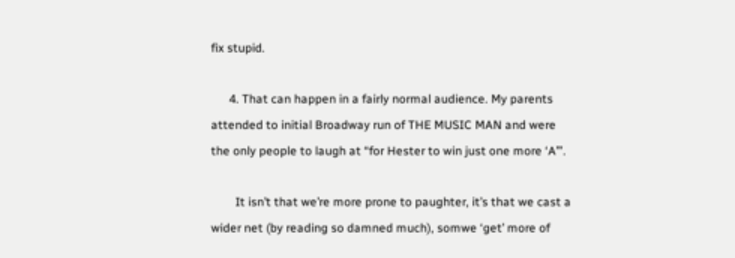fix stupid.

      4. That can happen in a fairly normal audience. My parents attended to initial Broadway run of THE MUSIC MAN and were the only people to laugh at “for Hester to win just one more ‘A’”.

        It isn’t that we’re more prone to paughter, it’s that we cast a wider net (by reading so damned much), somwe ‘get’ more of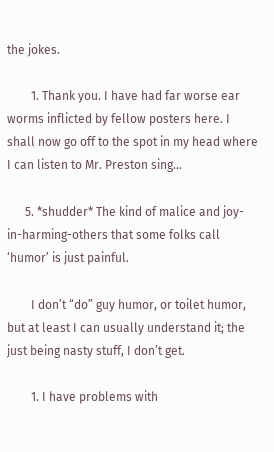the jokes.

        1. Thank you. I have had far worse ear worms inflicted by fellow posters here. I shall now go off to the spot in my head where I can listen to Mr. Preston sing…

      5. *shudder* The kind of malice and joy-in-harming-others that some folks call ‘humor’ is just painful.

        I don’t “do” guy humor, or toilet humor, but at least I can usually understand it; the just being nasty stuff, I don’t get.

        1. I have problems with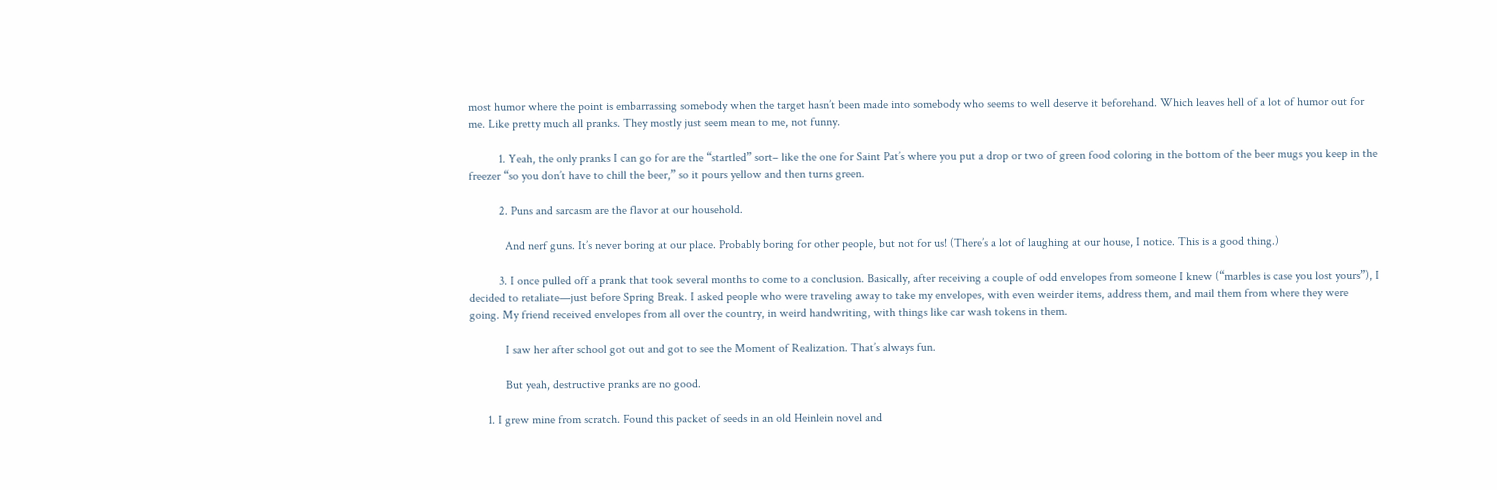most humor where the point is embarrassing somebody when the target hasn’t been made into somebody who seems to well deserve it beforehand. Which leaves hell of a lot of humor out for me. Like pretty much all pranks. They mostly just seem mean to me, not funny.

          1. Yeah, the only pranks I can go for are the “startled” sort– like the one for Saint Pat’s where you put a drop or two of green food coloring in the bottom of the beer mugs you keep in the freezer “so you don’t have to chill the beer,” so it pours yellow and then turns green.

          2. Puns and sarcasm are the flavor at our household.

            And nerf guns. It’s never boring at our place. Probably boring for other people, but not for us! (There’s a lot of laughing at our house, I notice. This is a good thing.)

          3. I once pulled off a prank that took several months to come to a conclusion. Basically, after receiving a couple of odd envelopes from someone I knew (“marbles is case you lost yours”), I decided to retaliate—just before Spring Break. I asked people who were traveling away to take my envelopes, with even weirder items, address them, and mail them from where they were going. My friend received envelopes from all over the country, in weird handwriting, with things like car wash tokens in them.

            I saw her after school got out and got to see the Moment of Realization. That’s always fun.

            But yeah, destructive pranks are no good.

      1. I grew mine from scratch. Found this packet of seeds in an old Heinlein novel and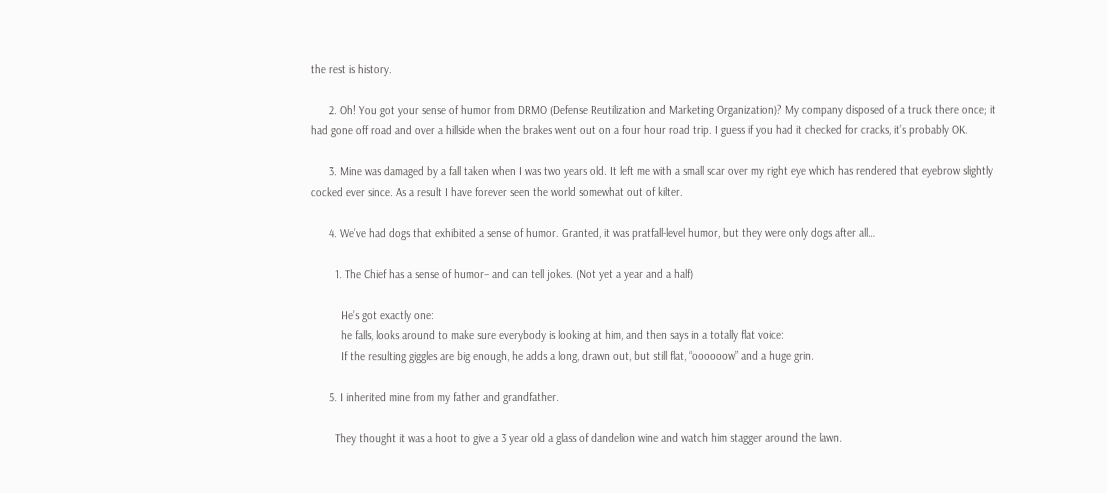the rest is history.

      2. Oh! You got your sense of humor from DRMO (Defense Reutilization and Marketing Organization)? My company disposed of a truck there once; it had gone off road and over a hillside when the brakes went out on a four hour road trip. I guess if you had it checked for cracks, it’s probably OK.

      3. Mine was damaged by a fall taken when I was two years old. It left me with a small scar over my right eye which has rendered that eyebrow slightly cocked ever since. As a result I have forever seen the world somewhat out of kilter.

      4. We’ve had dogs that exhibited a sense of humor. Granted, it was pratfall-level humor, but they were only dogs after all…

        1. The Chief has a sense of humor– and can tell jokes. (Not yet a year and a half)

          He’s got exactly one:
          he falls, looks around to make sure everybody is looking at him, and then says in a totally flat voice:
          If the resulting giggles are big enough, he adds a long, drawn out, but still flat, “oooooow” and a huge grin.

      5. I inherited mine from my father and grandfather.

        They thought it was a hoot to give a 3 year old a glass of dandelion wine and watch him stagger around the lawn.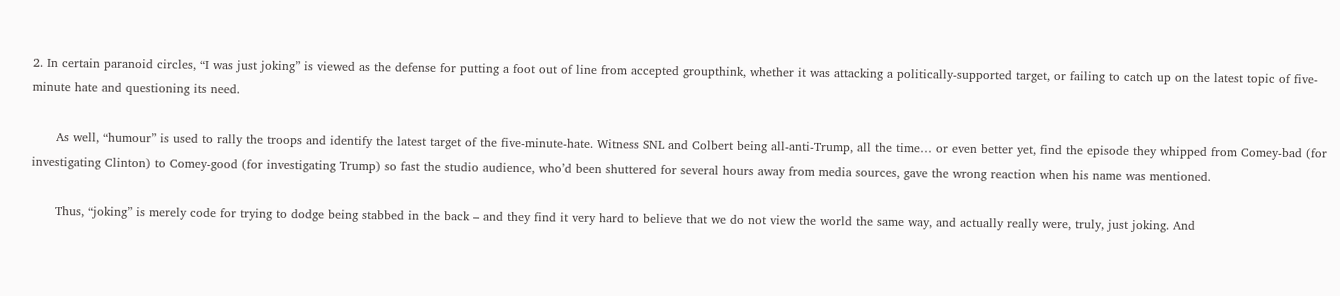2. In certain paranoid circles, “I was just joking” is viewed as the defense for putting a foot out of line from accepted groupthink, whether it was attacking a politically-supported target, or failing to catch up on the latest topic of five-minute hate and questioning its need.

      As well, “humour” is used to rally the troops and identify the latest target of the five-minute-hate. Witness SNL and Colbert being all-anti-Trump, all the time… or even better yet, find the episode they whipped from Comey-bad (for investigating Clinton) to Comey-good (for investigating Trump) so fast the studio audience, who’d been shuttered for several hours away from media sources, gave the wrong reaction when his name was mentioned.

      Thus, “joking” is merely code for trying to dodge being stabbed in the back – and they find it very hard to believe that we do not view the world the same way, and actually really were, truly, just joking. And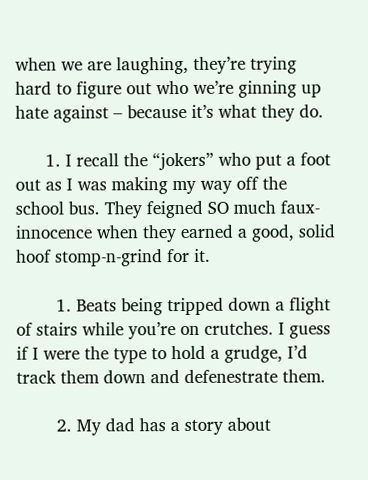when we are laughing, they’re trying hard to figure out who we’re ginning up hate against – because it’s what they do.

      1. I recall the “jokers” who put a foot out as I was making my way off the school bus. They feigned SO much faux-innocence when they earned a good, solid hoof stomp-n-grind for it.

        1. Beats being tripped down a flight of stairs while you’re on crutches. I guess if I were the type to hold a grudge, I’d track them down and defenestrate them.

        2. My dad has a story about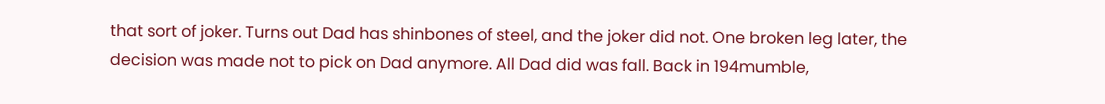that sort of joker. Turns out Dad has shinbones of steel, and the joker did not. One broken leg later, the decision was made not to pick on Dad anymore. All Dad did was fall. Back in 194mumble,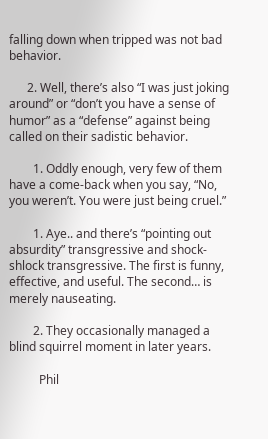falling down when tripped was not bad behavior.

      2. Well, there’s also “I was just joking around” or “don’t you have a sense of humor” as a “defense” against being called on their sadistic behavior.

        1. Oddly enough, very few of them have a come-back when you say, “No, you weren’t. You were just being cruel.”

        1. Aye.. and there’s “pointing out absurdity” transgressive and shock-shlock transgressive. The first is funny, effective, and useful. The second… is merely nauseating.

        2. They occasionally managed a blind squirrel moment in later years.

          Phil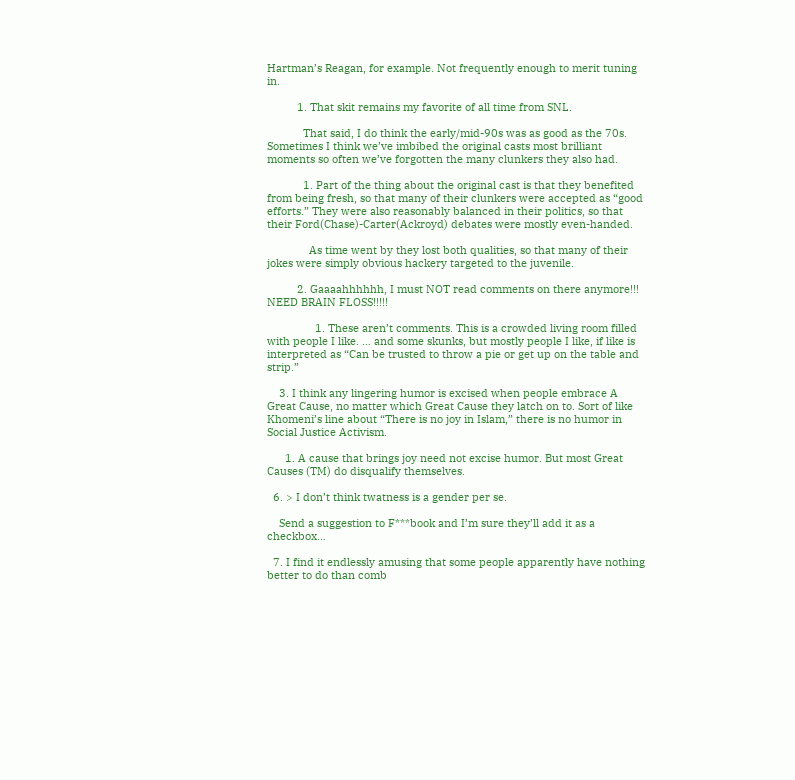Hartman’s Reagan, for example. Not frequently enough to merit tuning in.

          1. That skit remains my favorite of all time from SNL.

            That said, I do think the early/mid-90s was as good as the 70s. Sometimes I think we’ve imbibed the original casts most brilliant moments so often we’ve forgotten the many clunkers they also had.

            1. Part of the thing about the original cast is that they benefited from being fresh, so that many of their clunkers were accepted as “good efforts.” They were also reasonably balanced in their politics, so that their Ford(Chase)-Carter(Ackroyd) debates were mostly even-handed.

              As time went by they lost both qualities, so that many of their jokes were simply obvious hackery targeted to the juvenile.

          2. Gaaaahhhhhh, I must NOT read comments on there anymore!!! NEED BRAIN FLOSS!!!!!

                1. These aren’t comments. This is a crowded living room filled with people I like. … and some skunks, but mostly people I like, if like is interpreted as “Can be trusted to throw a pie or get up on the table and strip.”

    3. I think any lingering humor is excised when people embrace A Great Cause, no matter which Great Cause they latch on to. Sort of like Khomeni’s line about “There is no joy in Islam,” there is no humor in Social Justice Activism.

      1. A cause that brings joy need not excise humor. But most Great Causes (TM) do disqualify themselves.

  6. > I don’t think twatness is a gender per se.

    Send a suggestion to F***book and I’m sure they’ll add it as a checkbox…

  7. I find it endlessly amusing that some people apparently have nothing better to do than comb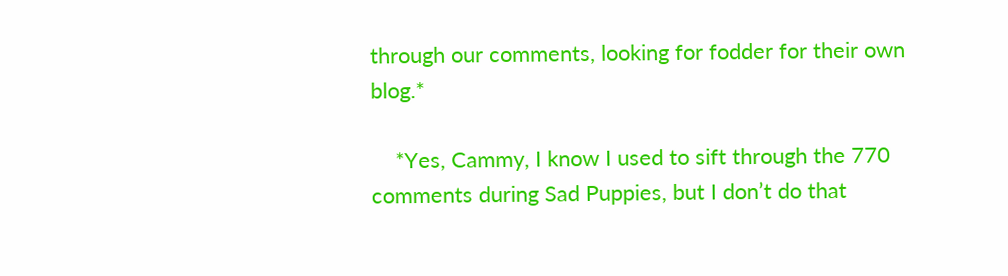through our comments, looking for fodder for their own blog.*

    *Yes, Cammy, I know I used to sift through the 770 comments during Sad Puppies, but I don’t do that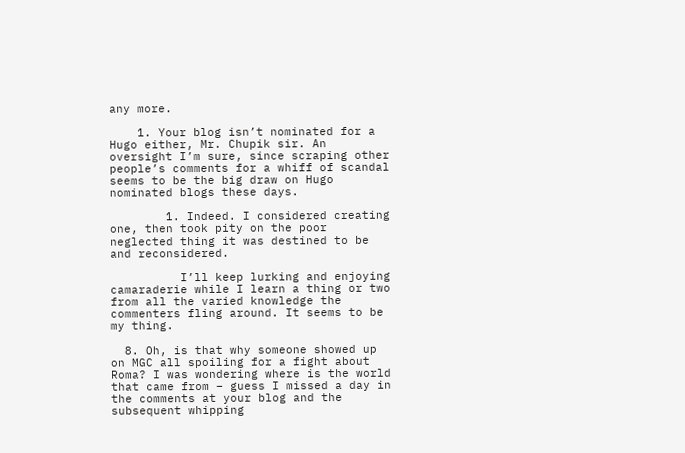any more.

    1. Your blog isn’t nominated for a Hugo either, Mr. Chupik sir. An oversight I’m sure, since scraping other people’s comments for a whiff of scandal seems to be the big draw on Hugo nominated blogs these days.

        1. Indeed. I considered creating one, then took pity on the poor neglected thing it was destined to be and reconsidered.

          I’ll keep lurking and enjoying camaraderie while I learn a thing or two from all the varied knowledge the commenters fling around. It seems to be my thing.

  8. Oh, is that why someone showed up on MGC all spoiling for a fight about Roma? I was wondering where is the world that came from – guess I missed a day in the comments at your blog and the subsequent whipping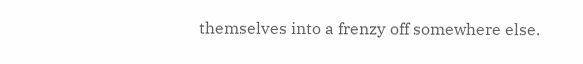themselves into a frenzy off somewhere else.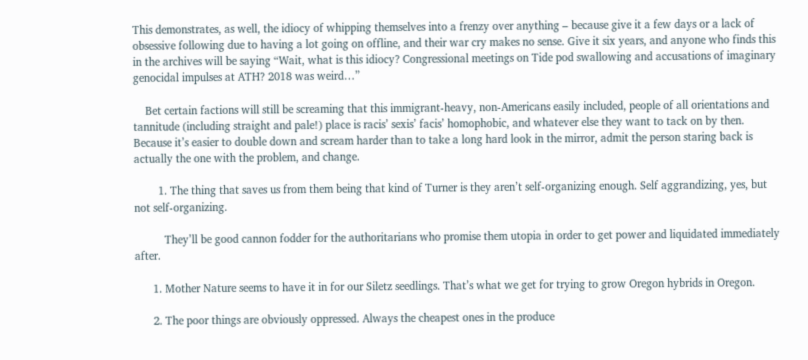This demonstrates, as well, the idiocy of whipping themselves into a frenzy over anything – because give it a few days or a lack of obsessive following due to having a lot going on offline, and their war cry makes no sense. Give it six years, and anyone who finds this in the archives will be saying “Wait, what is this idiocy? Congressional meetings on Tide pod swallowing and accusations of imaginary genocidal impulses at ATH? 2018 was weird…”

    Bet certain factions will still be screaming that this immigrant-heavy, non-Americans easily included, people of all orientations and tannitude (including straight and pale!) place is racis’ sexis’ facis’ homophobic, and whatever else they want to tack on by then. Because it’s easier to double down and scream harder than to take a long hard look in the mirror, admit the person staring back is actually the one with the problem, and change.

        1. The thing that saves us from them being that kind of Turner is they aren’t self-organizing enough. Self aggrandizing, yes, but not self-organizing.

          They’ll be good cannon fodder for the authoritarians who promise them utopia in order to get power and liquidated immediately after.

      1. Mother Nature seems to have it in for our Siletz seedlings. That’s what we get for trying to grow Oregon hybrids in Oregon.

      2. The poor things are obviously oppressed. Always the cheapest ones in the produce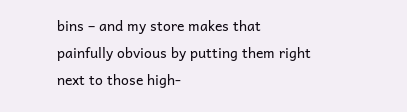bins – and my store makes that painfully obvious by putting them right next to those high-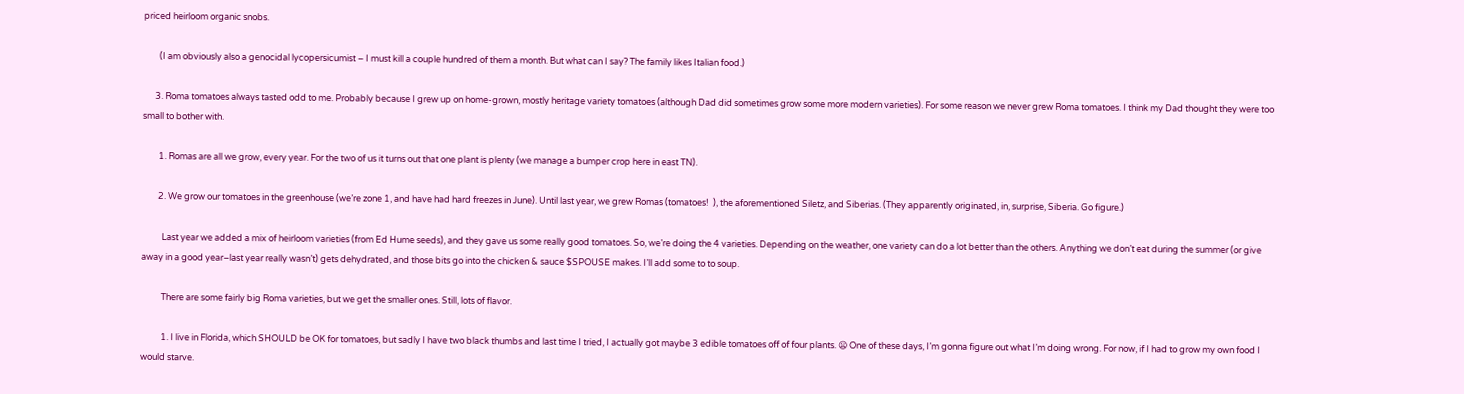priced heirloom organic snobs.

        (I am obviously also a genocidal lycopersicumist – I must kill a couple hundred of them a month. But what can I say? The family likes Italian food.)

      3. Roma tomatoes always tasted odd to me. Probably because I grew up on home-grown, mostly heritage variety tomatoes (although Dad did sometimes grow some more modern varieties). For some reason we never grew Roma tomatoes. I think my Dad thought they were too small to bother with.

        1. Romas are all we grow, every year. For the two of us it turns out that one plant is plenty (we manage a bumper crop here in east TN).

        2. We grow our tomatoes in the greenhouse (we’re zone 1, and have had hard freezes in June). Until last year, we grew Romas (tomatoes!  ), the aforementioned Siletz, and Siberias. (They apparently originated, in, surprise, Siberia. Go figure.)

          Last year we added a mix of heirloom varieties (from Ed Hume seeds), and they gave us some really good tomatoes. So, we’re doing the 4 varieties. Depending on the weather, one variety can do a lot better than the others. Anything we don’t eat during the summer (or give away in a good year–last year really wasn’t) gets dehydrated, and those bits go into the chicken & sauce $SPOUSE makes. I’ll add some to to soup.

          There are some fairly big Roma varieties, but we get the smaller ones. Still, lots of flavor.

          1. I live in Florida, which SHOULD be OK for tomatoes, but sadly I have two black thumbs and last time I tried, I actually got maybe 3 edible tomatoes off of four plants. 😦 One of these days, I’m gonna figure out what I’m doing wrong. For now, if I had to grow my own food I would starve.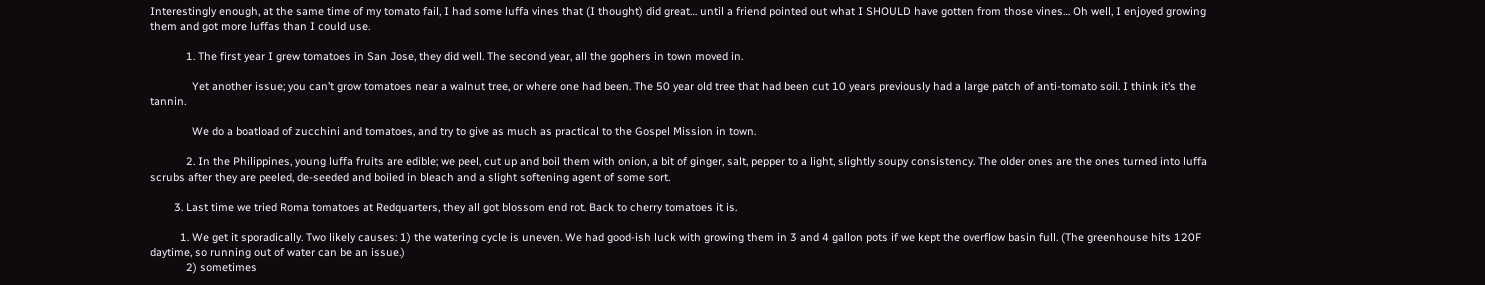Interestingly enough, at the same time of my tomato fail, I had some luffa vines that (I thought) did great… until a friend pointed out what I SHOULD have gotten from those vines… Oh well, I enjoyed growing them and got more luffas than I could use.

            1. The first year I grew tomatoes in San Jose, they did well. The second year, all the gophers in town moved in.

              Yet another issue; you can’t grow tomatoes near a walnut tree, or where one had been. The 50 year old tree that had been cut 10 years previously had a large patch of anti-tomato soil. I think it’s the tannin.

              We do a boatload of zucchini and tomatoes, and try to give as much as practical to the Gospel Mission in town.

            2. In the Philippines, young luffa fruits are edible; we peel, cut up and boil them with onion, a bit of ginger, salt, pepper to a light, slightly soupy consistency. The older ones are the ones turned into luffa scrubs after they are peeled, de-seeded and boiled in bleach and a slight softening agent of some sort.

        3. Last time we tried Roma tomatoes at Redquarters, they all got blossom end rot. Back to cherry tomatoes it is.

          1. We get it sporadically. Two likely causes: 1) the watering cycle is uneven. We had good-ish luck with growing them in 3 and 4 gallon pots if we kept the overflow basin full. (The greenhouse hits 120F daytime, so running out of water can be an issue.)
            2) sometimes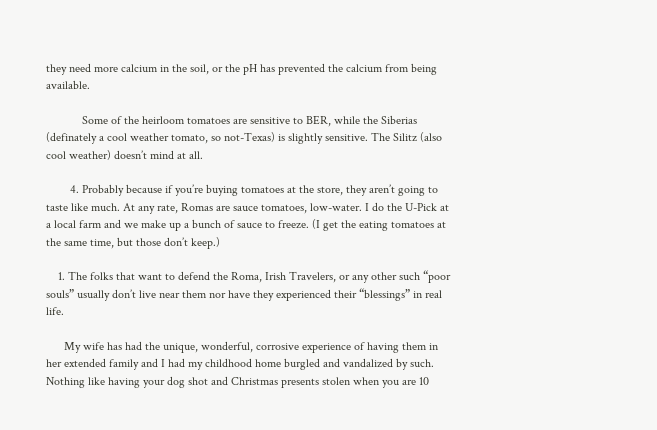they need more calcium in the soil, or the pH has prevented the calcium from being available.

            Some of the heirloom tomatoes are sensitive to BER, while the Siberias (definately a cool weather tomato, so not-Texas) is slightly sensitive. The Silitz (also cool weather) doesn’t mind at all.

        4. Probably because if you’re buying tomatoes at the store, they aren’t going to taste like much. At any rate, Romas are sauce tomatoes, low-water. I do the U-Pick at a local farm and we make up a bunch of sauce to freeze. (I get the eating tomatoes at the same time, but those don’t keep.)

    1. The folks that want to defend the Roma, Irish Travelers, or any other such “poor souls” usually don’t live near them nor have they experienced their “blessings” in real life.

      My wife has had the unique, wonderful, corrosive experience of having them in her extended family and I had my childhood home burgled and vandalized by such. Nothing like having your dog shot and Christmas presents stolen when you are 10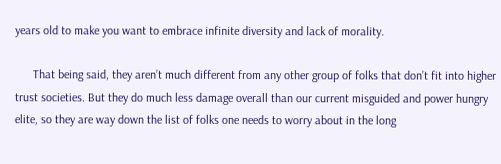years old to make you want to embrace infinite diversity and lack of morality.

      That being said, they aren’t much different from any other group of folks that don’t fit into higher trust societies. But they do much less damage overall than our current misguided and power hungry elite, so they are way down the list of folks one needs to worry about in the long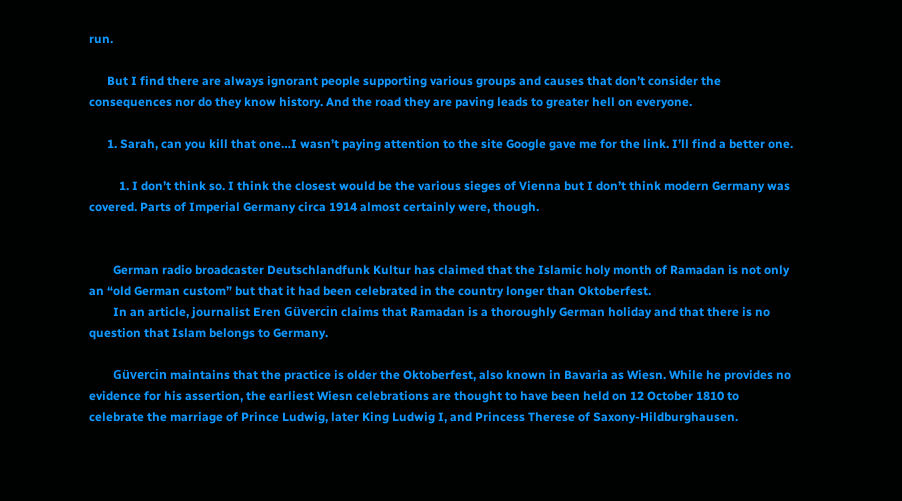run.

      But I find there are always ignorant people supporting various groups and causes that don’t consider the consequences nor do they know history. And the road they are paving leads to greater hell on everyone.

      1. Sarah, can you kill that one…I wasn’t paying attention to the site Google gave me for the link. I’ll find a better one.

          1. I don’t think so. I think the closest would be the various sieges of Vienna but I don’t think modern Germany was covered. Parts of Imperial Germany circa 1914 almost certainly were, though.


        German radio broadcaster Deutschlandfunk Kultur has claimed that the Islamic holy month of Ramadan is not only an “old German custom” but that it had been celebrated in the country longer than Oktoberfest.
        In an article, journalist Eren Güvercin claims that Ramadan is a thoroughly German holiday and that there is no question that Islam belongs to Germany.

        Güvercin maintains that the practice is older the Oktoberfest, also known in Bavaria as Wiesn. While he provides no evidence for his assertion, the earliest Wiesn celebrations are thought to have been held on 12 October 1810 to celebrate the marriage of Prince Ludwig, later King Ludwig I, and Princess Therese of Saxony-Hildburghausen.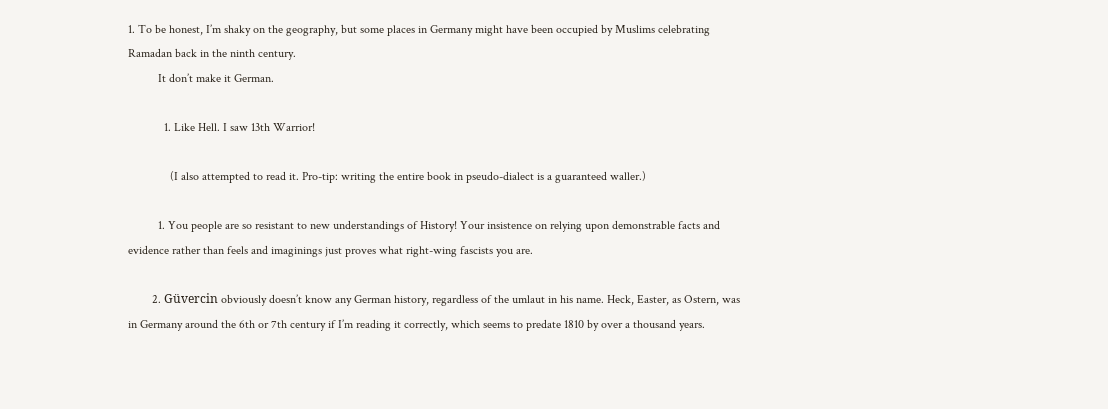1. To be honest, I’m shaky on the geography, but some places in Germany might have been occupied by Muslims celebrating Ramadan back in the ninth century.
          It don’t make it German.

            1. Like Hell. I saw 13th Warrior!

              (I also attempted to read it. Pro-tip: writing the entire book in pseudo-dialect is a guaranteed waller.)

          1. You people are so resistant to new understandings of History! Your insistence on relying upon demonstrable facts and evidence rather than feels and imaginings just proves what right-wing fascists you are.

        2. Güvercin obviously doesn’t know any German history, regardless of the umlaut in his name. Heck, Easter, as Ostern, was in Germany around the 6th or 7th century if I’m reading it correctly, which seems to predate 1810 by over a thousand years.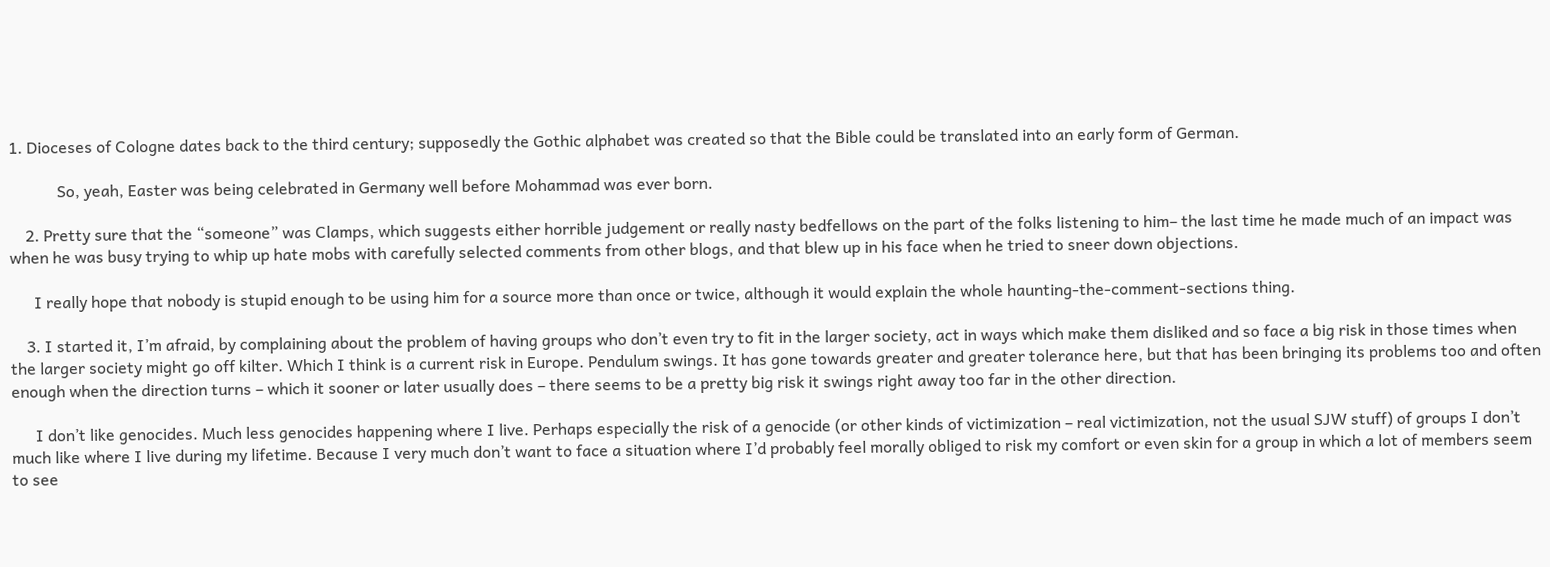1. Dioceses of Cologne dates back to the third century; supposedly the Gothic alphabet was created so that the Bible could be translated into an early form of German.

            So, yeah, Easter was being celebrated in Germany well before Mohammad was ever born.

    2. Pretty sure that the “someone” was Clamps, which suggests either horrible judgement or really nasty bedfellows on the part of the folks listening to him– the last time he made much of an impact was when he was busy trying to whip up hate mobs with carefully selected comments from other blogs, and that blew up in his face when he tried to sneer down objections.

      I really hope that nobody is stupid enough to be using him for a source more than once or twice, although it would explain the whole haunting-the-comment-sections thing.

    3. I started it, I’m afraid, by complaining about the problem of having groups who don’t even try to fit in the larger society, act in ways which make them disliked and so face a big risk in those times when the larger society might go off kilter. Which I think is a current risk in Europe. Pendulum swings. It has gone towards greater and greater tolerance here, but that has been bringing its problems too and often enough when the direction turns – which it sooner or later usually does – there seems to be a pretty big risk it swings right away too far in the other direction.

      I don’t like genocides. Much less genocides happening where I live. Perhaps especially the risk of a genocide (or other kinds of victimization – real victimization, not the usual SJW stuff) of groups I don’t much like where I live during my lifetime. Because I very much don’t want to face a situation where I’d probably feel morally obliged to risk my comfort or even skin for a group in which a lot of members seem to see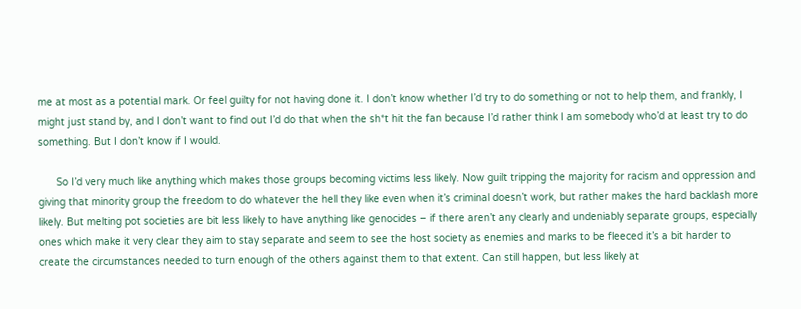me at most as a potential mark. Or feel guilty for not having done it. I don’t know whether I’d try to do something or not to help them, and frankly, I might just stand by, and I don’t want to find out I’d do that when the sh*t hit the fan because I’d rather think I am somebody who’d at least try to do something. But I don’t know if I would.

      So I’d very much like anything which makes those groups becoming victims less likely. Now guilt tripping the majority for racism and oppression and giving that minority group the freedom to do whatever the hell they like even when it’s criminal doesn’t work, but rather makes the hard backlash more likely. But melting pot societies are bit less likely to have anything like genocides – if there aren’t any clearly and undeniably separate groups, especially ones which make it very clear they aim to stay separate and seem to see the host society as enemies and marks to be fleeced it’s a bit harder to create the circumstances needed to turn enough of the others against them to that extent. Can still happen, but less likely at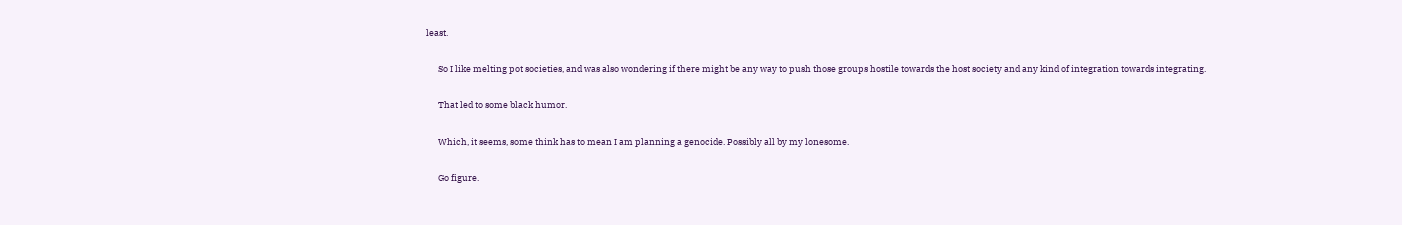least.

      So I like melting pot societies, and was also wondering if there might be any way to push those groups hostile towards the host society and any kind of integration towards integrating.

      That led to some black humor.

      Which, it seems, some think has to mean I am planning a genocide. Possibly all by my lonesome.

      Go figure.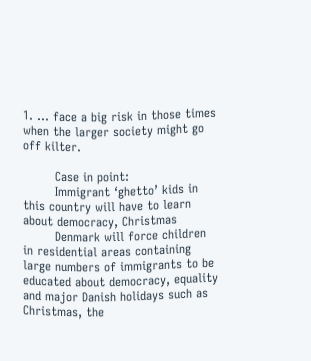1. … face a big risk in those times when the larger society might go off kilter.

        Case in point:
        Immigrant ‘ghetto’ kids in this country will have to learn about democracy, Christmas
        Denmark will force children in residential areas containing large numbers of immigrants to be educated about democracy, equality and major Danish holidays such as Christmas, the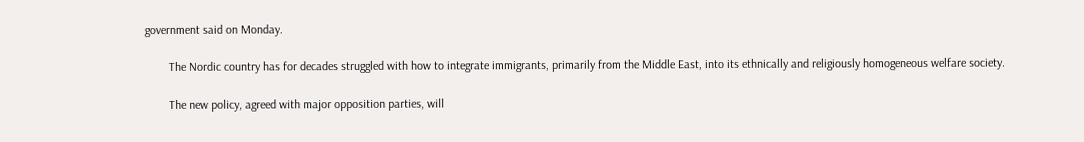government said on Monday.

        The Nordic country has for decades struggled with how to integrate immigrants, primarily from the Middle East, into its ethnically and religiously homogeneous welfare society.

        The new policy, agreed with major opposition parties, will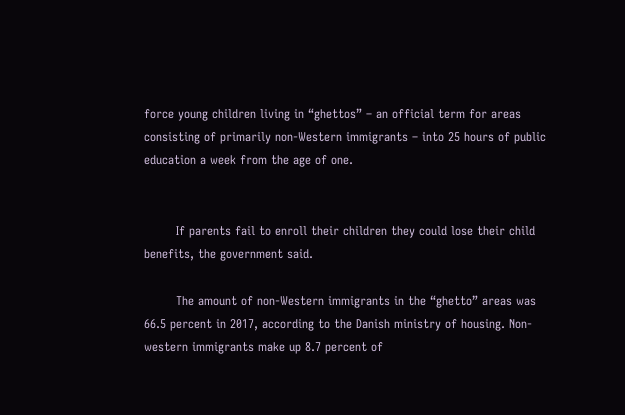force young children living in “ghettos” – an official term for areas consisting of primarily non-Western immigrants – into 25 hours of public education a week from the age of one.


        If parents fail to enroll their children they could lose their child benefits, the government said.

        The amount of non-Western immigrants in the “ghetto” areas was 66.5 percent in 2017, according to the Danish ministry of housing. Non-western immigrants make up 8.7 percent of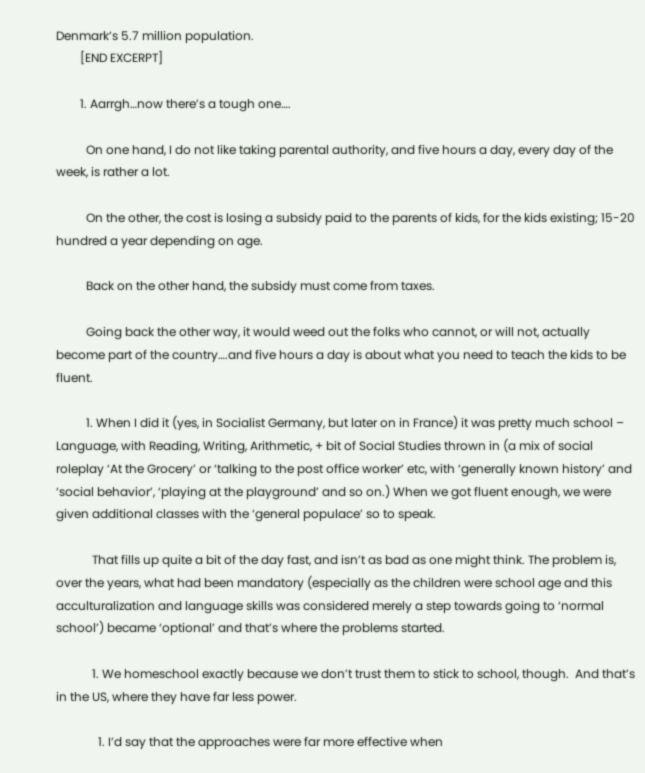Denmark’s 5.7 million population.
        [END EXCERPT]

        1. Aarrgh…now there’s a tough one….

          On one hand, I do not like taking parental authority, and five hours a day, every day of the week, is rather a lot.

          On the other, the cost is losing a subsidy paid to the parents of kids, for the kids existing; 15-20 hundred a year depending on age.

          Back on the other hand, the subsidy must come from taxes.

          Going back the other way, it would weed out the folks who cannot, or will not, actually become part of the country….and five hours a day is about what you need to teach the kids to be fluent.

          1. When I did it (yes, in Socialist Germany, but later on in France) it was pretty much school – Language, with Reading, Writing, Arithmetic, + bit of Social Studies thrown in (a mix of social roleplay ‘At the Grocery’ or ‘talking to the post office worker’ etc, with ‘generally known history’ and ‘social behavior’, ‘playing at the playground’ and so on.) When we got fluent enough, we were given additional classes with the ‘general populace’ so to speak.

            That fills up quite a bit of the day fast, and isn’t as bad as one might think. The problem is, over the years, what had been mandatory (especially as the children were school age and this acculturalization and language skills was considered merely a step towards going to ‘normal school’) became ‘optional’ and that’s where the problems started.

            1. We homeschool exactly because we don’t trust them to stick to school, though.  And that’s in the US, where they have far less power.

              1. I’d say that the approaches were far more effective when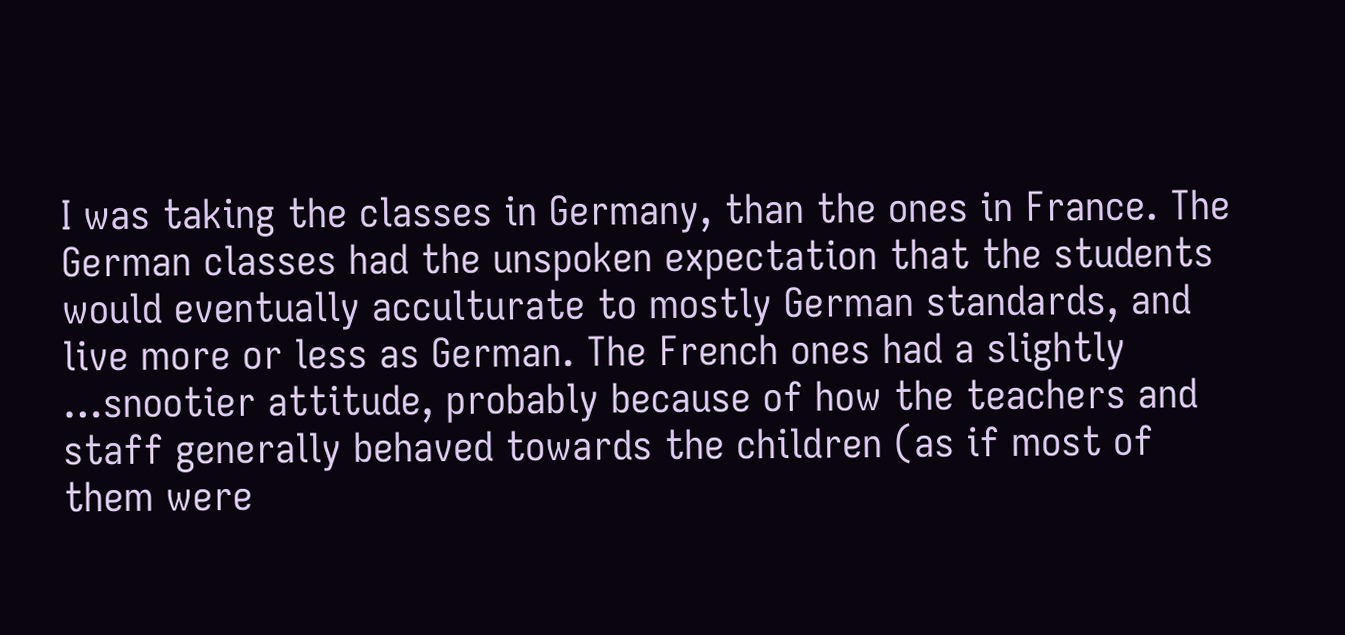I was taking the classes in Germany, than the ones in France. The German classes had the unspoken expectation that the students would eventually acculturate to mostly German standards, and live more or less as German. The French ones had a slightly …snootier attitude, probably because of how the teachers and staff generally behaved towards the children (as if most of them were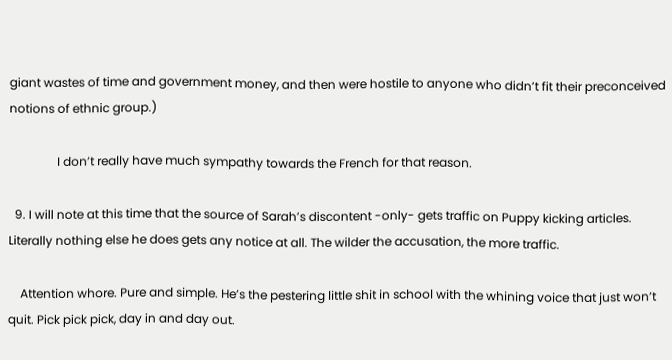giant wastes of time and government money, and then were hostile to anyone who didn’t fit their preconceived notions of ethnic group.)

                I don’t really have much sympathy towards the French for that reason.

  9. I will note at this time that the source of Sarah’s discontent -only- gets traffic on Puppy kicking articles. Literally nothing else he does gets any notice at all. The wilder the accusation, the more traffic.

    Attention whore. Pure and simple. He’s the pestering little shit in school with the whining voice that just won’t quit. Pick pick pick, day in and day out.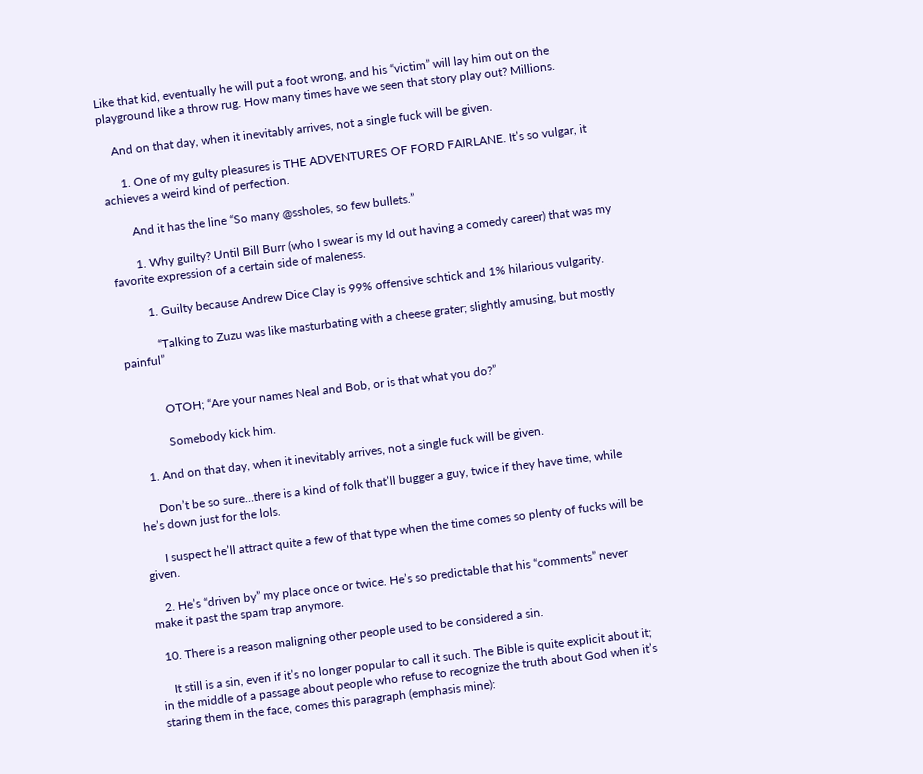Like that kid, eventually he will put a foot wrong, and his “victim” will lay him out on the playground like a throw rug. How many times have we seen that story play out? Millions.

    And on that day, when it inevitably arrives, not a single fuck will be given.

      1. One of my gulty pleasures is THE ADVENTURES OF FORD FAIRLANE. It’s so vulgar, it achieves a weird kind of perfection.

        And it has the line “So many @ssholes, so few bullets.”

        1. Why guilty? Until Bill Burr (who I swear is my Id out having a comedy career) that was my favorite expression of a certain side of maleness.

          1. Guilty because Andrew Dice Clay is 99% offensive schtick and 1% hilarious vulgarity.

            “Talking to Zuzu was like masturbating with a cheese grater; slightly amusing, but mostly painful”


            OTOH; “Are your names Neal and Bob, or is that what you do?”

            Somebody kick him.

    1. And on that day, when it inevitably arrives, not a single fuck will be given.

      Don’t be so sure…there is a kind of folk that’ll bugger a guy, twice if they have time, while he’s down just for the lols.

      I suspect he’ll attract quite a few of that type when the time comes so plenty of fucks will be given.

    2. He’s “driven by” my place once or twice. He’s so predictable that his “comments” never make it past the spam trap anymore.

  10. There is a reason maligning other people used to be considered a sin.

    It still is a sin, even if it’s no longer popular to call it such. The Bible is quite explicit about it; in the middle of a passage about people who refuse to recognize the truth about God when it’s staring them in the face, comes this paragraph (emphasis mine):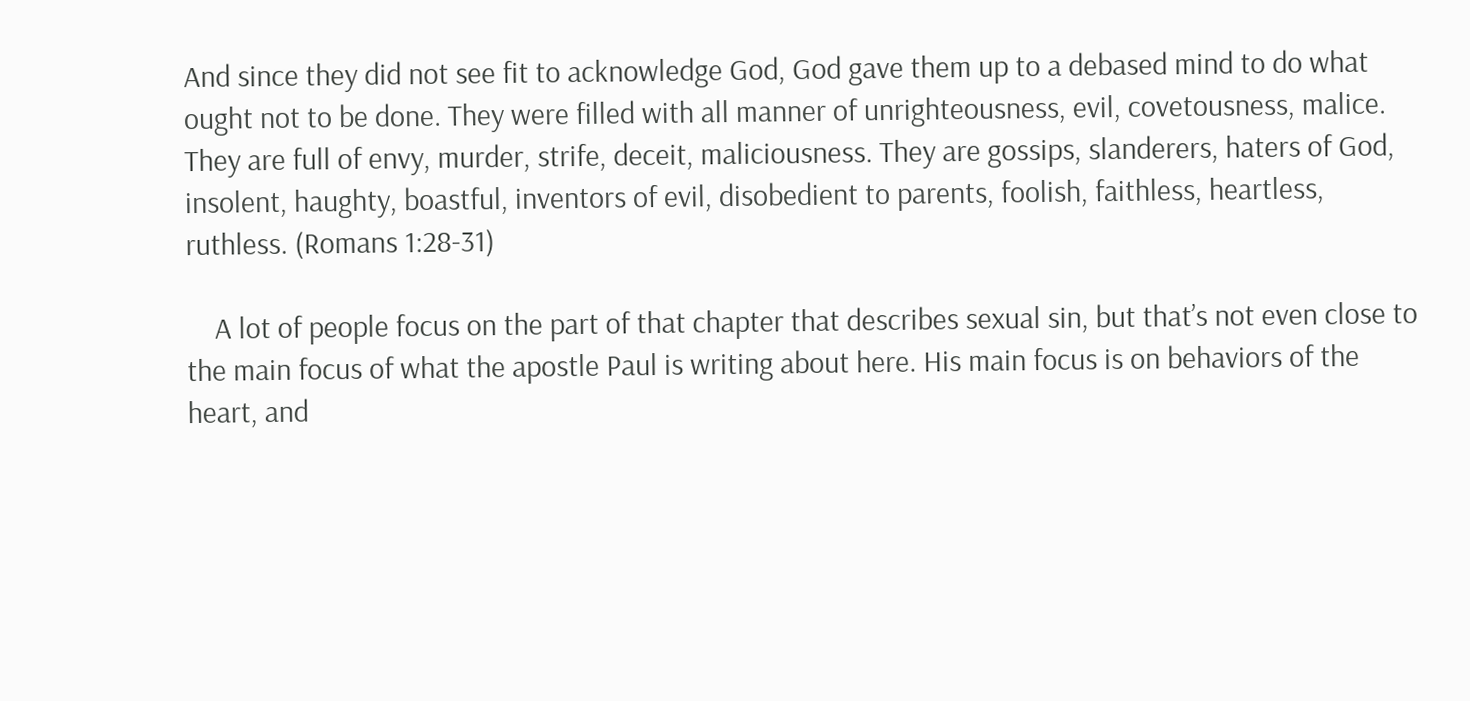And since they did not see fit to acknowledge God, God gave them up to a debased mind to do what ought not to be done. They were filled with all manner of unrighteousness, evil, covetousness, malice. They are full of envy, murder, strife, deceit, maliciousness. They are gossips, slanderers, haters of God, insolent, haughty, boastful, inventors of evil, disobedient to parents, foolish, faithless, heartless, ruthless. (Romans 1:28-31)

    A lot of people focus on the part of that chapter that describes sexual sin, but that’s not even close to the main focus of what the apostle Paul is writing about here. His main focus is on behaviors of the heart, and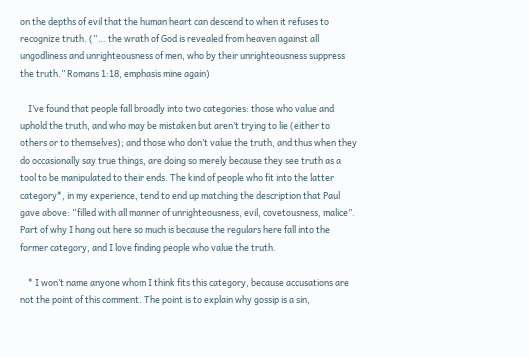on the depths of evil that the human heart can descend to when it refuses to recognize truth. (“… the wrath of God is revealed from heaven against all ungodliness and unrighteousness of men, who by their unrighteousness suppress the truth.” Romans 1:18, emphasis mine again)

    I’ve found that people fall broadly into two categories: those who value and uphold the truth, and who may be mistaken but aren’t trying to lie (either to others or to themselves); and those who don’t value the truth, and thus when they do occasionally say true things, are doing so merely because they see truth as a tool to be manipulated to their ends. The kind of people who fit into the latter category*, in my experience, tend to end up matching the description that Paul gave above: “filled with all manner of unrighteousness, evil, covetousness, malice”. Part of why I hang out here so much is because the regulars here fall into the former category, and I love finding people who value the truth.

    * I won’t name anyone whom I think fits this category, because accusations are not the point of this comment. The point is to explain why gossip is a sin,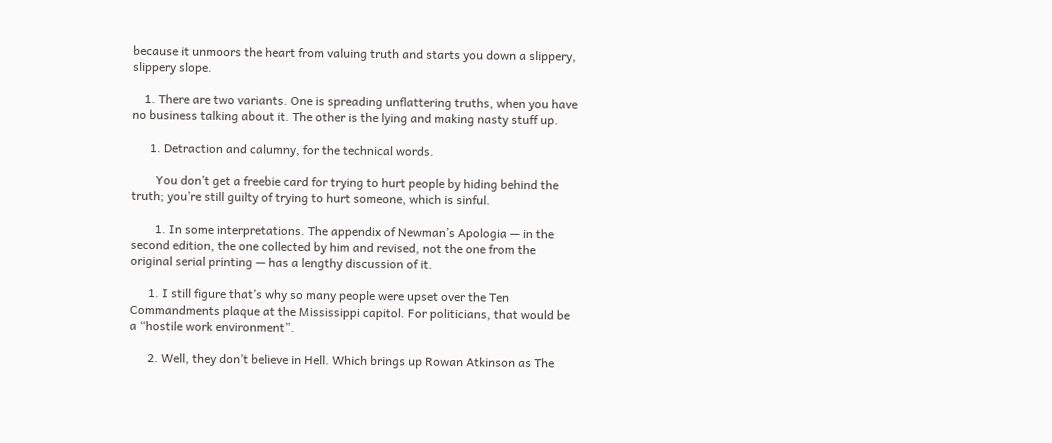because it unmoors the heart from valuing truth and starts you down a slippery, slippery slope.

    1. There are two variants. One is spreading unflattering truths, when you have no business talking about it. The other is the lying and making nasty stuff up.

      1. Detraction and calumny, for the technical words.

        You don’t get a freebie card for trying to hurt people by hiding behind the truth; you’re still guilty of trying to hurt someone, which is sinful.

        1. In some interpretations. The appendix of Newman’s Apologia — in the second edition, the one collected by him and revised, not the one from the original serial printing — has a lengthy discussion of it.

      1. I still figure that’s why so many people were upset over the Ten Commandments plaque at the Mississippi capitol. For politicians, that would be a “hostile work environment”.

      2. Well, they don’t believe in Hell. Which brings up Rowan Atkinson as The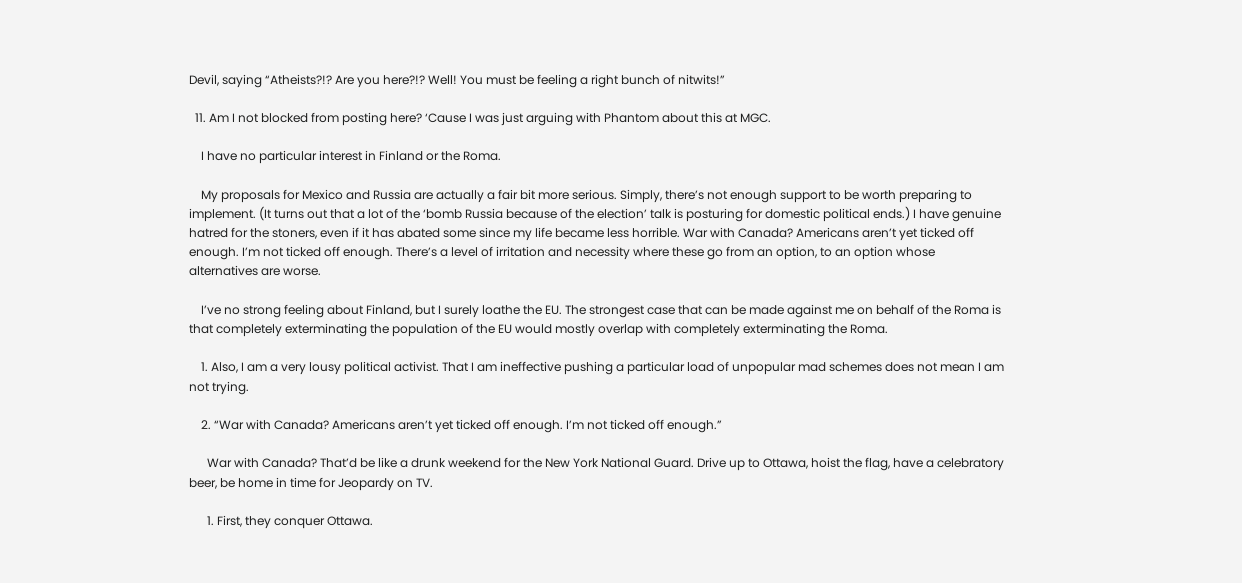Devil, saying “Atheists?!? Are you here?!? Well! You must be feeling a right bunch of nitwits!”

  11. Am I not blocked from posting here? ‘Cause I was just arguing with Phantom about this at MGC.

    I have no particular interest in Finland or the Roma.

    My proposals for Mexico and Russia are actually a fair bit more serious. Simply, there’s not enough support to be worth preparing to implement. (It turns out that a lot of the ‘bomb Russia because of the election’ talk is posturing for domestic political ends.) I have genuine hatred for the stoners, even if it has abated some since my life became less horrible. War with Canada? Americans aren’t yet ticked off enough. I’m not ticked off enough. There’s a level of irritation and necessity where these go from an option, to an option whose alternatives are worse.

    I’ve no strong feeling about Finland, but I surely loathe the EU. The strongest case that can be made against me on behalf of the Roma is that completely exterminating the population of the EU would mostly overlap with completely exterminating the Roma.

    1. Also, I am a very lousy political activist. That I am ineffective pushing a particular load of unpopular mad schemes does not mean I am not trying.

    2. “War with Canada? Americans aren’t yet ticked off enough. I’m not ticked off enough.”

      War with Canada? That’d be like a drunk weekend for the New York National Guard. Drive up to Ottawa, hoist the flag, have a celebratory beer, be home in time for Jeopardy on TV.

      1. First, they conquer Ottawa.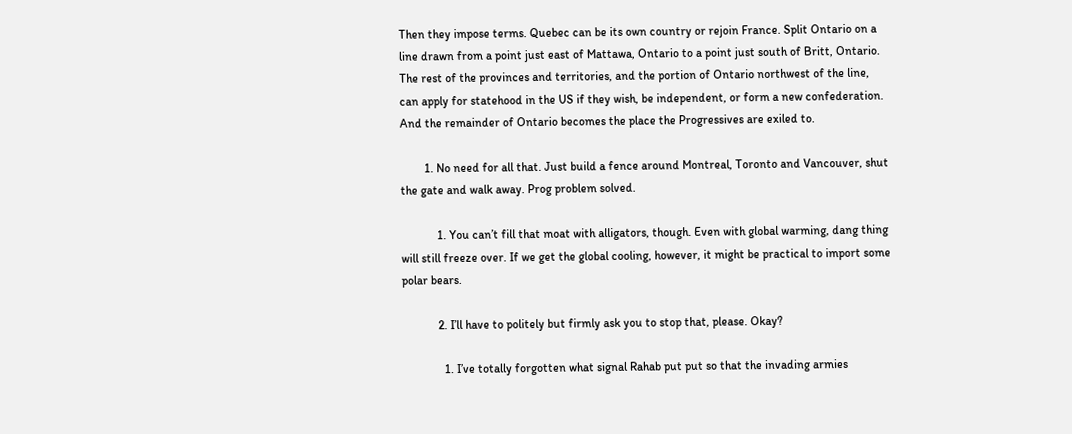Then they impose terms. Quebec can be its own country or rejoin France. Split Ontario on a line drawn from a point just east of Mattawa, Ontario to a point just south of Britt, Ontario. The rest of the provinces and territories, and the portion of Ontario northwest of the line, can apply for statehood in the US if they wish, be independent, or form a new confederation. And the remainder of Ontario becomes the place the Progressives are exiled to.

        1. No need for all that. Just build a fence around Montreal, Toronto and Vancouver, shut the gate and walk away. Prog problem solved.

            1. You can’t fill that moat with alligators, though. Even with global warming, dang thing will still freeze over. If we get the global cooling, however, it might be practical to import some polar bears.

            2. I’ll have to politely but firmly ask you to stop that, please. Okay?

              1. I’ve totally forgotten what signal Rahab put put so that the invading armies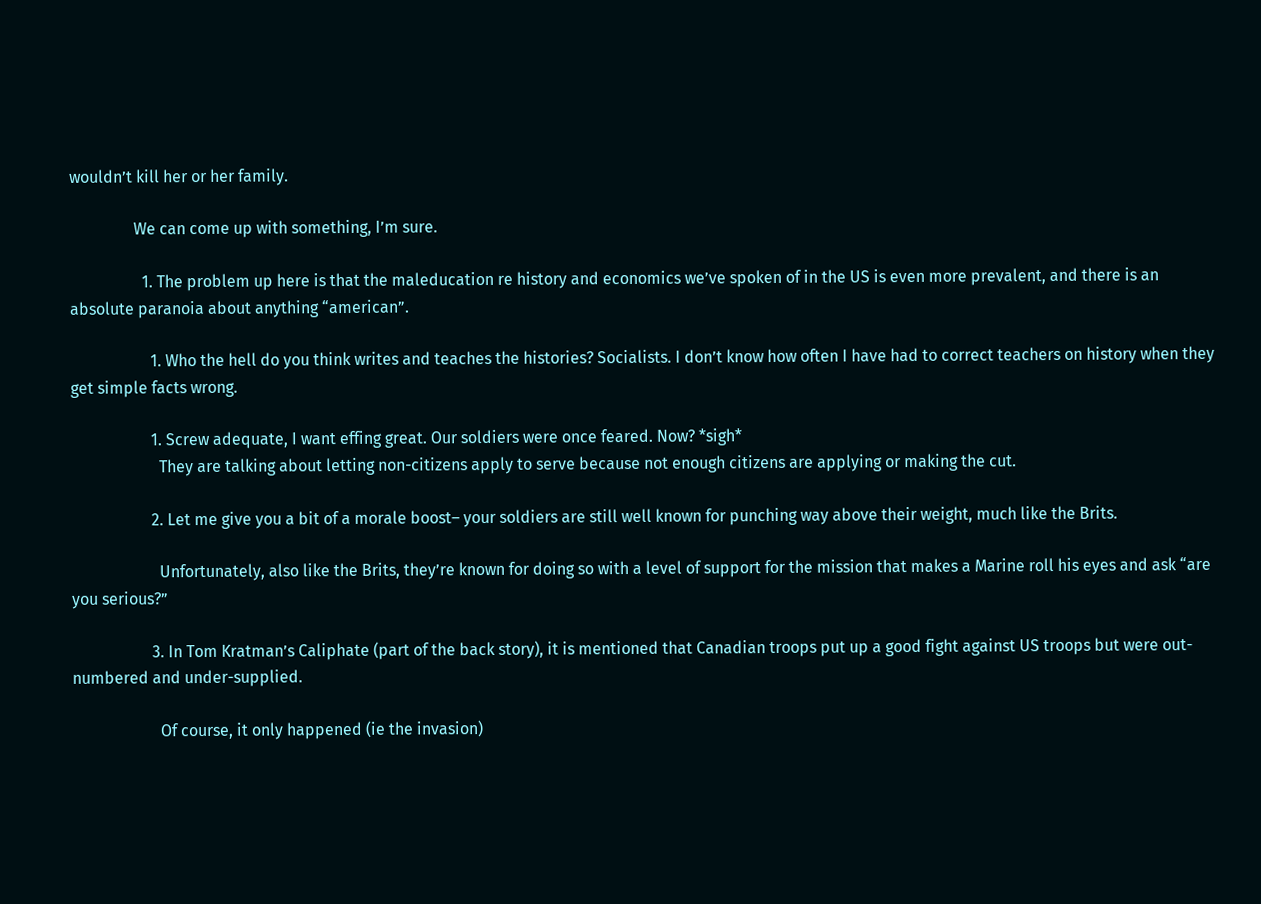wouldn’t kill her or her family.

                We can come up with something, I’m sure.

                  1. The problem up here is that the maleducation re history and economics we’ve spoken of in the US is even more prevalent, and there is an absolute paranoia about anything “american”.

                    1. Who the hell do you think writes and teaches the histories? Socialists. I don’t know how often I have had to correct teachers on history when they get simple facts wrong.

                    1. Screw adequate, I want effing great. Our soldiers were once feared. Now? *sigh*
                      They are talking about letting non-citizens apply to serve because not enough citizens are applying or making the cut.

                    2. Let me give you a bit of a morale boost– your soldiers are still well known for punching way above their weight, much like the Brits.

                      Unfortunately, also like the Brits, they’re known for doing so with a level of support for the mission that makes a Marine roll his eyes and ask “are you serious?”

                    3. In Tom Kratman’s Caliphate (part of the back story), it is mentioned that Canadian troops put up a good fight against US troops but were out-numbered and under-supplied.

                      Of course, it only happened (ie the invasion)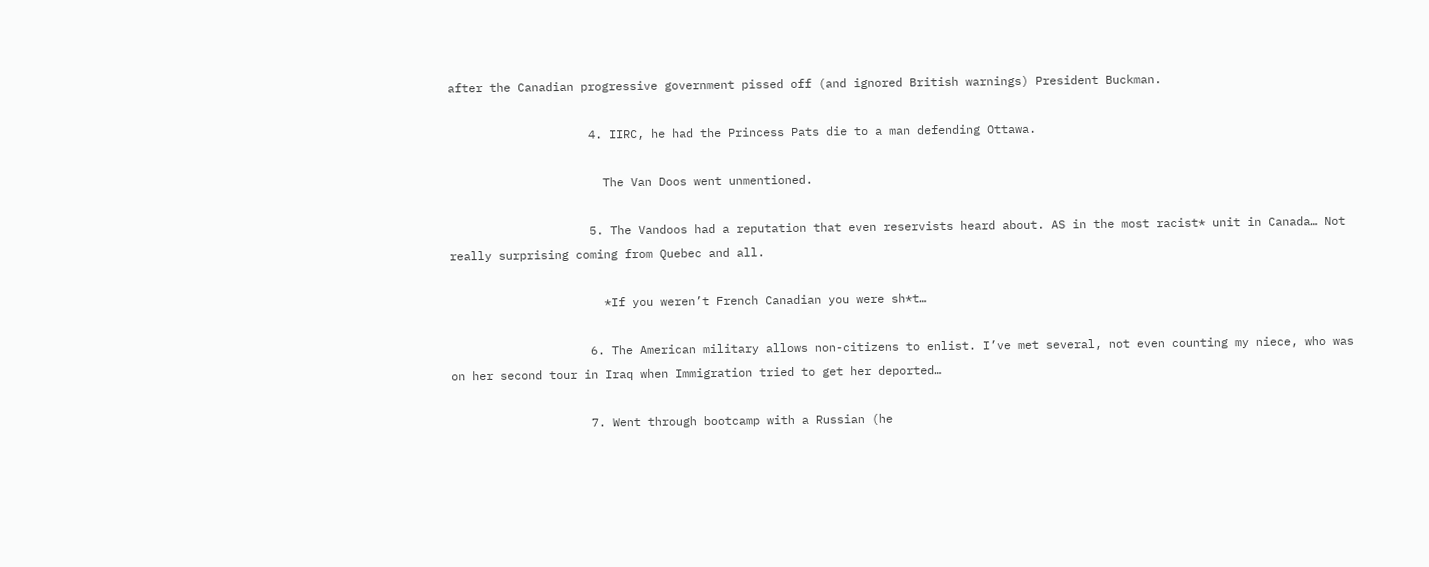after the Canadian progressive government pissed off (and ignored British warnings) President Buckman.

                    4. IIRC, he had the Princess Pats die to a man defending Ottawa.

                      The Van Doos went unmentioned.

                    5. The Vandoos had a reputation that even reservists heard about. AS in the most racist* unit in Canada… Not really surprising coming from Quebec and all.

                      *If you weren’t French Canadian you were sh*t…

                    6. The American military allows non-citizens to enlist. I’ve met several, not even counting my niece, who was on her second tour in Iraq when Immigration tried to get her deported…

                    7. Went through bootcamp with a Russian (he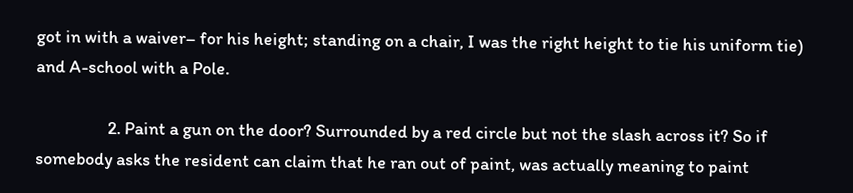got in with a waiver– for his height; standing on a chair, I was the right height to tie his uniform tie) and A-school with a Pole.

                  2. Paint a gun on the door? Surrounded by a red circle but not the slash across it? So if somebody asks the resident can claim that he ran out of paint, was actually meaning to paint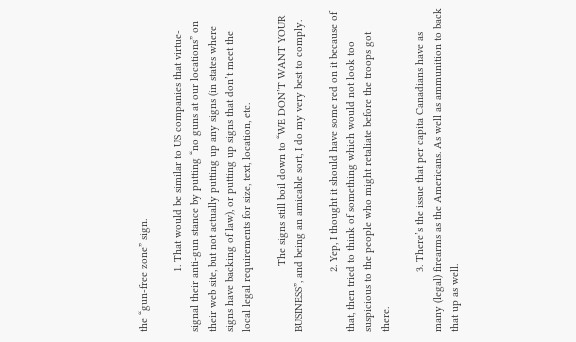the “gun-free zone” sign.

                    1. That would be similar to US companies that virtue-signal their anti-gun stance by putting “no guns at our locations” on their web site, but not actually putting up any signs (in states where signs have backing of law), or putting up signs that don’t meet the local legal requirements for size, text, location, etc.

                      The signs still boil down to “WE DON’T WANT YOUR BUSINESS”, and being an amicable sort, I do my very best to comply.

                    2. Yep, I thought it should have some red on it because of that, then tried to think of something which would not look too suspicious to the people who might retaliate before the troops got there.

                    3. There’s the issue that per capita Canadians have as many (legal) firearms as the Americans. As well as ammunition to back that up as well.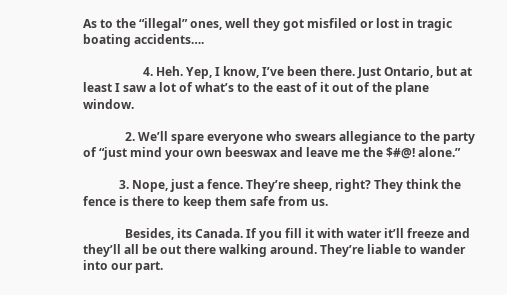As to the “illegal” ones, well they got misfiled or lost in tragic boating accidents….

                    4. Heh. Yep, I know, I’ve been there. Just Ontario, but at least I saw a lot of what’s to the east of it out of the plane window.

              2. We’ll spare everyone who swears allegiance to the party of “just mind your own beeswax and leave me the $#@! alone.”

            3. Nope, just a fence. They’re sheep, right? They think the fence is there to keep them safe from us.

              Besides, its Canada. If you fill it with water it’ll freeze and they’ll all be out there walking around. They’re liable to wander into our part.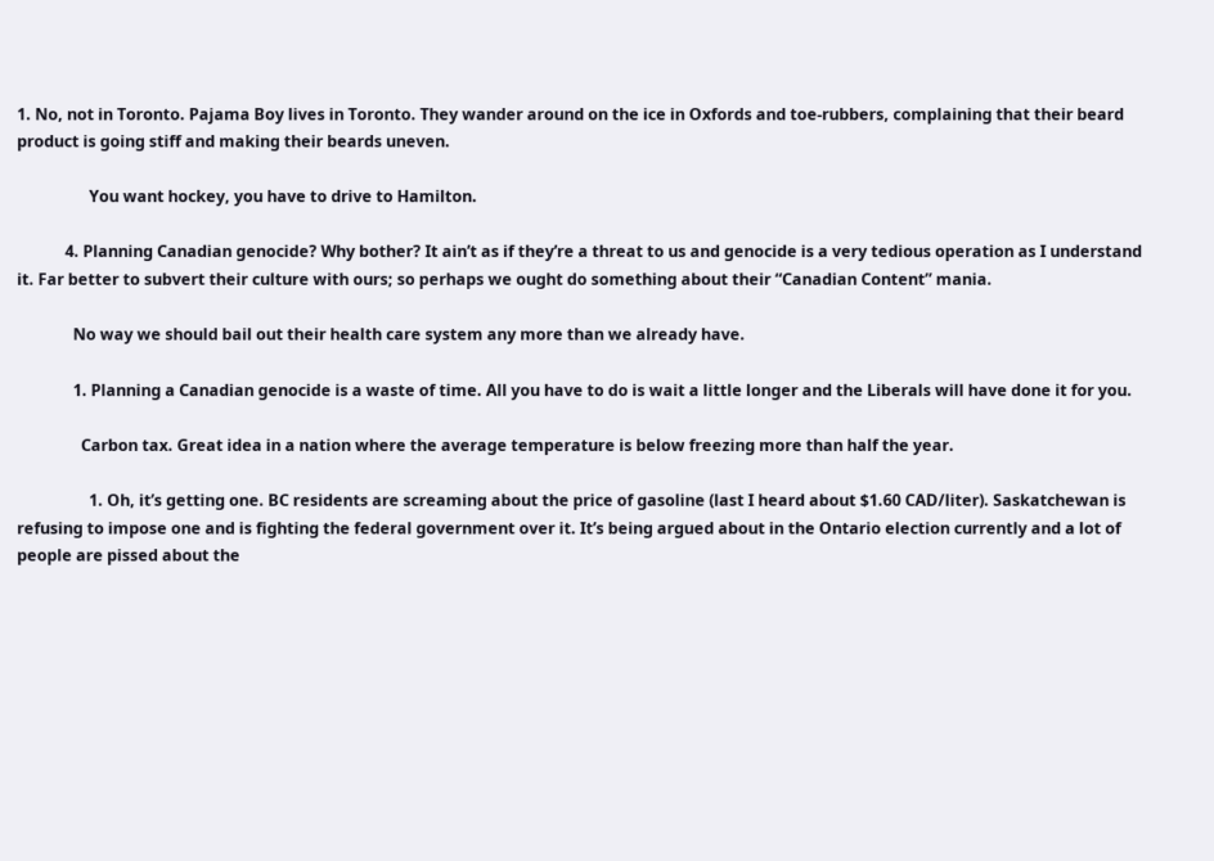1. No, not in Toronto. Pajama Boy lives in Toronto. They wander around on the ice in Oxfords and toe-rubbers, complaining that their beard product is going stiff and making their beards uneven.

                  You want hockey, you have to drive to Hamilton.

            4. Planning Canadian genocide? Why bother? It ain’t as if they’re a threat to us and genocide is a very tedious operation as I understand it. Far better to subvert their culture with ours; so perhaps we ought do something about their “Canadian Content” mania.

              No way we should bail out their health care system any more than we already have.

              1. Planning a Canadian genocide is a waste of time. All you have to do is wait a little longer and the Liberals will have done it for you.

                Carbon tax. Great idea in a nation where the average temperature is below freezing more than half the year.

                  1. Oh, it’s getting one. BC residents are screaming about the price of gasoline (last I heard about $1.60 CAD/liter). Saskatchewan is refusing to impose one and is fighting the federal government over it. It’s being argued about in the Ontario election currently and a lot of people are pissed about the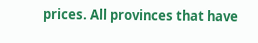prices. All provinces that have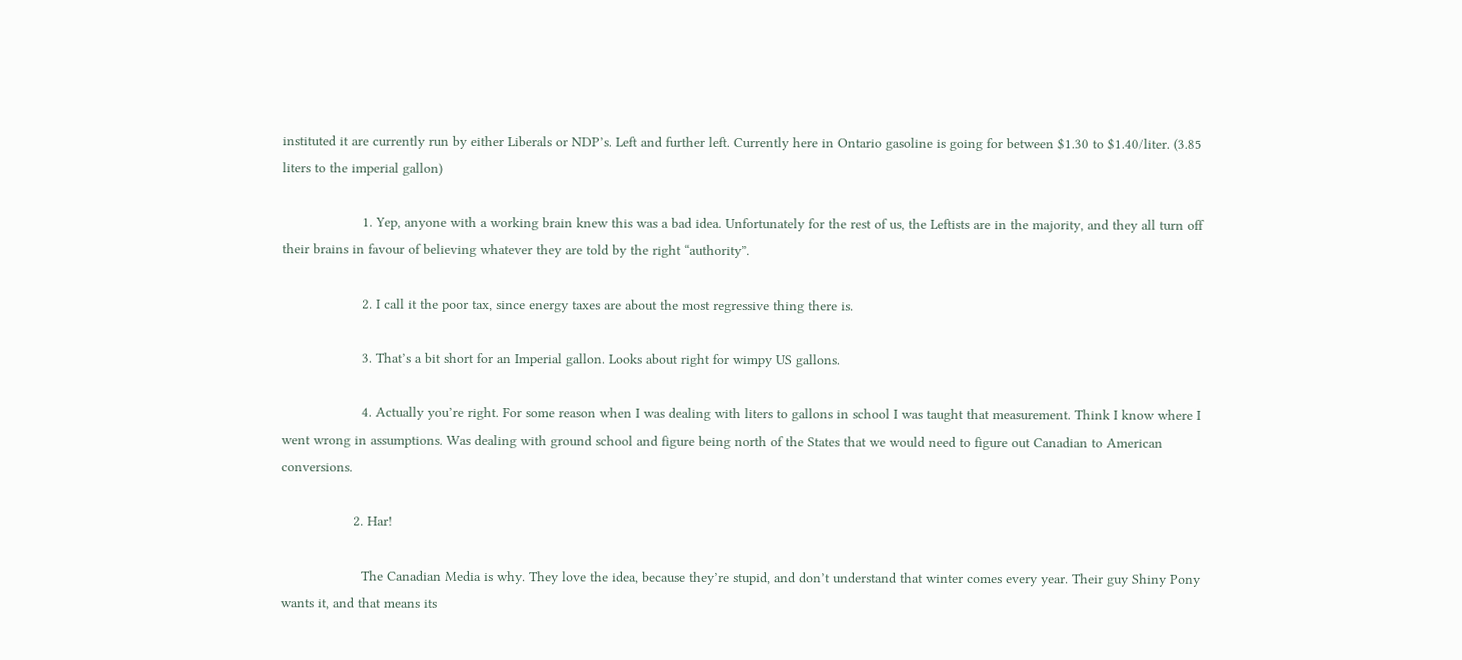instituted it are currently run by either Liberals or NDP’s. Left and further left. Currently here in Ontario gasoline is going for between $1.30 to $1.40/liter. (3.85 liters to the imperial gallon)

                    1. Yep, anyone with a working brain knew this was a bad idea. Unfortunately for the rest of us, the Leftists are in the majority, and they all turn off their brains in favour of believing whatever they are told by the right “authority”.

                    2. I call it the poor tax, since energy taxes are about the most regressive thing there is.

                    3. That’s a bit short for an Imperial gallon. Looks about right for wimpy US gallons.

                    4. Actually you’re right. For some reason when I was dealing with liters to gallons in school I was taught that measurement. Think I know where I went wrong in assumptions. Was dealing with ground school and figure being north of the States that we would need to figure out Canadian to American conversions.

                  2. Har!

                    The Canadian Media is why. They love the idea, because they’re stupid, and don’t understand that winter comes every year. Their guy Shiny Pony wants it, and that means its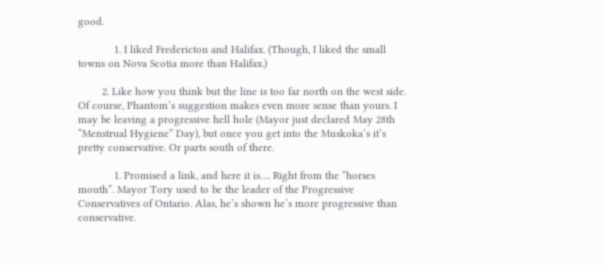good.

            1. I liked Fredericton and Halifax. (Though, I liked the small towns on Nova Scotia more than Halifax.)

        2. Like how you think but the line is too far north on the west side. Of course, Phantom’s suggestion makes even more sense than yours. I may be leaving a progressive hell hole (Mayor just declared May 28th “Menstrual Hygiene” Day), but once you get into the Muskoka’s it’s pretty conservative. Or parts south of there.

            1. Promised a link, and here it is…. Right from the “horses mouth”. Mayor Tory used to be the leader of the Progressive Conservatives of Ontario. Alas, he’s shown he’s more progressive than conservative.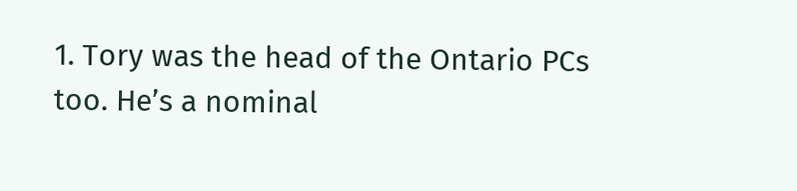1. Tory was the head of the Ontario PCs too. He’s a nominal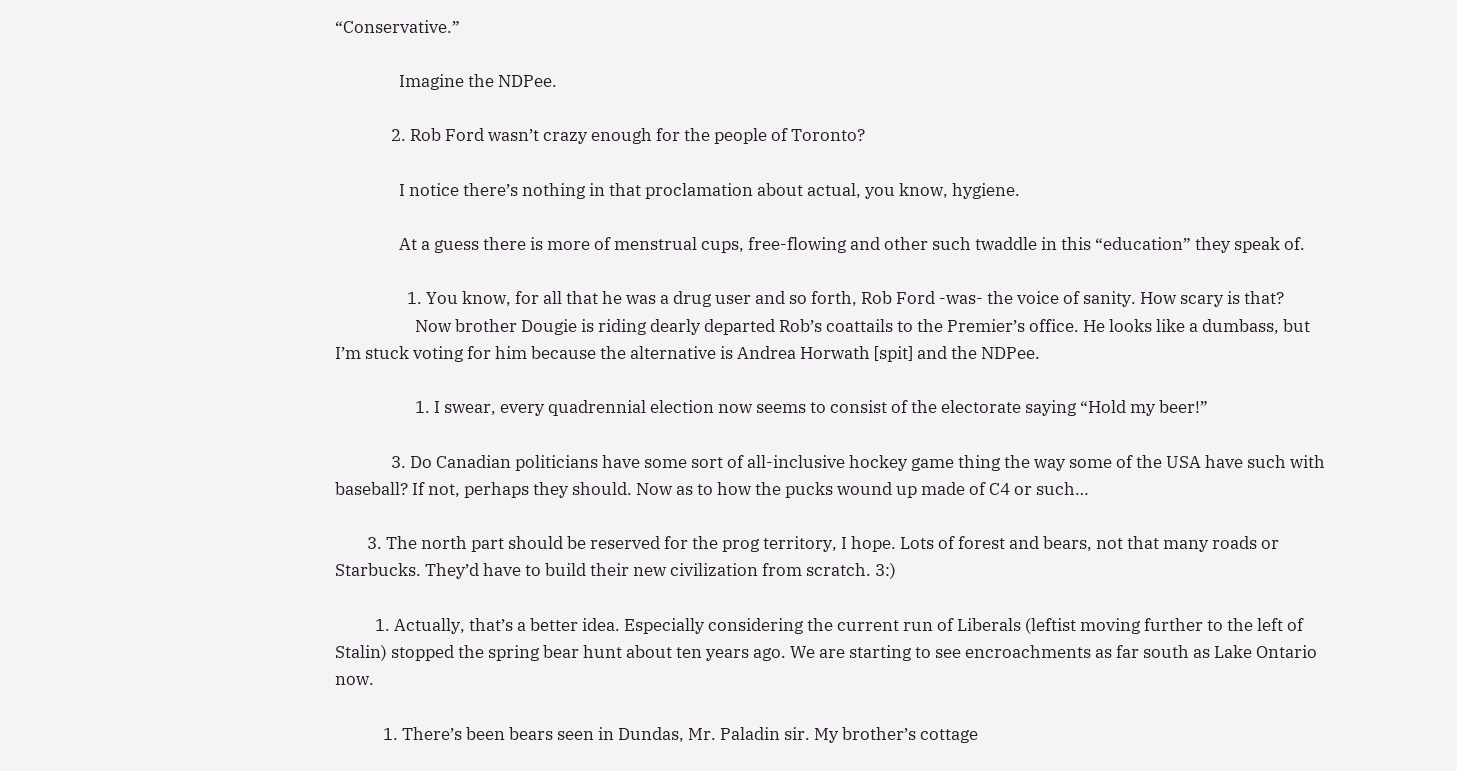“Conservative.”

                Imagine the NDPee.

              2. Rob Ford wasn’t crazy enough for the people of Toronto?

                I notice there’s nothing in that proclamation about actual, you know, hygiene.

                At a guess there is more of menstrual cups, free-flowing and other such twaddle in this “education” they speak of.

                  1. You know, for all that he was a drug user and so forth, Rob Ford -was- the voice of sanity. How scary is that?
                    Now brother Dougie is riding dearly departed Rob’s coattails to the Premier’s office. He looks like a dumbass, but I’m stuck voting for him because the alternative is Andrea Horwath [spit] and the NDPee.

                    1. I swear, every quadrennial election now seems to consist of the electorate saying “Hold my beer!”

              3. Do Canadian politicians have some sort of all-inclusive hockey game thing the way some of the USA have such with baseball? If not, perhaps they should. Now as to how the pucks wound up made of C4 or such…

        3. The north part should be reserved for the prog territory, I hope. Lots of forest and bears, not that many roads or Starbucks. They’d have to build their new civilization from scratch. 3:)

          1. Actually, that’s a better idea. Especially considering the current run of Liberals (leftist moving further to the left of Stalin) stopped the spring bear hunt about ten years ago. We are starting to see encroachments as far south as Lake Ontario now.

            1. There’s been bears seen in Dundas, Mr. Paladin sir. My brother’s cottage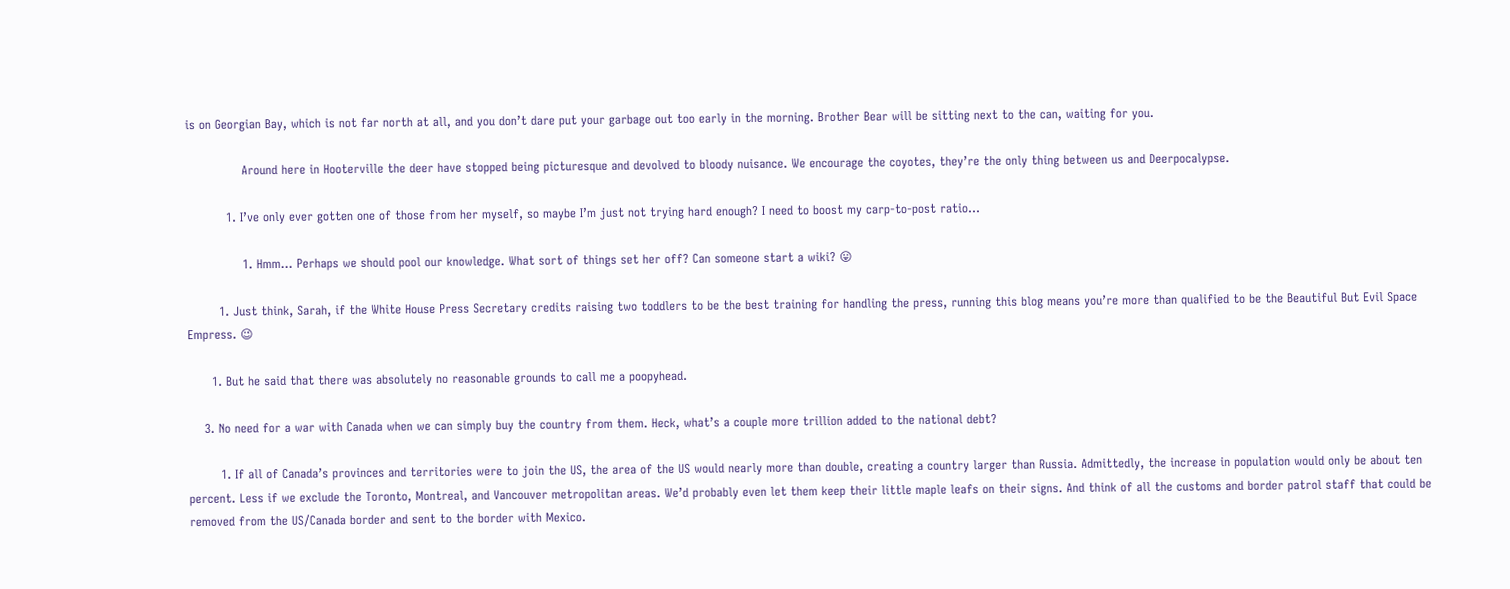is on Georgian Bay, which is not far north at all, and you don’t dare put your garbage out too early in the morning. Brother Bear will be sitting next to the can, waiting for you.

              Around here in Hooterville the deer have stopped being picturesque and devolved to bloody nuisance. We encourage the coyotes, they’re the only thing between us and Deerpocalypse.

          1. I’ve only ever gotten one of those from her myself, so maybe I’m just not trying hard enough? I need to boost my carp-to-post ratio…

              1. Hmm… Perhaps we should pool our knowledge. What sort of things set her off? Can someone start a wiki? 😛

        1. Just think, Sarah, if the White House Press Secretary credits raising two toddlers to be the best training for handling the press, running this blog means you’re more than qualified to be the Beautiful But Evil Space Empress. 😉

      1. But he said that there was absolutely no reasonable grounds to call me a poopyhead.

    3. No need for a war with Canada when we can simply buy the country from them. Heck, what’s a couple more trillion added to the national debt?

        1. If all of Canada’s provinces and territories were to join the US, the area of the US would nearly more than double, creating a country larger than Russia. Admittedly, the increase in population would only be about ten percent. Less if we exclude the Toronto, Montreal, and Vancouver metropolitan areas. We’d probably even let them keep their little maple leafs on their signs. And think of all the customs and border patrol staff that could be removed from the US/Canada border and sent to the border with Mexico.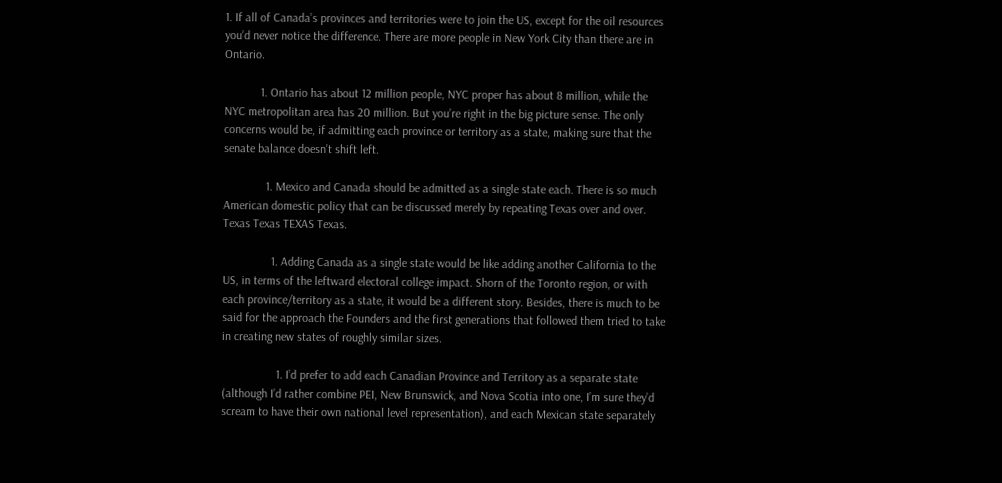1. If all of Canada’s provinces and territories were to join the US, except for the oil resources you’d never notice the difference. There are more people in New York City than there are in Ontario.

            1. Ontario has about 12 million people, NYC proper has about 8 million, while the NYC metropolitan area has 20 million. But you’re right in the big picture sense. The only concerns would be, if admitting each province or territory as a state, making sure that the senate balance doesn’t shift left.

              1. Mexico and Canada should be admitted as a single state each. There is so much American domestic policy that can be discussed merely by repeating Texas over and over. Texas Texas TEXAS Texas.

                1. Adding Canada as a single state would be like adding another California to the US, in terms of the leftward electoral college impact. Shorn of the Toronto region, or with each province/territory as a state, it would be a different story. Besides, there is much to be said for the approach the Founders and the first generations that followed them tried to take in creating new states of roughly similar sizes.

                  1. I’d prefer to add each Canadian Province and Territory as a separate state (although I’d rather combine PEI, New Brunswick, and Nova Scotia into one, I’m sure they’d scream to have their own national level representation), and each Mexican state separately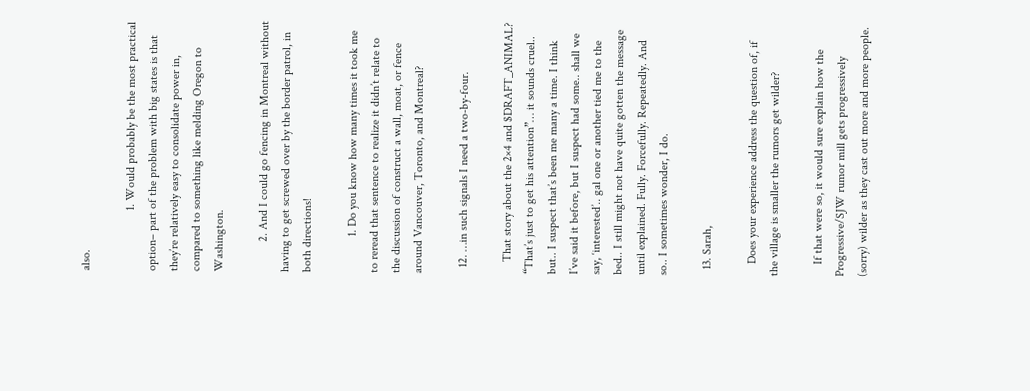also.

                    1. Would probably be the most practical option– part of the problem with big states is that they’re relatively easy to consolidate power in, compared to something like melding Oregon to Washington.

          2. And I could go fencing in Montreal without having to get screwed over by the border patrol, in both directions!

            1. Do you know how many times it took me to reread that sentence to realize it didn’t relate to the discussion of construct a wall, moat, or fence around Vancouver, Toronto, and Montreal?

  12. …in such signals I need a two-by-four.

    That story about the 2×4 and $DRAFT_ANIMAL? “That’s just to get his attention”… it sounds cruel.. but.. I suspect that’s been me many a time. I think I’ve said it before, but I suspect had some.. shall we say, ‘interested’.. gal one or another tied me to the bed.. I still might not have quite gotten the message until explained. Fully. Forcefully. Repeatedly. And so.. I sometimes wonder, I do.

  13. Sarah,

    Does your experience address the question of, if the village is smaller the rumors get wilder?

    If that were so, it would sure explain how the Progressive/SJW rumor mill gets progressively (sorry) wilder as they cast out more and more people.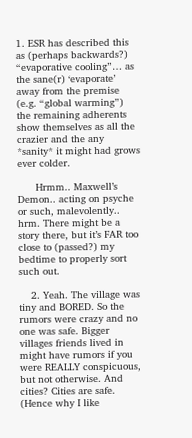1. ESR has described this as (perhaps backwards?) “evaporative cooling”… as the sane(r) ‘evaporate’ away from the premise (e.g. “global warming”) the remaining adherents show themselves as all the crazier and the any *sanity* it might had grows ever colder.

      Hrmm.. Maxwell’s Demon.. acting on psyche or such, malevolently.. hrm. There might be a story there, but it’s FAR too close to (passed?) my bedtime to properly sort such out.

    2. Yeah. The village was tiny and BORED. So the rumors were crazy and no one was safe. Bigger villages friends lived in might have rumors if you were REALLY conspicuous, but not otherwise. And cities? Cities are safe. (Hence why I like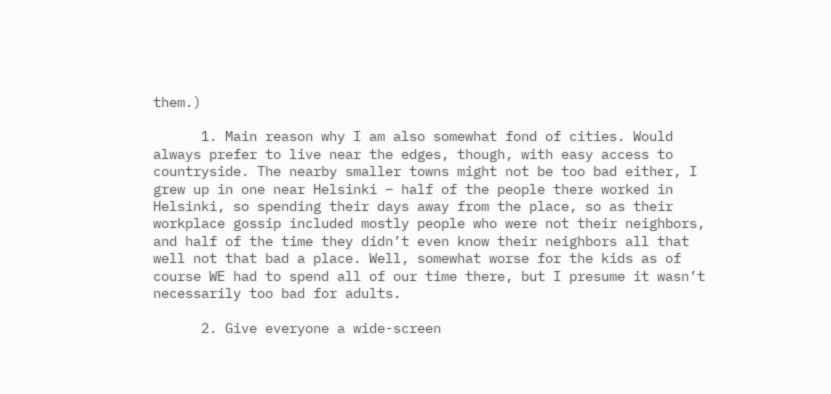them.)

      1. Main reason why I am also somewhat fond of cities. Would always prefer to live near the edges, though, with easy access to countryside. The nearby smaller towns might not be too bad either, I grew up in one near Helsinki – half of the people there worked in Helsinki, so spending their days away from the place, so as their workplace gossip included mostly people who were not their neighbors, and half of the time they didn’t even know their neighbors all that well not that bad a place. Well, somewhat worse for the kids as of course WE had to spend all of our time there, but I presume it wasn’t necessarily too bad for adults.

      2. Give everyone a wide-screen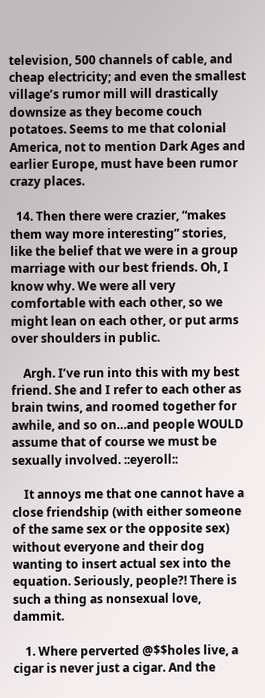television, 500 channels of cable, and cheap electricity; and even the smallest village’s rumor mill will drastically downsize as they become couch potatoes. Seems to me that colonial America, not to mention Dark Ages and earlier Europe, must have been rumor crazy places.

  14. Then there were crazier, “makes them way more interesting” stories, like the belief that we were in a group marriage with our best friends. Oh, I know why. We were all very comfortable with each other, so we might lean on each other, or put arms over shoulders in public.

    Argh. I’ve run into this with my best friend. She and I refer to each other as brain twins, and roomed together for awhile, and so on…and people WOULD assume that of course we must be sexually involved. ::eyeroll::

    It annoys me that one cannot have a close friendship (with either someone of the same sex or the opposite sex) without everyone and their dog wanting to insert actual sex into the equation. Seriously, people?! There is such a thing as nonsexual love, dammit.

    1. Where perverted @$$holes live, a cigar is never just a cigar. And the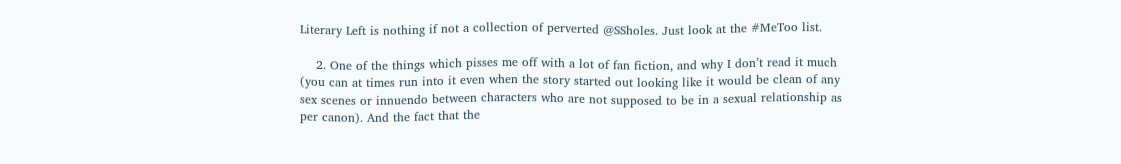Literary Left is nothing if not a collection of perverted @SSholes. Just look at the #MeToo list.

    2. One of the things which pisses me off with a lot of fan fiction, and why I don’t read it much (you can at times run into it even when the story started out looking like it would be clean of any sex scenes or innuendo between characters who are not supposed to be in a sexual relationship as per canon). And the fact that the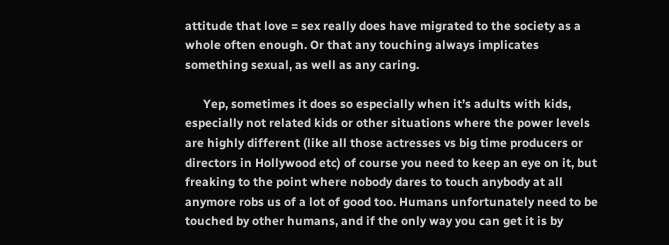attitude that love = sex really does have migrated to the society as a whole often enough. Or that any touching always implicates something sexual, as well as any caring.

      Yep, sometimes it does so especially when it’s adults with kids, especially not related kids or other situations where the power levels are highly different (like all those actresses vs big time producers or directors in Hollywood etc) of course you need to keep an eye on it, but freaking to the point where nobody dares to touch anybody at all anymore robs us of a lot of good too. Humans unfortunately need to be touched by other humans, and if the only way you can get it is by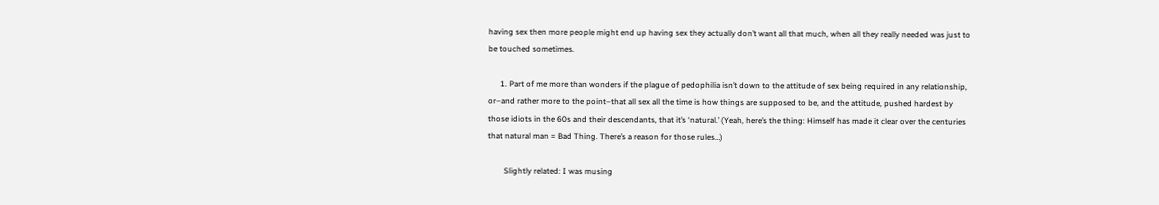having sex then more people might end up having sex they actually don’t want all that much, when all they really needed was just to be touched sometimes.

      1. Part of me more than wonders if the plague of pedophilia isn’t down to the attitude of sex being required in any relationship, or–and rather more to the point–that all sex all the time is how things are supposed to be, and the attitude, pushed hardest by those idiots in the 60s and their descendants, that it’s ‘natural.’ (Yeah, here’s the thing: Himself has made it clear over the centuries that natural man = Bad Thing. There’s a reason for those rules…)

        Slightly related: I was musing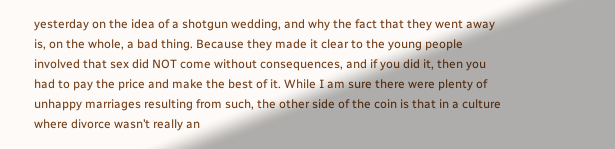yesterday on the idea of a shotgun wedding, and why the fact that they went away is, on the whole, a bad thing. Because they made it clear to the young people involved that sex did NOT come without consequences, and if you did it, then you had to pay the price and make the best of it. While I am sure there were plenty of unhappy marriages resulting from such, the other side of the coin is that in a culture where divorce wasn’t really an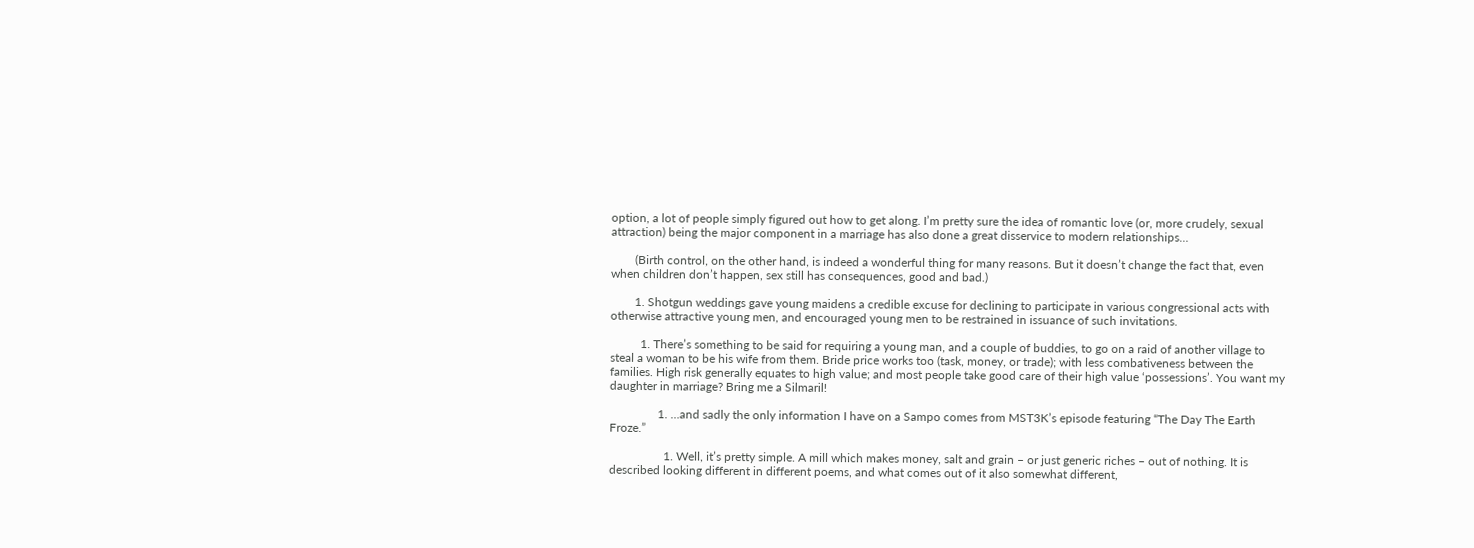option, a lot of people simply figured out how to get along. I’m pretty sure the idea of romantic love (or, more crudely, sexual attraction) being the major component in a marriage has also done a great disservice to modern relationships…

        (Birth control, on the other hand, is indeed a wonderful thing for many reasons. But it doesn’t change the fact that, even when children don’t happen, sex still has consequences, good and bad.)

        1. Shotgun weddings gave young maidens a credible excuse for declining to participate in various congressional acts with otherwise attractive young men, and encouraged young men to be restrained in issuance of such invitations.

          1. There’s something to be said for requiring a young man, and a couple of buddies, to go on a raid of another village to steal a woman to be his wife from them. Bride price works too (task, money, or trade); with less combativeness between the families. High risk generally equates to high value; and most people take good care of their high value ‘possessions’. You want my daughter in marriage? Bring me a Silmaril!

                1. …and sadly the only information I have on a Sampo comes from MST3K’s episode featuring “The Day The Earth Froze.”

                  1. Well, it’s pretty simple. A mill which makes money, salt and grain – or just generic riches – out of nothing. It is described looking different in different poems, and what comes out of it also somewhat different,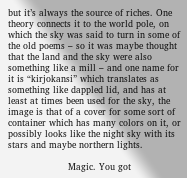but it’s always the source of riches. One theory connects it to the world pole, on which the sky was said to turn in some of the old poems – so it was maybe thought that the land and the sky were also something like a mill – and one name for it is “kirjokansi” which translates as something like dappled lid, and has at least at times been used for the sky, the image is that of a cover for some sort of container which has many colors on it, or possibly looks like the night sky with its stars and maybe northern lights.

                    Magic. You got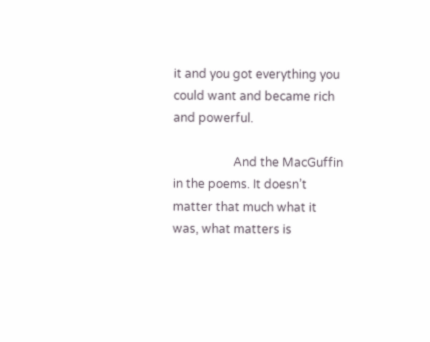it and you got everything you could want and became rich and powerful.

                    And the MacGuffin in the poems. It doesn’t matter that much what it was, what matters is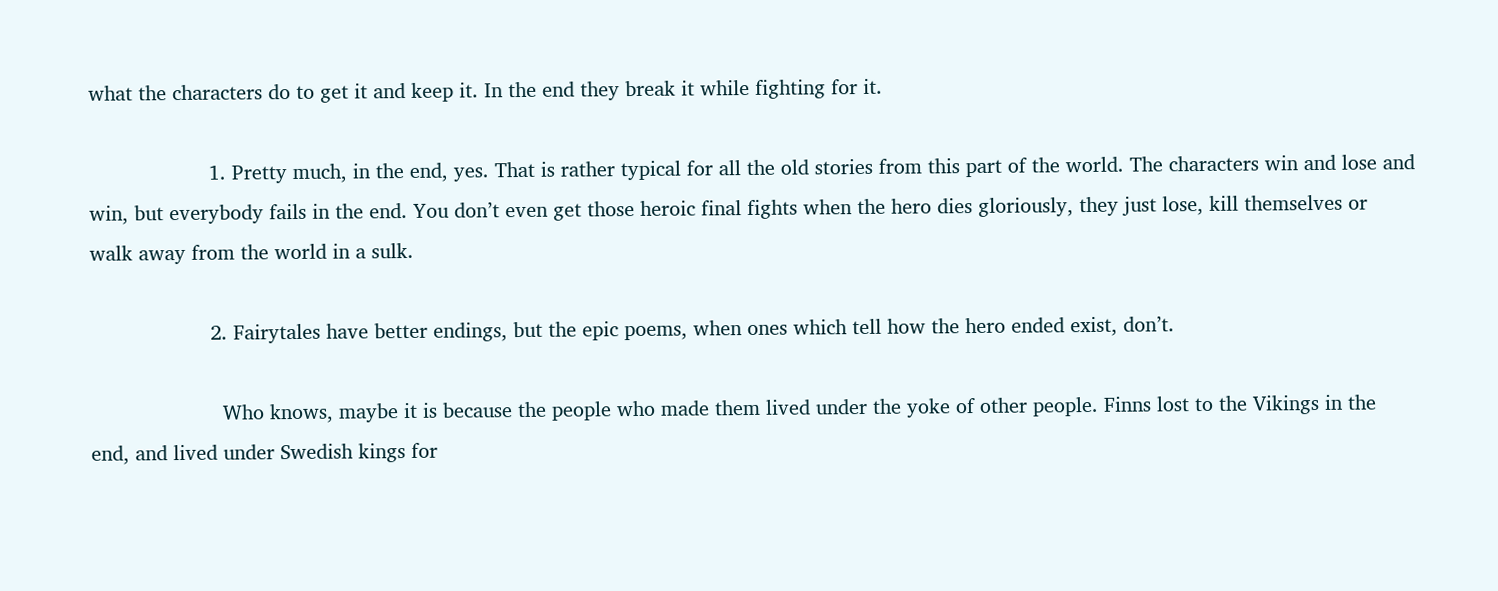what the characters do to get it and keep it. In the end they break it while fighting for it.

                    1. Pretty much, in the end, yes. That is rather typical for all the old stories from this part of the world. The characters win and lose and win, but everybody fails in the end. You don’t even get those heroic final fights when the hero dies gloriously, they just lose, kill themselves or walk away from the world in a sulk.

                    2. Fairytales have better endings, but the epic poems, when ones which tell how the hero ended exist, don’t.

                      Who knows, maybe it is because the people who made them lived under the yoke of other people. Finns lost to the Vikings in the end, and lived under Swedish kings for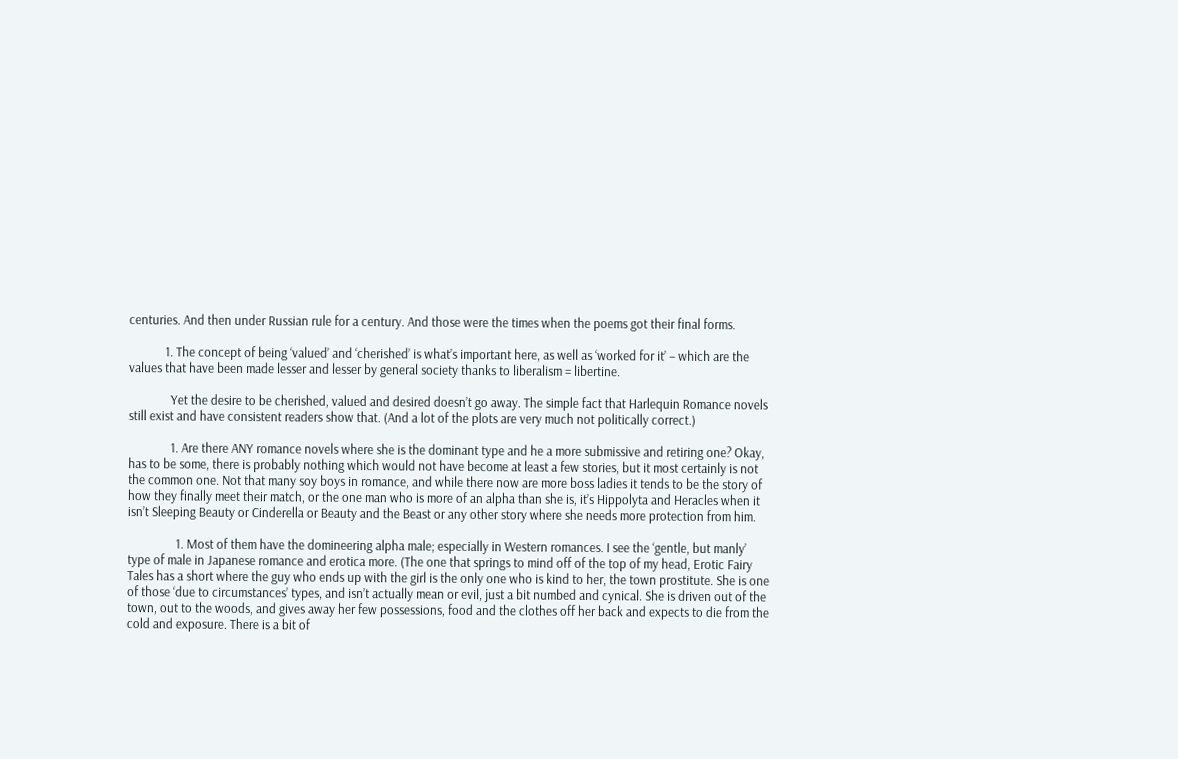centuries. And then under Russian rule for a century. And those were the times when the poems got their final forms.

            1. The concept of being ‘valued’ and ‘cherished’ is what’s important here, as well as ‘worked for it’ – which are the values that have been made lesser and lesser by general society thanks to liberalism = libertine.

              Yet the desire to be cherished, valued and desired doesn’t go away. The simple fact that Harlequin Romance novels still exist and have consistent readers show that. (And a lot of the plots are very much not politically correct.)

              1. Are there ANY romance novels where she is the dominant type and he a more submissive and retiring one? Okay, has to be some, there is probably nothing which would not have become at least a few stories, but it most certainly is not the common one. Not that many soy boys in romance, and while there now are more boss ladies it tends to be the story of how they finally meet their match, or the one man who is more of an alpha than she is, it’s Hippolyta and Heracles when it isn’t Sleeping Beauty or Cinderella or Beauty and the Beast or any other story where she needs more protection from him.

                1. Most of them have the domineering alpha male; especially in Western romances. I see the ‘gentle, but manly’ type of male in Japanese romance and erotica more. (The one that springs to mind off of the top of my head, Erotic Fairy Tales has a short where the guy who ends up with the girl is the only one who is kind to her, the town prostitute. She is one of those ‘due to circumstances’ types, and isn’t actually mean or evil, just a bit numbed and cynical. She is driven out of the town, out to the woods, and gives away her few possessions, food and the clothes off her back and expects to die from the cold and exposure. There is a bit of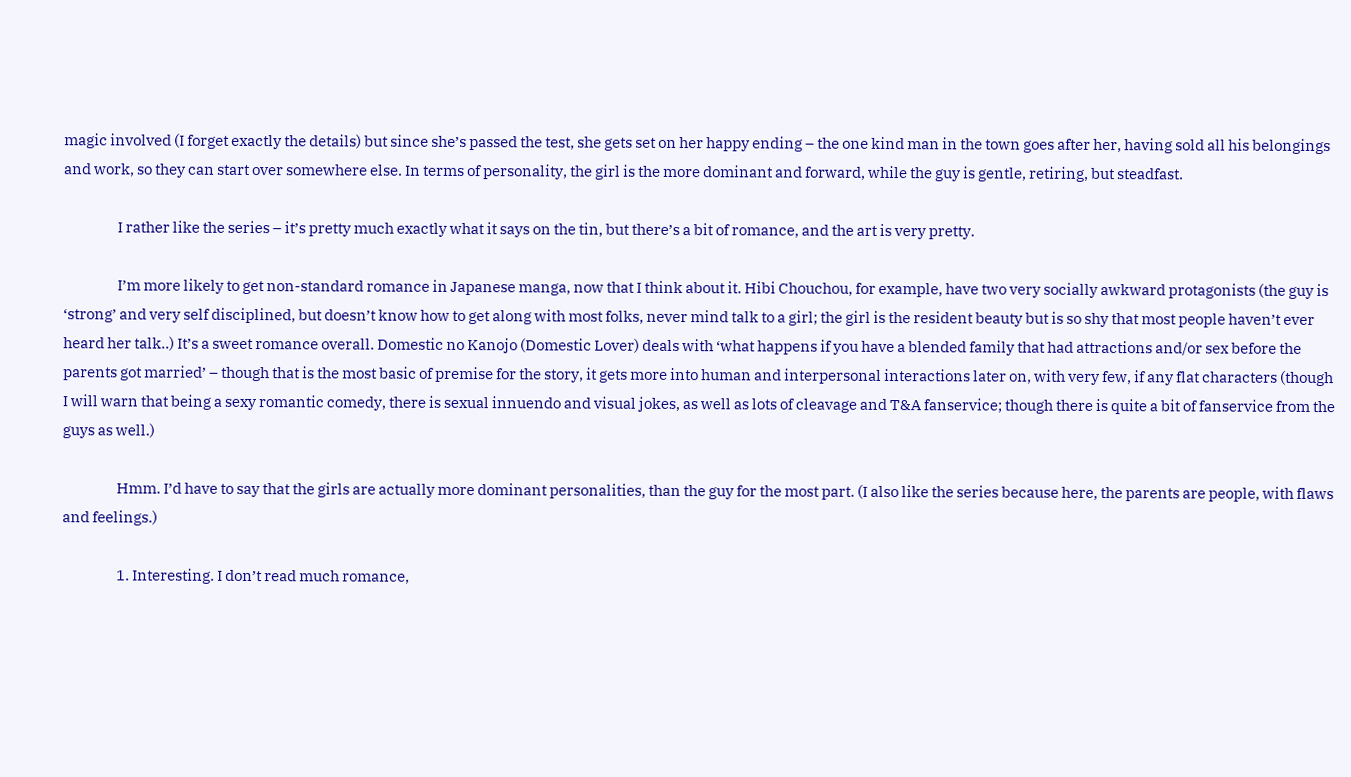magic involved (I forget exactly the details) but since she’s passed the test, she gets set on her happy ending – the one kind man in the town goes after her, having sold all his belongings and work, so they can start over somewhere else. In terms of personality, the girl is the more dominant and forward, while the guy is gentle, retiring, but steadfast.

                  I rather like the series – it’s pretty much exactly what it says on the tin, but there’s a bit of romance, and the art is very pretty.

                  I’m more likely to get non-standard romance in Japanese manga, now that I think about it. Hibi Chouchou, for example, have two very socially awkward protagonists (the guy is ‘strong’ and very self disciplined, but doesn’t know how to get along with most folks, never mind talk to a girl; the girl is the resident beauty but is so shy that most people haven’t ever heard her talk..) It’s a sweet romance overall. Domestic no Kanojo (Domestic Lover) deals with ‘what happens if you have a blended family that had attractions and/or sex before the parents got married’ – though that is the most basic of premise for the story, it gets more into human and interpersonal interactions later on, with very few, if any flat characters (though I will warn that being a sexy romantic comedy, there is sexual innuendo and visual jokes, as well as lots of cleavage and T&A fanservice; though there is quite a bit of fanservice from the guys as well.)

                  Hmm. I’d have to say that the girls are actually more dominant personalities, than the guy for the most part. (I also like the series because here, the parents are people, with flaws and feelings.)

                  1. Interesting. I don’t read much romance,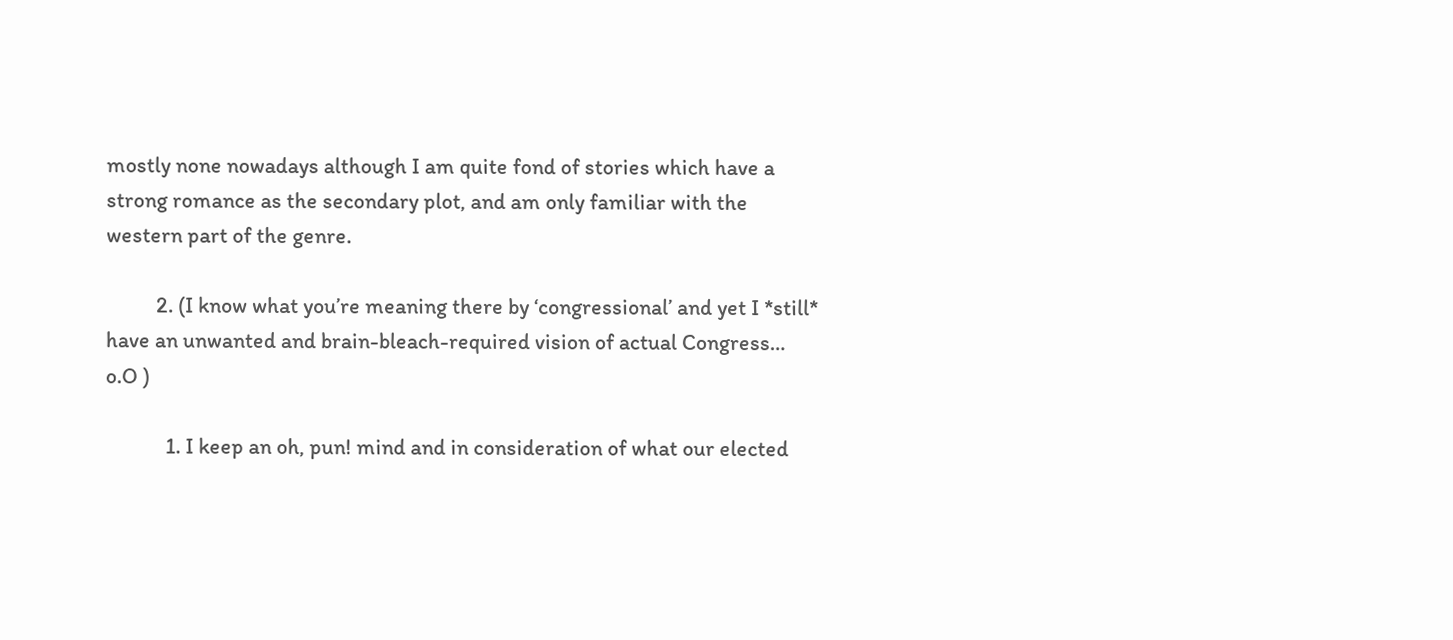mostly none nowadays although I am quite fond of stories which have a strong romance as the secondary plot, and am only familiar with the western part of the genre.

          2. (I know what you’re meaning there by ‘congressional’ and yet I *still* have an unwanted and brain-bleach-required vision of actual Congress… o.O )

            1. I keep an oh, pun! mind and in consideration of what our elected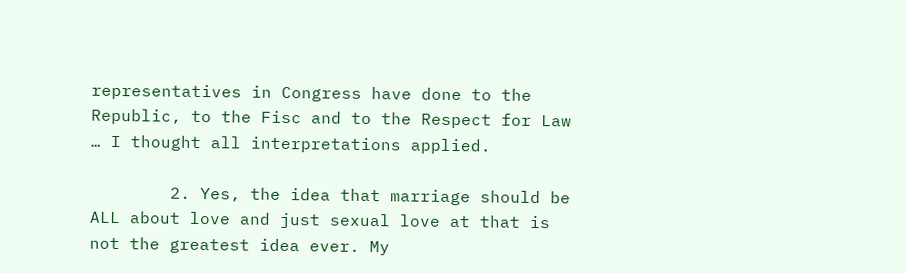representatives in Congress have done to the Republic, to the Fisc and to the Respect for Law … I thought all interpretations applied.

        2. Yes, the idea that marriage should be ALL about love and just sexual love at that is not the greatest idea ever. My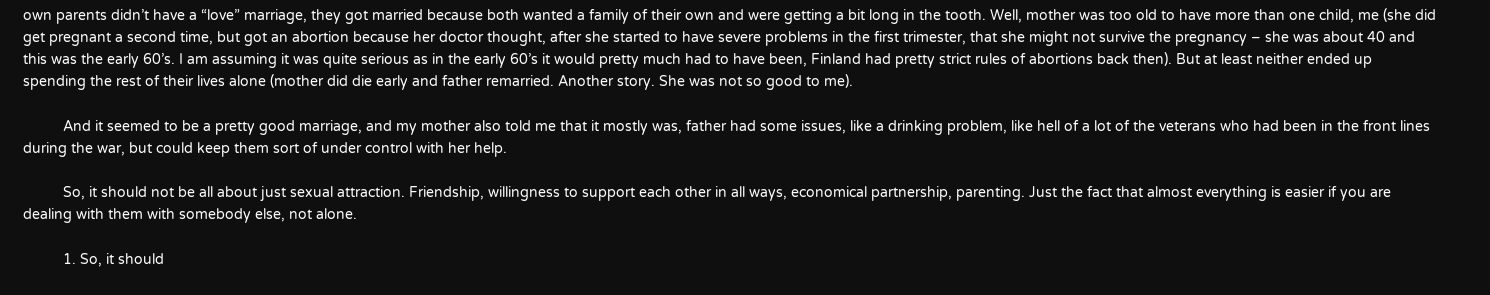own parents didn’t have a “love” marriage, they got married because both wanted a family of their own and were getting a bit long in the tooth. Well, mother was too old to have more than one child, me (she did get pregnant a second time, but got an abortion because her doctor thought, after she started to have severe problems in the first trimester, that she might not survive the pregnancy – she was about 40 and this was the early 60’s. I am assuming it was quite serious as in the early 60’s it would pretty much had to have been, Finland had pretty strict rules of abortions back then). But at least neither ended up spending the rest of their lives alone (mother did die early and father remarried. Another story. She was not so good to me).

          And it seemed to be a pretty good marriage, and my mother also told me that it mostly was, father had some issues, like a drinking problem, like hell of a lot of the veterans who had been in the front lines during the war, but could keep them sort of under control with her help.

          So, it should not be all about just sexual attraction. Friendship, willingness to support each other in all ways, economical partnership, parenting. Just the fact that almost everything is easier if you are dealing with them with somebody else, not alone.

          1. So, it should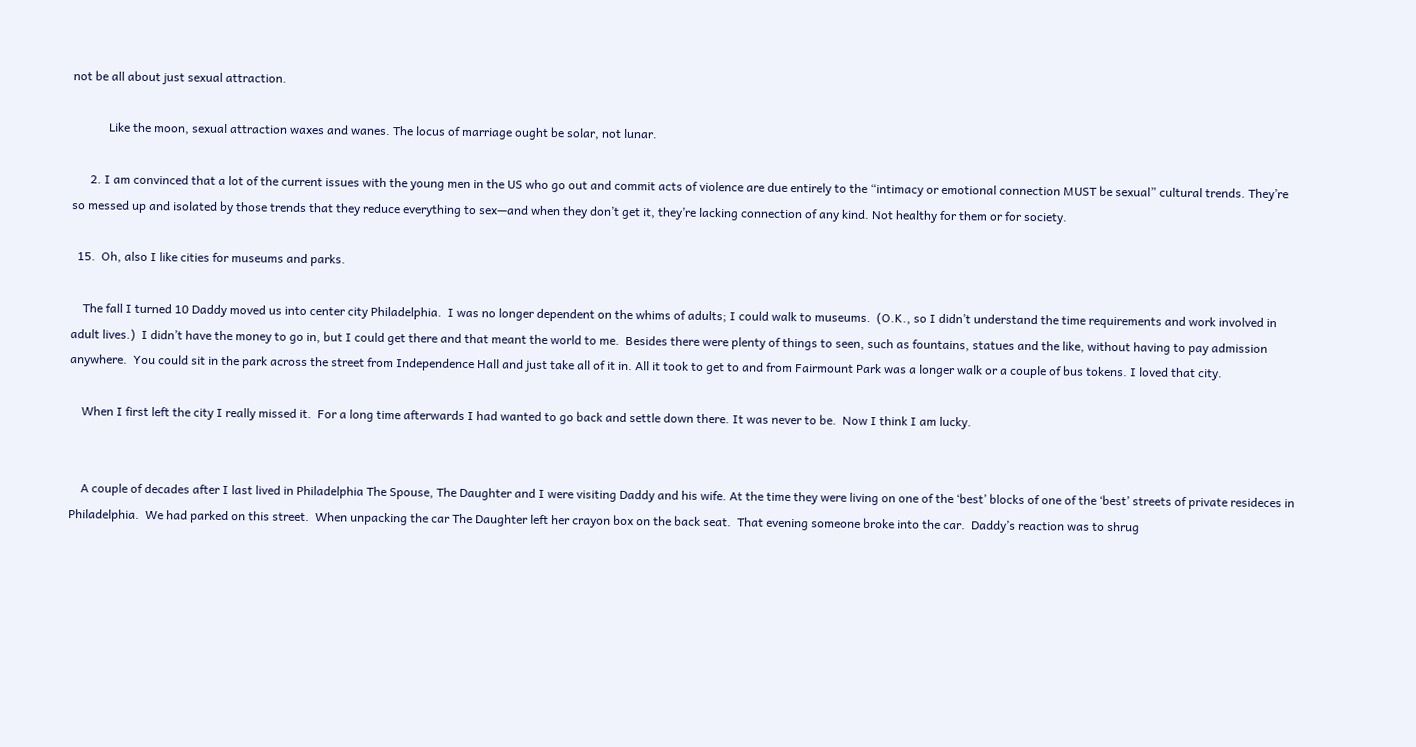not be all about just sexual attraction.

            Like the moon, sexual attraction waxes and wanes. The locus of marriage ought be solar, not lunar.

      2. I am convinced that a lot of the current issues with the young men in the US who go out and commit acts of violence are due entirely to the “intimacy or emotional connection MUST be sexual” cultural trends. They’re so messed up and isolated by those trends that they reduce everything to sex—and when they don’t get it, they’re lacking connection of any kind. Not healthy for them or for society.

  15.  Oh, also I like cities for museums and parks.

    The fall I turned 10 Daddy moved us into center city Philadelphia.  I was no longer dependent on the whims of adults; I could walk to museums.  (O.K., so I didn’t understand the time requirements and work involved in adult lives.)  I didn’t have the money to go in, but I could get there and that meant the world to me.  Besides there were plenty of things to seen, such as fountains, statues and the like, without having to pay admission anywhere.  You could sit in the park across the street from Independence Hall and just take all of it in. All it took to get to and from Fairmount Park was a longer walk or a couple of bus tokens. I loved that city.

    When I first left the city I really missed it.  For a long time afterwards I had wanted to go back and settle down there. It was never to be.  Now I think I am lucky.


    A couple of decades after I last lived in Philadelphia The Spouse, The Daughter and I were visiting Daddy and his wife. At the time they were living on one of the ‘best’ blocks of one of the ‘best’ streets of private resideces in Philadelphia.  We had parked on this street.  When unpacking the car The Daughter left her crayon box on the back seat.  That evening someone broke into the car.  Daddy’s reaction was to shrug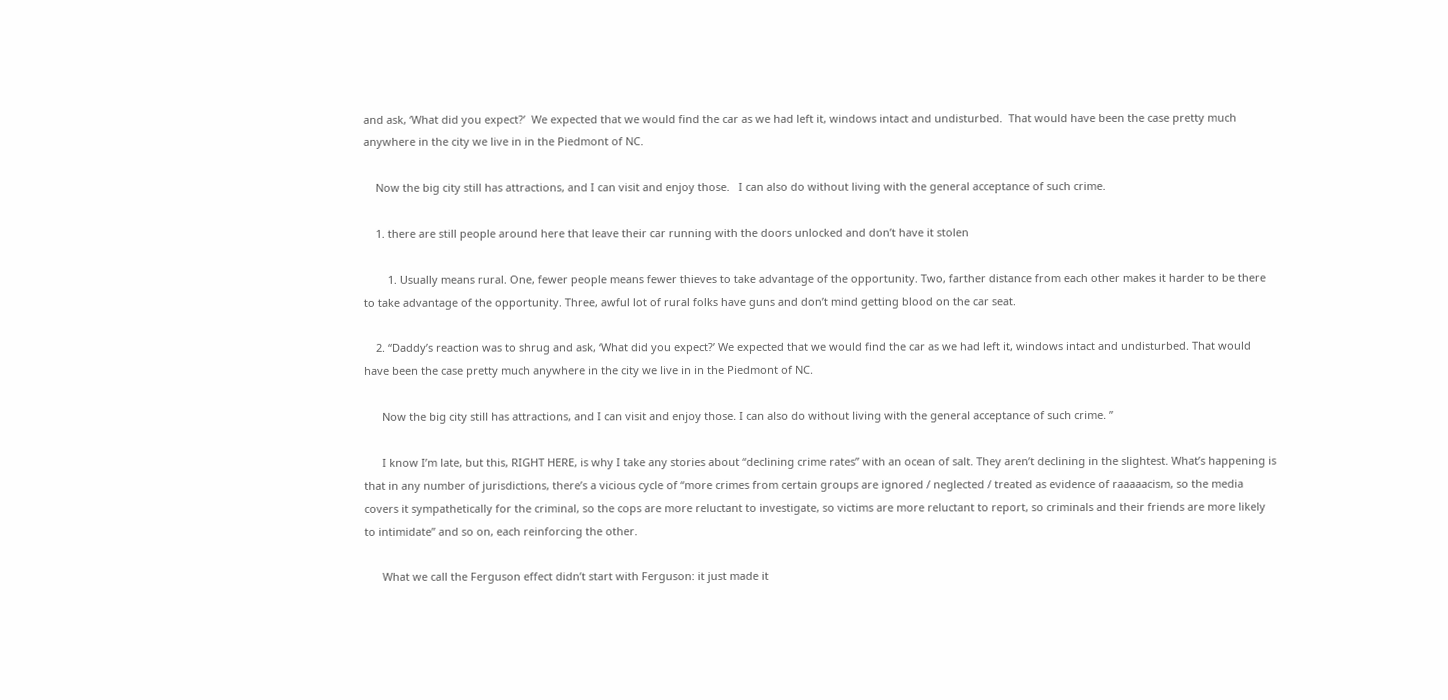and ask, ‘What did you expect?’  We expected that we would find the car as we had left it, windows intact and undisturbed.  That would have been the case pretty much anywhere in the city we live in in the Piedmont of NC.

    Now the big city still has attractions, and I can visit and enjoy those.   I can also do without living with the general acceptance of such crime.

    1. there are still people around here that leave their car running with the doors unlocked and don’t have it stolen

        1. Usually means rural. One, fewer people means fewer thieves to take advantage of the opportunity. Two, farther distance from each other makes it harder to be there to take advantage of the opportunity. Three, awful lot of rural folks have guns and don’t mind getting blood on the car seat.

    2. “Daddy’s reaction was to shrug and ask, ‘What did you expect?’ We expected that we would find the car as we had left it, windows intact and undisturbed. That would have been the case pretty much anywhere in the city we live in in the Piedmont of NC.

      Now the big city still has attractions, and I can visit and enjoy those. I can also do without living with the general acceptance of such crime. ”

      I know I’m late, but this, RIGHT HERE, is why I take any stories about “declining crime rates” with an ocean of salt. They aren’t declining in the slightest. What’s happening is that in any number of jurisdictions, there’s a vicious cycle of “more crimes from certain groups are ignored / neglected / treated as evidence of raaaaacism, so the media covers it sympathetically for the criminal, so the cops are more reluctant to investigate, so victims are more reluctant to report, so criminals and their friends are more likely to intimidate” and so on, each reinforcing the other.

      What we call the Ferguson effect didn’t start with Ferguson: it just made it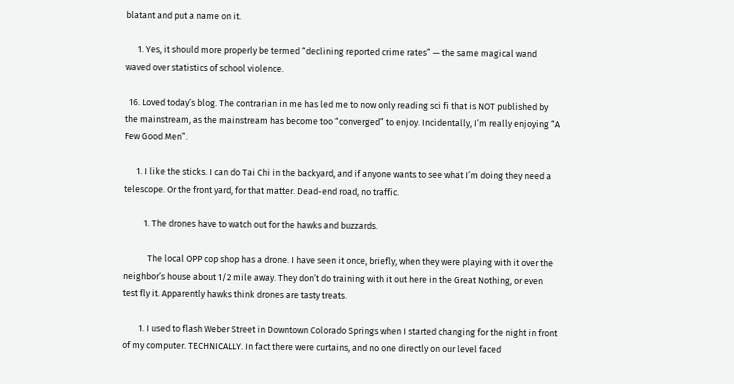blatant and put a name on it.

      1. Yes, it should more properly be termed “declining reported crime rates” — the same magical wand waved over statistics of school violence.

  16. Loved today’s blog. The contrarian in me has led me to now only reading sci fi that is NOT published by the mainstream, as the mainstream has become too “converged” to enjoy. Incidentally, I’m really enjoying “A Few Good Men”.

      1. I like the sticks. I can do Tai Chi in the backyard, and if anyone wants to see what I’m doing they need a telescope. Or the front yard, for that matter. Dead-end road, no traffic.

          1. The drones have to watch out for the hawks and buzzards.

            The local OPP cop shop has a drone. I have seen it once, briefly, when they were playing with it over the neighbor’s house about 1/2 mile away. They don’t do training with it out here in the Great Nothing, or even test fly it. Apparently hawks think drones are tasty treats.

        1. I used to flash Weber Street in Downtown Colorado Springs when I started changing for the night in front of my computer. TECHNICALLY. In fact there were curtains, and no one directly on our level faced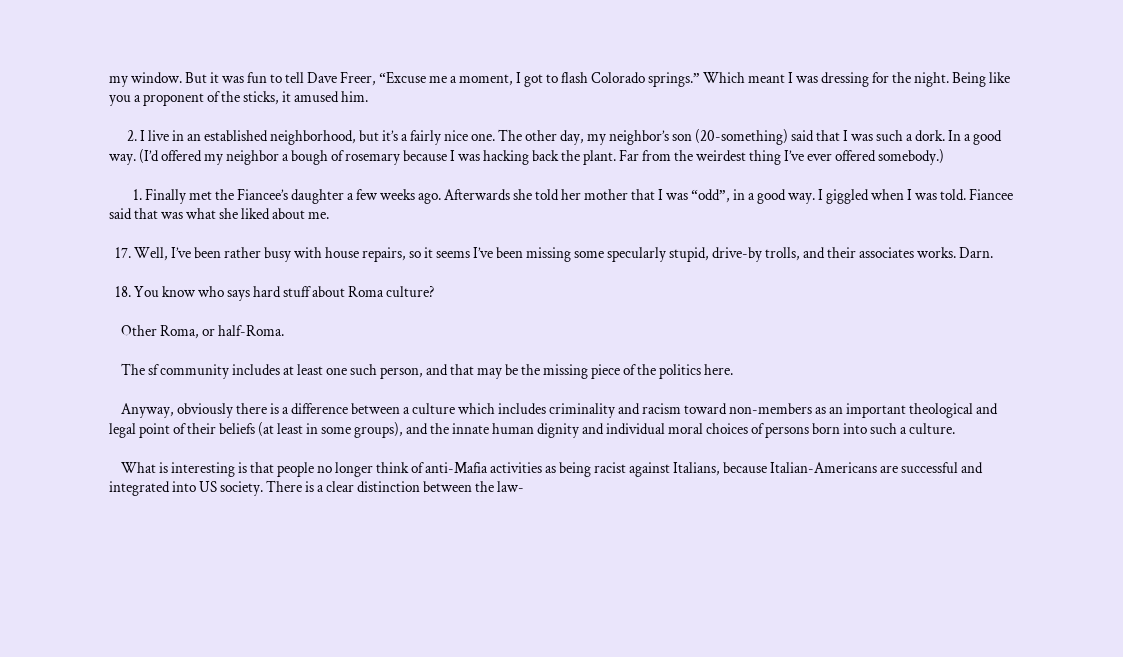my window. But it was fun to tell Dave Freer, “Excuse me a moment, I got to flash Colorado springs.” Which meant I was dressing for the night. Being like you a proponent of the sticks, it amused him.

      2. I live in an established neighborhood, but it’s a fairly nice one. The other day, my neighbor’s son (20-something) said that I was such a dork. In a good way. (I’d offered my neighbor a bough of rosemary because I was hacking back the plant. Far from the weirdest thing I’ve ever offered somebody.)

        1. Finally met the Fiancee’s daughter a few weeks ago. Afterwards she told her mother that I was “odd”, in a good way. I giggled when I was told. Fiancee said that was what she liked about me.

  17. Well, I’ve been rather busy with house repairs, so it seems I’ve been missing some specularly stupid, drive-by trolls, and their associates works. Darn.

  18. You know who says hard stuff about Roma culture?

    Other Roma, or half-Roma.

    The sf community includes at least one such person, and that may be the missing piece of the politics here.

    Anyway, obviously there is a difference between a culture which includes criminality and racism toward non-members as an important theological and legal point of their beliefs (at least in some groups), and the innate human dignity and individual moral choices of persons born into such a culture.

    What is interesting is that people no longer think of anti-Mafia activities as being racist against Italians, because Italian-Americans are successful and integrated into US society. There is a clear distinction between the law-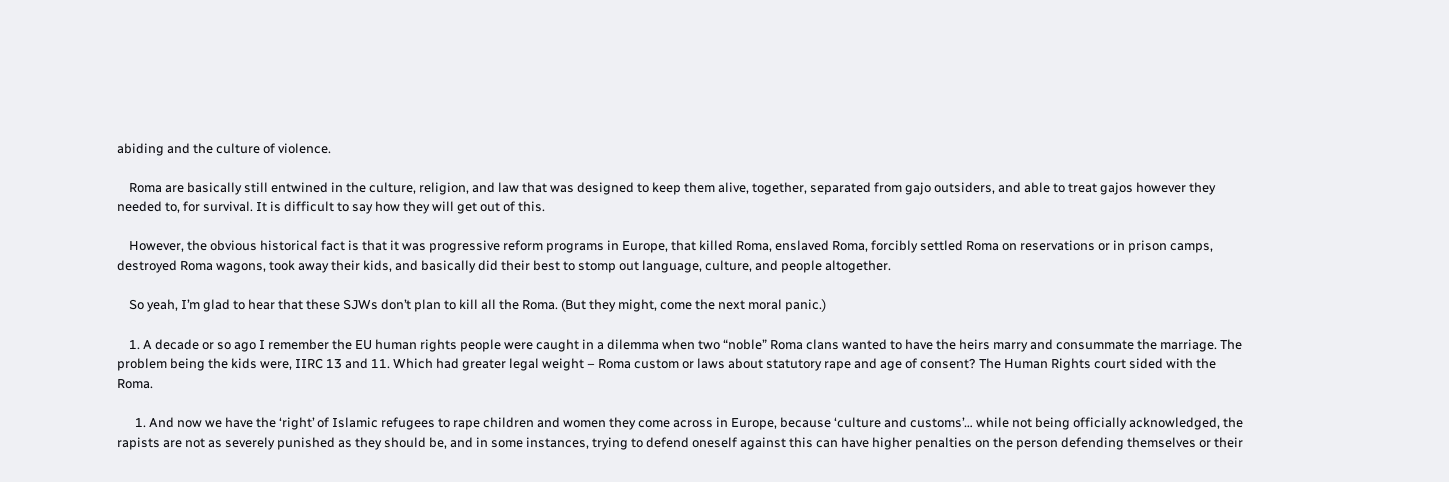abiding and the culture of violence.

    Roma are basically still entwined in the culture, religion, and law that was designed to keep them alive, together, separated from gajo outsiders, and able to treat gajos however they needed to, for survival. It is difficult to say how they will get out of this.

    However, the obvious historical fact is that it was progressive reform programs in Europe, that killed Roma, enslaved Roma, forcibly settled Roma on reservations or in prison camps, destroyed Roma wagons, took away their kids, and basically did their best to stomp out language, culture, and people altogether.

    So yeah, I’m glad to hear that these SJWs don’t plan to kill all the Roma. (But they might, come the next moral panic.)

    1. A decade or so ago I remember the EU human rights people were caught in a dilemma when two “noble” Roma clans wanted to have the heirs marry and consummate the marriage. The problem being the kids were, IIRC 13 and 11. Which had greater legal weight – Roma custom or laws about statutory rape and age of consent? The Human Rights court sided with the Roma.

      1. And now we have the ‘right’ of Islamic refugees to rape children and women they come across in Europe, because ‘culture and customs’… while not being officially acknowledged, the rapists are not as severely punished as they should be, and in some instances, trying to defend oneself against this can have higher penalties on the person defending themselves or their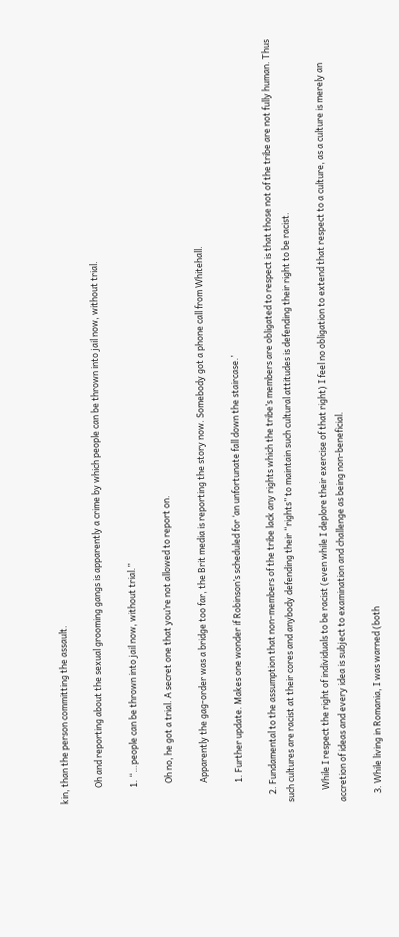kin, than the person committing the assault.

        Oh and reporting about the sexual grooming gangs is apparently a crime by which people can be thrown into jail now, without trial.

        1. “…people can be thrown into jail now, without trial.”

          Oh no, he got a trial. A secret one that you’re not allowed to report on.

          Apparently the gag-order was a bridge too far, the Brit media is reporting the story now. Somebody got a phone call from Whitehall.

          1. Further update. Makes one wonder if Robinson’s scheduled for ‘an unfortunate fall down the staircase.’

    2. Fundamental to the assumption that non-members of the tribe lack any rights which the tribe’s members are obligated to respect is that those not of the tribe are not fully human. Thus such cultures are racist at their cores and anybody defending their “rights” to maintain such cultural attitudes is defending their right to be racist.

      While I respect the right of individuals to be racist (even while I deplore their exercise of that right) I feel no obligation to extend that respect to a culture, as a culture is merely an accretion of ideas and every idea is subject to examination and challenge as being non-beneficial.

    3. While living in Romania, I was warned (both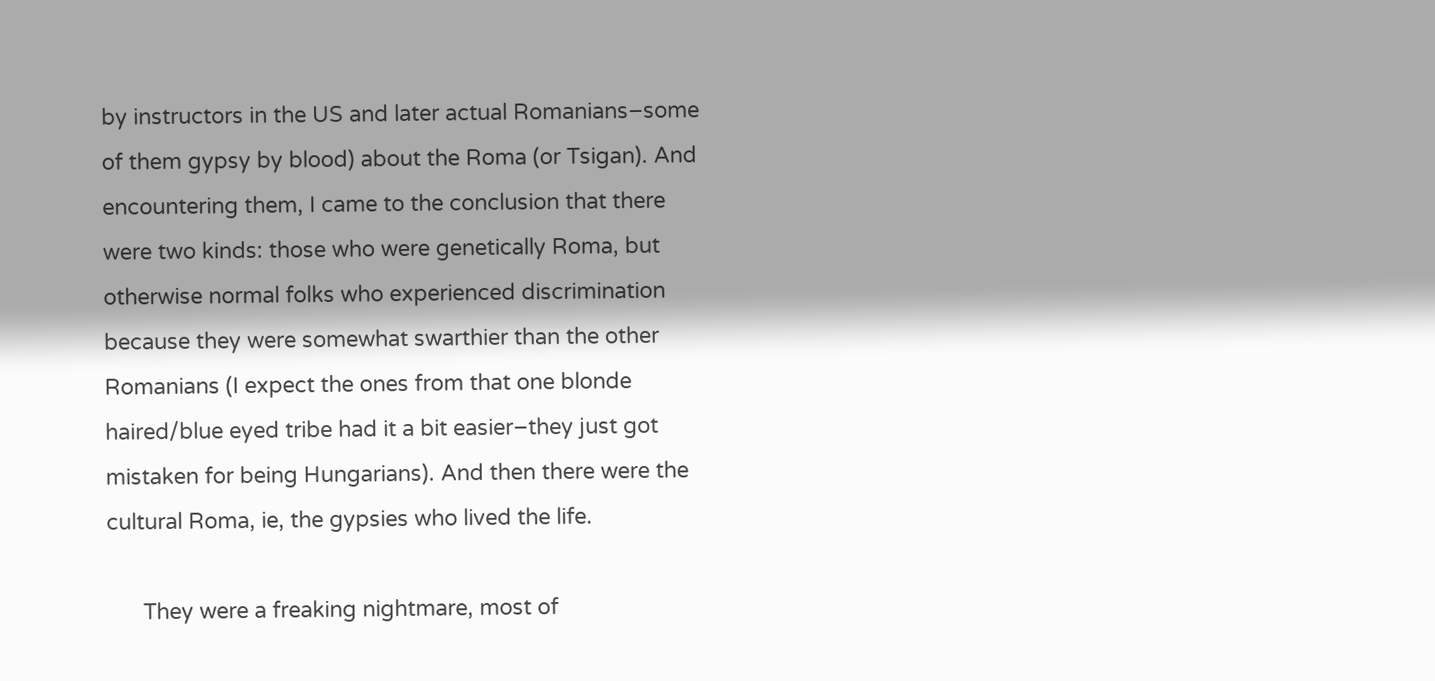by instructors in the US and later actual Romanians–some of them gypsy by blood) about the Roma (or Tsigan). And encountering them, I came to the conclusion that there were two kinds: those who were genetically Roma, but otherwise normal folks who experienced discrimination because they were somewhat swarthier than the other Romanians (I expect the ones from that one blonde haired/blue eyed tribe had it a bit easier–they just got mistaken for being Hungarians). And then there were the cultural Roma, ie, the gypsies who lived the life.

      They were a freaking nightmare, most of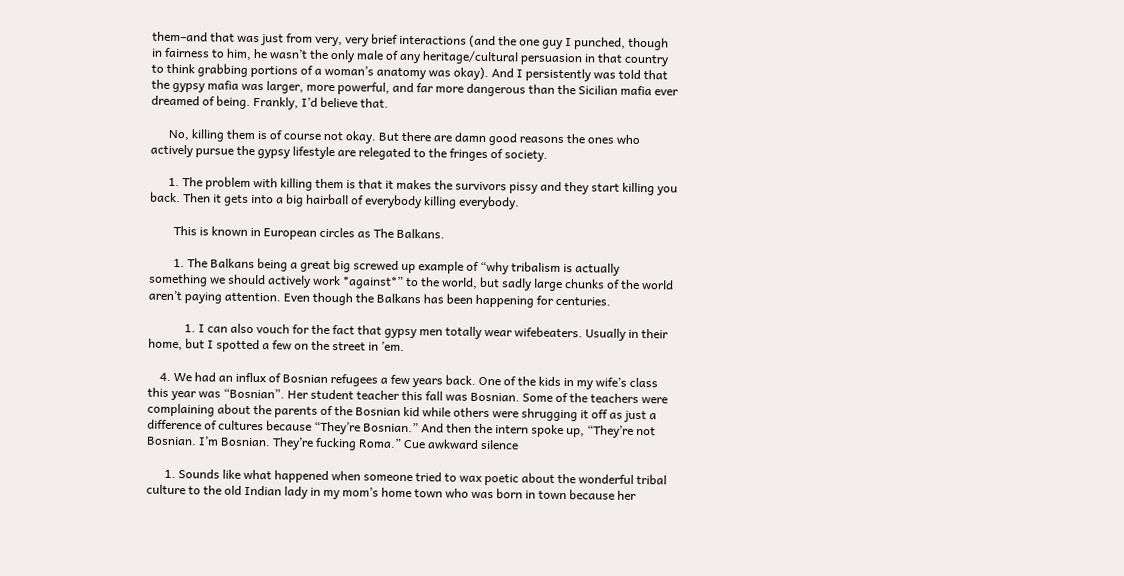them–and that was just from very, very brief interactions (and the one guy I punched, though in fairness to him, he wasn’t the only male of any heritage/cultural persuasion in that country to think grabbing portions of a woman’s anatomy was okay). And I persistently was told that the gypsy mafia was larger, more powerful, and far more dangerous than the Sicilian mafia ever dreamed of being. Frankly, I’d believe that.

      No, killing them is of course not okay. But there are damn good reasons the ones who actively pursue the gypsy lifestyle are relegated to the fringes of society.

      1. The problem with killing them is that it makes the survivors pissy and they start killing you back. Then it gets into a big hairball of everybody killing everybody.

        This is known in European circles as The Balkans.

        1. The Balkans being a great big screwed up example of “why tribalism is actually something we should actively work *against*” to the world, but sadly large chunks of the world aren’t paying attention. Even though the Balkans has been happening for centuries.

            1. I can also vouch for the fact that gypsy men totally wear wifebeaters. Usually in their home, but I spotted a few on the street in ’em.

    4. We had an influx of Bosnian refugees a few years back. One of the kids in my wife’s class this year was “Bosnian”. Her student teacher this fall was Bosnian. Some of the teachers were complaining about the parents of the Bosnian kid while others were shrugging it off as just a difference of cultures because “They’re Bosnian.” And then the intern spoke up, “They’re not Bosnian. I’m Bosnian. They’re fucking Roma.” Cue awkward silence

      1. Sounds like what happened when someone tried to wax poetic about the wonderful tribal culture to the old Indian lady in my mom’s home town who was born in town because her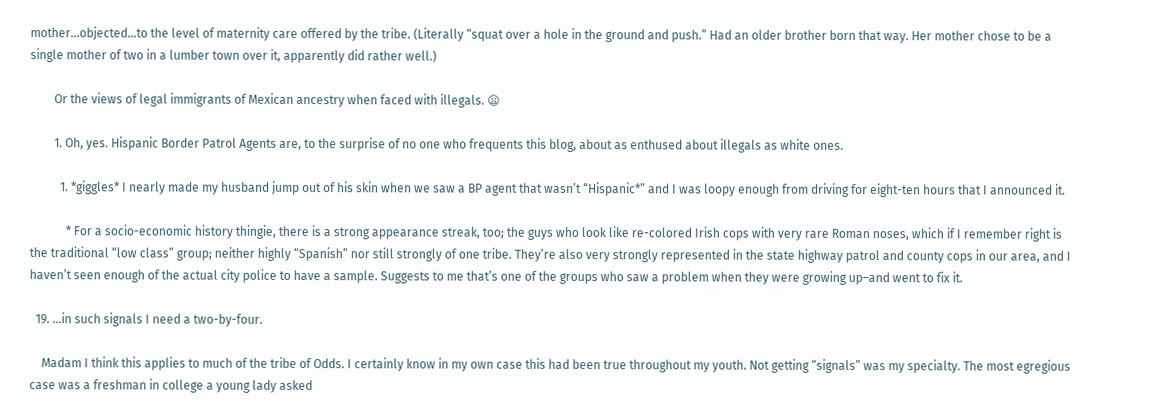mother…objected…to the level of maternity care offered by the tribe. (Literally “squat over a hole in the ground and push.” Had an older brother born that way. Her mother chose to be a single mother of two in a lumber town over it, apparently did rather well.)

        Or the views of legal immigrants of Mexican ancestry when faced with illegals. 😦

        1. Oh, yes. Hispanic Border Patrol Agents are, to the surprise of no one who frequents this blog, about as enthused about illegals as white ones.

          1. *giggles* I nearly made my husband jump out of his skin when we saw a BP agent that wasn’t “Hispanic*” and I was loopy enough from driving for eight-ten hours that I announced it.

            * For a socio-economic history thingie, there is a strong appearance streak, too; the guys who look like re-colored Irish cops with very rare Roman noses, which if I remember right is the traditional “low class” group; neither highly “Spanish” nor still strongly of one tribe. They’re also very strongly represented in the state highway patrol and county cops in our area, and I haven’t seen enough of the actual city police to have a sample. Suggests to me that’s one of the groups who saw a problem when they were growing up–and went to fix it.

  19. …in such signals I need a two-by-four.

    Madam I think this applies to much of the tribe of Odds. I certainly know in my own case this had been true throughout my youth. Not getting “signals” was my specialty. The most egregious case was a freshman in college a young lady asked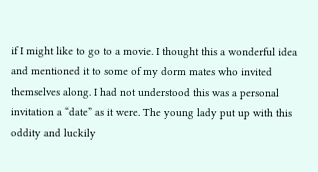if I might like to go to a movie. I thought this a wonderful idea and mentioned it to some of my dorm mates who invited themselves along. I had not understood this was a personal invitation a “date” as it were. The young lady put up with this oddity and luckily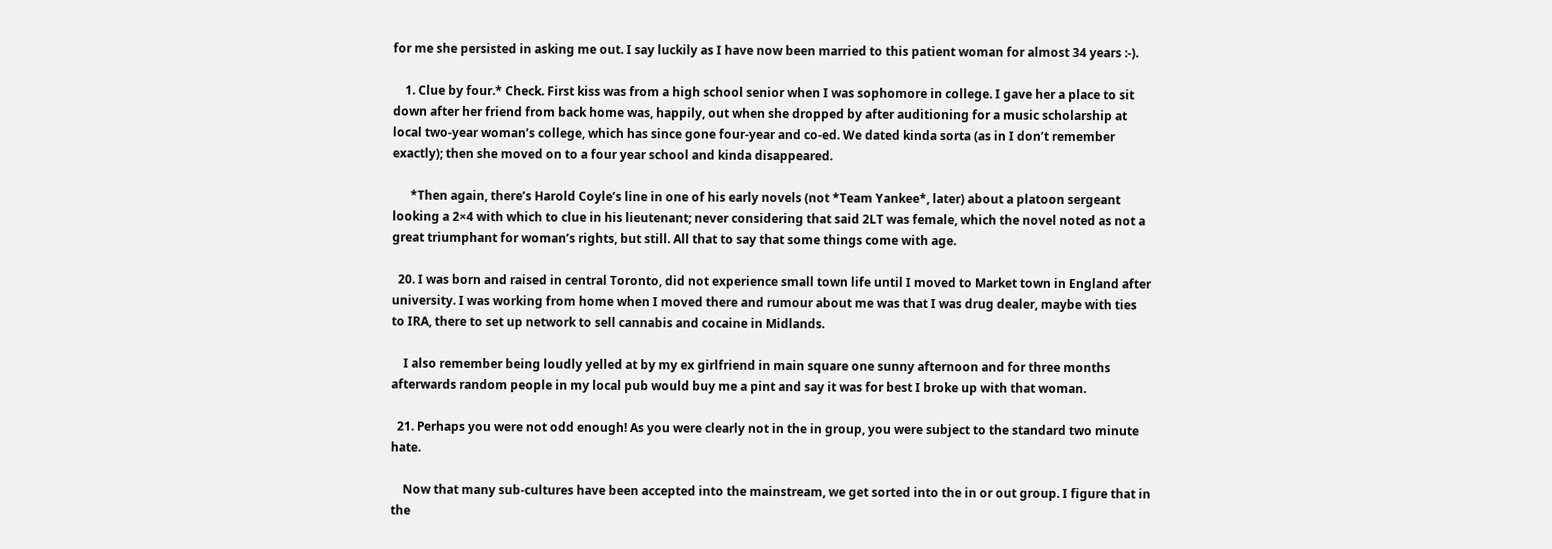for me she persisted in asking me out. I say luckily as I have now been married to this patient woman for almost 34 years :-).

    1. Clue by four.* Check. First kiss was from a high school senior when I was sophomore in college. I gave her a place to sit down after her friend from back home was, happily, out when she dropped by after auditioning for a music scholarship at local two-year woman’s college, which has since gone four-year and co-ed. We dated kinda sorta (as in I don’t remember exactly); then she moved on to a four year school and kinda disappeared.

      *Then again, there’s Harold Coyle’s line in one of his early novels (not *Team Yankee*, later) about a platoon sergeant looking a 2×4 with which to clue in his lieutenant; never considering that said 2LT was female, which the novel noted as not a great triumphant for woman’s rights, but still. All that to say that some things come with age.

  20. I was born and raised in central Toronto, did not experience small town life until I moved to Market town in England after university. I was working from home when I moved there and rumour about me was that I was drug dealer, maybe with ties to IRA, there to set up network to sell cannabis and cocaine in Midlands.

    I also remember being loudly yelled at by my ex girlfriend in main square one sunny afternoon and for three months afterwards random people in my local pub would buy me a pint and say it was for best I broke up with that woman.

  21. Perhaps you were not odd enough! As you were clearly not in the in group, you were subject to the standard two minute hate.

    Now that many sub-cultures have been accepted into the mainstream, we get sorted into the in or out group. I figure that in the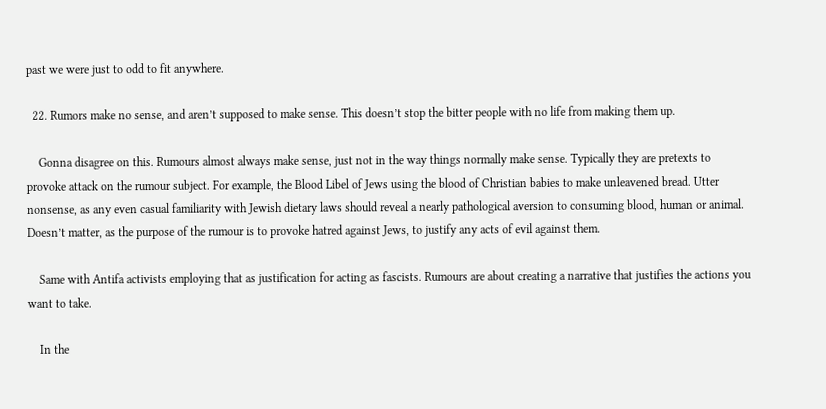past we were just to odd to fit anywhere.

  22. Rumors make no sense, and aren’t supposed to make sense. This doesn’t stop the bitter people with no life from making them up.

    Gonna disagree on this. Rumours almost always make sense, just not in the way things normally make sense. Typically they are pretexts to provoke attack on the rumour subject. For example, the Blood Libel of Jews using the blood of Christian babies to make unleavened bread. Utter nonsense, as any even casual familiarity with Jewish dietary laws should reveal a nearly pathological aversion to consuming blood, human or animal. Doesn’t matter, as the purpose of the rumour is to provoke hatred against Jews, to justify any acts of evil against them.

    Same with Antifa activists employing that as justification for acting as fascists. Rumours are about creating a narrative that justifies the actions you want to take.

    In the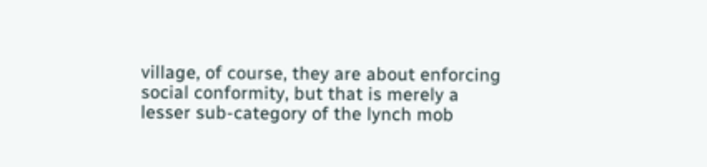village, of course, they are about enforcing social conformity, but that is merely a lesser sub-category of the lynch mob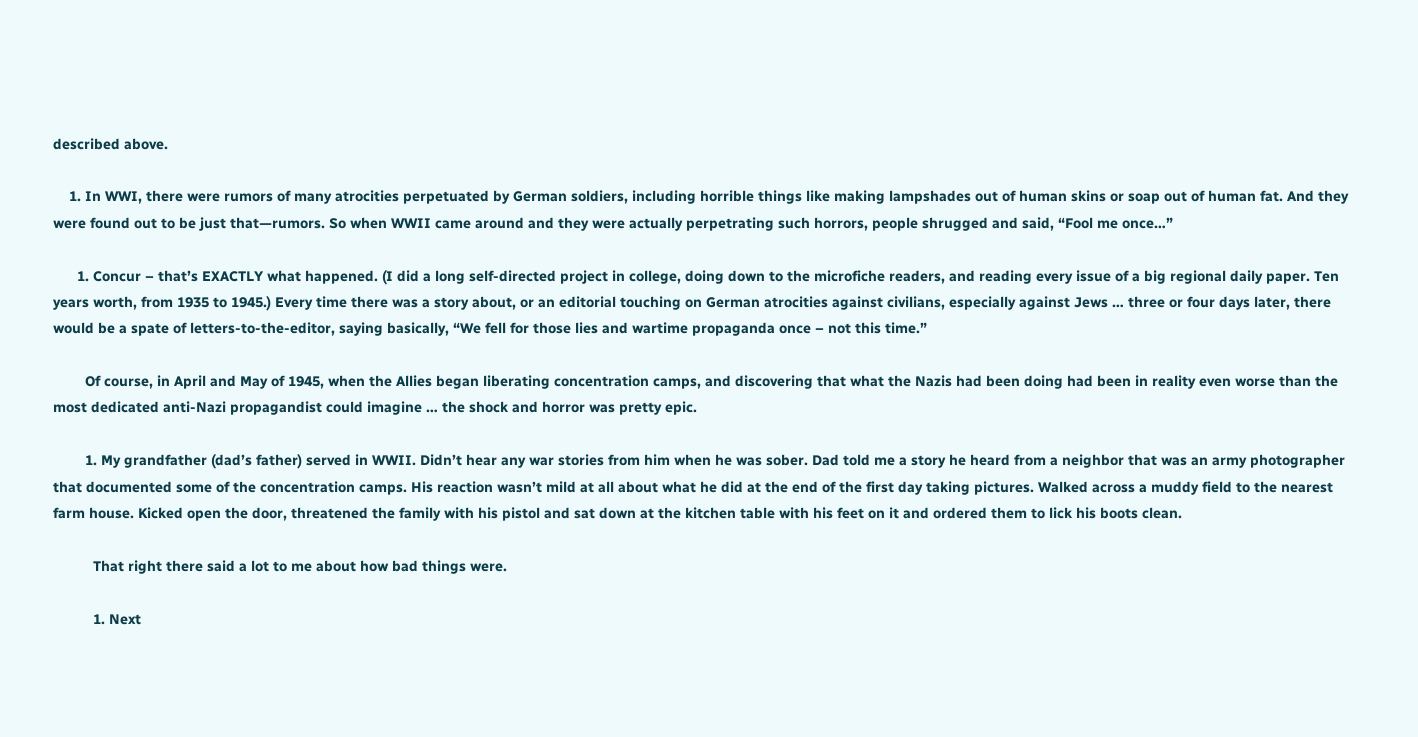described above.

    1. In WWI, there were rumors of many atrocities perpetuated by German soldiers, including horrible things like making lampshades out of human skins or soap out of human fat. And they were found out to be just that—rumors. So when WWII came around and they were actually perpetrating such horrors, people shrugged and said, “Fool me once…”

      1. Concur – that’s EXACTLY what happened. (I did a long self-directed project in college, doing down to the microfiche readers, and reading every issue of a big regional daily paper. Ten years worth, from 1935 to 1945.) Every time there was a story about, or an editorial touching on German atrocities against civilians, especially against Jews … three or four days later, there would be a spate of letters-to-the-editor, saying basically, “We fell for those lies and wartime propaganda once – not this time.”

        Of course, in April and May of 1945, when the Allies began liberating concentration camps, and discovering that what the Nazis had been doing had been in reality even worse than the most dedicated anti-Nazi propagandist could imagine … the shock and horror was pretty epic.

        1. My grandfather (dad’s father) served in WWII. Didn’t hear any war stories from him when he was sober. Dad told me a story he heard from a neighbor that was an army photographer that documented some of the concentration camps. His reaction wasn’t mild at all about what he did at the end of the first day taking pictures. Walked across a muddy field to the nearest farm house. Kicked open the door, threatened the family with his pistol and sat down at the kitchen table with his feet on it and ordered them to lick his boots clean.

          That right there said a lot to me about how bad things were.

          1. Next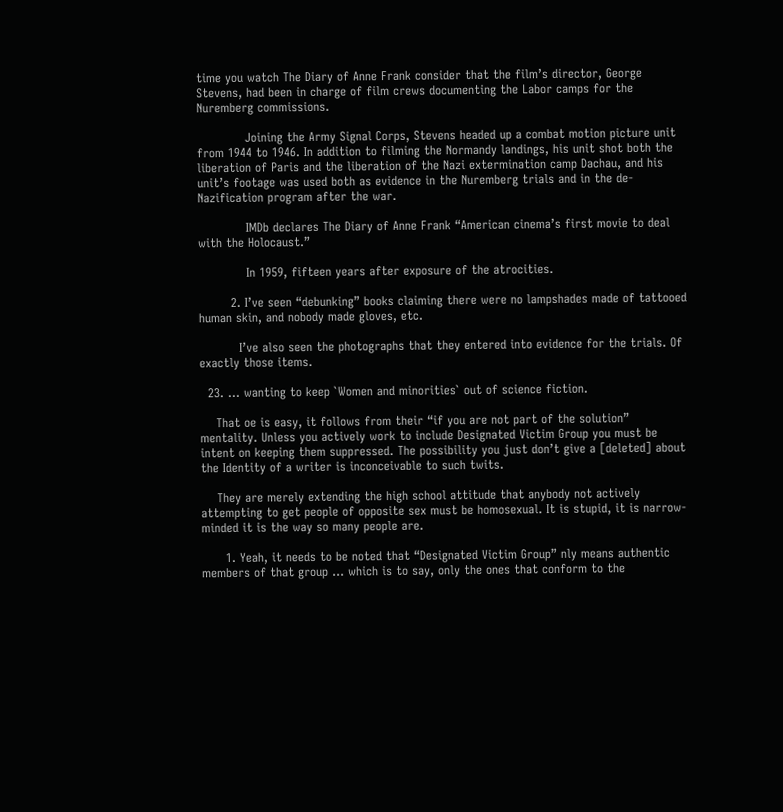time you watch The Diary of Anne Frank consider that the film’s director, George Stevens, had been in charge of film crews documenting the Labor camps for the Nuremberg commissions.

            Joining the Army Signal Corps, Stevens headed up a combat motion picture unit from 1944 to 1946. In addition to filming the Normandy landings, his unit shot both the liberation of Paris and the liberation of the Nazi extermination camp Dachau, and his unit’s footage was used both as evidence in the Nuremberg trials and in the de-Nazification program after the war.

            IMDb declares The Diary of Anne Frank “American cinema’s first movie to deal with the Holocaust.”

            In 1959, fifteen years after exposure of the atrocities.

        2. I’ve seen “debunking” books claiming there were no lampshades made of tattooed human skin, and nobody made gloves, etc.

          I’ve also seen the photographs that they entered into evidence for the trials. Of exactly those items.

  23. … wanting to keep `Women and minorities` out of science fiction.

    That oe is easy, it follows from their “if you are not part of the solution” mentality. Unless you actively work to include Designated Victim Group you must be intent on keeping them suppressed. The possibility you just don’t give a [deleted] about the Identity of a writer is inconceivable to such twits.

    They are merely extending the high school attitude that anybody not actively attempting to get people of opposite sex must be homosexual. It is stupid, it is narrow-minded it is the way so many people are.

      1. Yeah, it needs to be noted that “Designated Victim Group” nly means authentic members of that group … which is to say, only the ones that conform to the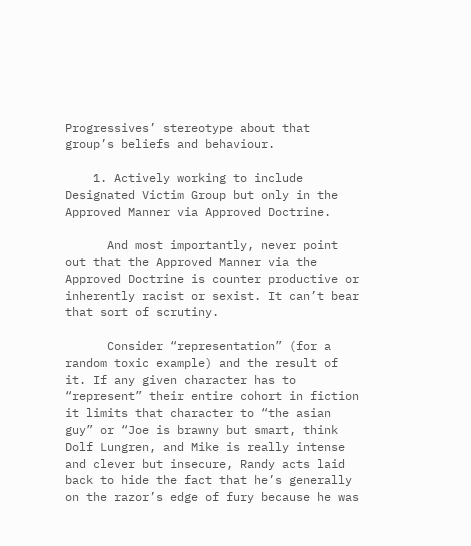Progressives’ stereotype about that group’s beliefs and behaviour.

    1. Actively working to include Designated Victim Group but only in the Approved Manner via Approved Doctrine.

      And most importantly, never point out that the Approved Manner via the Approved Doctrine is counter productive or inherently racist or sexist. It can’t bear that sort of scrutiny.

      Consider “representation” (for a random toxic example) and the result of it. If any given character has to “represent” their entire cohort in fiction it limits that character to “the asian guy” or “Joe is brawny but smart, think Dolf Lungren, and Mike is really intense and clever but insecure, Randy acts laid back to hide the fact that he’s generally on the razor’s edge of fury because he was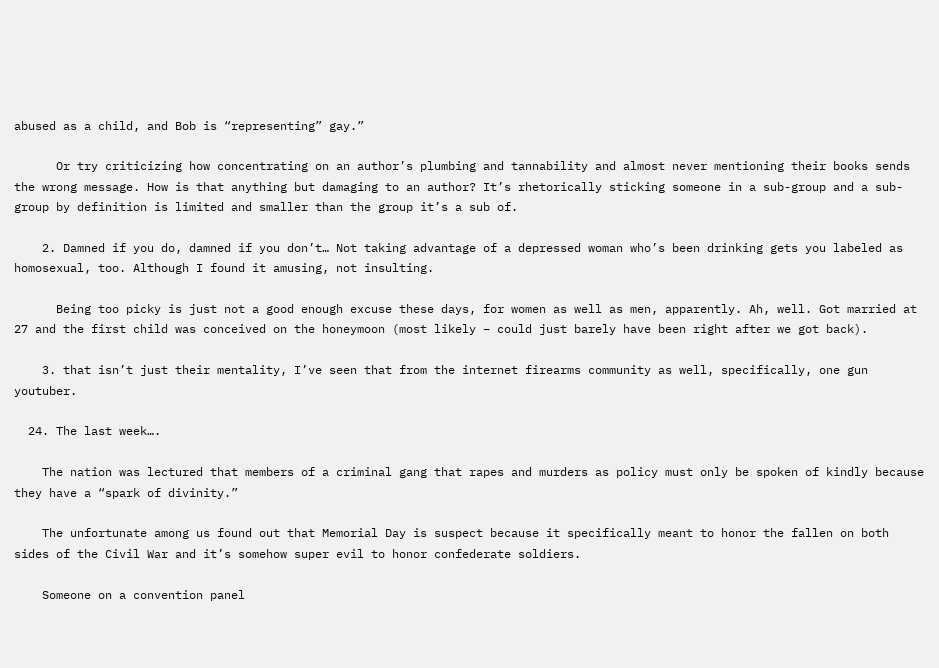abused as a child, and Bob is “representing” gay.”

      Or try criticizing how concentrating on an author’s plumbing and tannability and almost never mentioning their books sends the wrong message. How is that anything but damaging to an author? It’s rhetorically sticking someone in a sub-group and a sub-group by definition is limited and smaller than the group it’s a sub of.

    2. Damned if you do, damned if you don’t… Not taking advantage of a depressed woman who’s been drinking gets you labeled as homosexual, too. Although I found it amusing, not insulting.

      Being too picky is just not a good enough excuse these days, for women as well as men, apparently. Ah, well. Got married at 27 and the first child was conceived on the honeymoon (most likely – could just barely have been right after we got back).

    3. that isn’t just their mentality, I’ve seen that from the internet firearms community as well, specifically, one gun youtuber.

  24. The last week….

    The nation was lectured that members of a criminal gang that rapes and murders as policy must only be spoken of kindly because they have a “spark of divinity.”

    The unfortunate among us found out that Memorial Day is suspect because it specifically meant to honor the fallen on both sides of the Civil War and it’s somehow super evil to honor confederate soldiers.

    Someone on a convention panel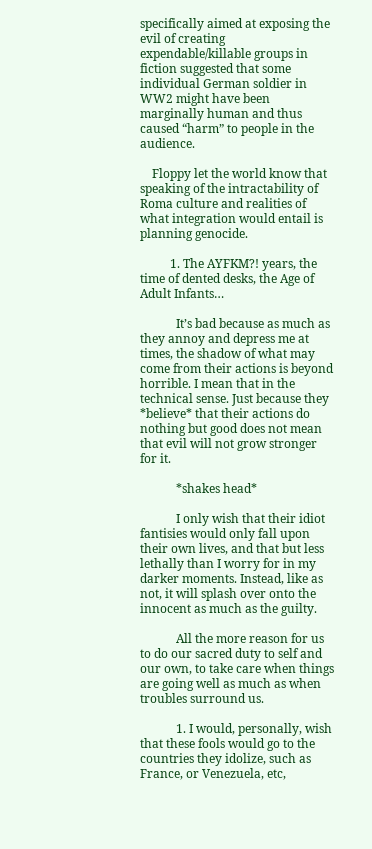specifically aimed at exposing the evil of creating expendable/killable groups in fiction suggested that some individual German soldier in WW2 might have been marginally human and thus caused “harm” to people in the audience.

    Floppy let the world know that speaking of the intractability of Roma culture and realities of what integration would entail is planning genocide.

          1. The AYFKM?! years, the time of dented desks, the Age of Adult Infants…

            It’s bad because as much as they annoy and depress me at times, the shadow of what may come from their actions is beyond horrible. I mean that in the technical sense. Just because they *believe* that their actions do nothing but good does not mean that evil will not grow stronger for it.

            *shakes head*

            I only wish that their idiot fantisies would only fall upon their own lives, and that but less lethally than I worry for in my darker moments. Instead, like as not, it will splash over onto the innocent as much as the guilty.

            All the more reason for us to do our sacred duty to self and our own, to take care when things are going well as much as when troubles surround us.

            1. I would, personally, wish that these fools would go to the countries they idolize, such as France, or Venezuela, etc,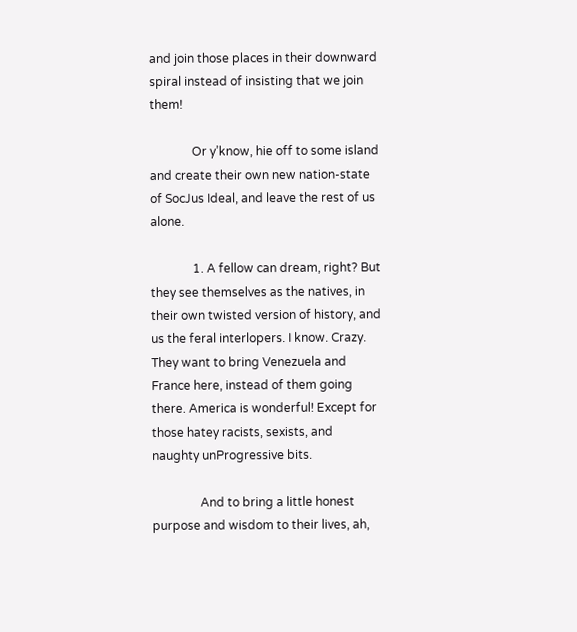and join those places in their downward spiral instead of insisting that we join them!

              Or y’know, hie off to some island and create their own new nation-state of SocJus Ideal, and leave the rest of us alone.

              1. A fellow can dream, right? But they see themselves as the natives, in their own twisted version of history, and us the feral interlopers. I know. Crazy. They want to bring Venezuela and France here, instead of them going there. America is wonderful! Except for those hatey racists, sexists, and naughty unProgressive bits.

                And to bring a little honest purpose and wisdom to their lives, ah,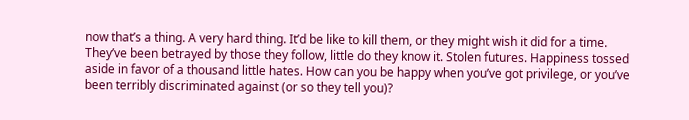now that’s a thing. A very hard thing. It’d be like to kill them, or they might wish it did for a time. They’ve been betrayed by those they follow, little do they know it. Stolen futures. Happiness tossed aside in favor of a thousand little hates. How can you be happy when you’ve got privilege, or you’ve been terribly discriminated against (or so they tell you)?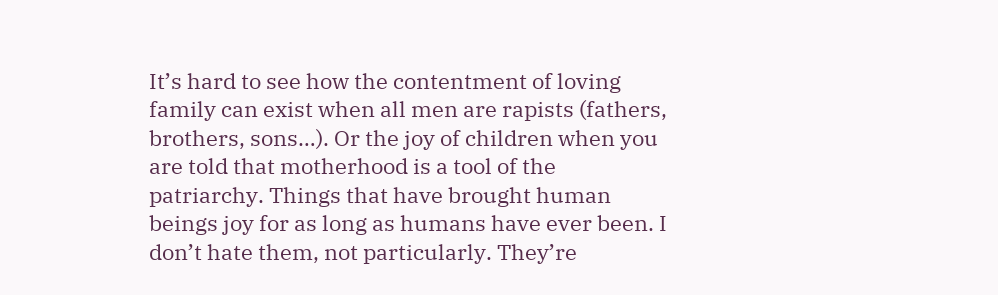It’s hard to see how the contentment of loving family can exist when all men are rapists (fathers, brothers, sons…). Or the joy of children when you are told that motherhood is a tool of the patriarchy. Things that have brought human beings joy for as long as humans have ever been. I don’t hate them, not particularly. They’re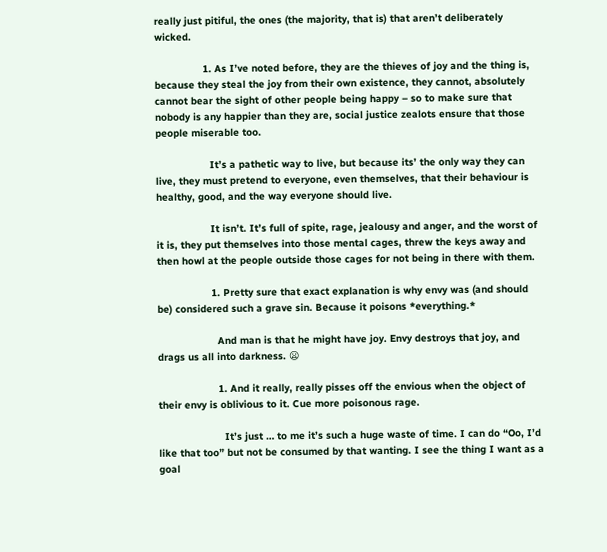really just pitiful, the ones (the majority, that is) that aren’t deliberately wicked.

                1. As I’ve noted before, they are the thieves of joy and the thing is, because they steal the joy from their own existence, they cannot, absolutely cannot bear the sight of other people being happy – so to make sure that nobody is any happier than they are, social justice zealots ensure that those people miserable too.

                  It’s a pathetic way to live, but because its’ the only way they can live, they must pretend to everyone, even themselves, that their behaviour is healthy, good, and the way everyone should live.

                  It isn’t. It’s full of spite, rage, jealousy and anger, and the worst of it is, they put themselves into those mental cages, threw the keys away and then howl at the people outside those cages for not being in there with them.

                  1. Pretty sure that exact explanation is why envy was (and should be) considered such a grave sin. Because it poisons *everything.*

                    And man is that he might have joy. Envy destroys that joy, and drags us all into darkness. 😦

                    1. And it really, really pisses off the envious when the object of their envy is oblivious to it. Cue more poisonous rage.

                      It’s just … to me it’s such a huge waste of time. I can do “Oo, I’d like that too” but not be consumed by that wanting. I see the thing I want as a goal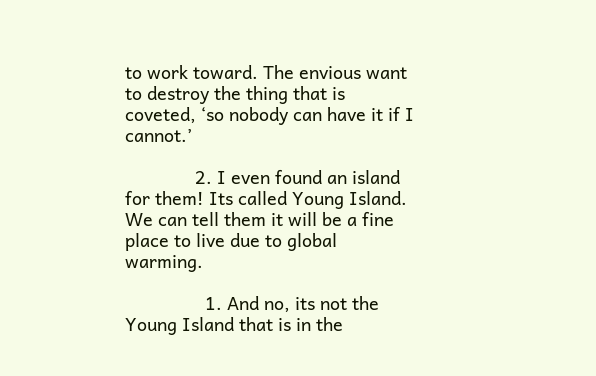to work toward. The envious want to destroy the thing that is coveted, ‘so nobody can have it if I cannot.’

              2. I even found an island for them! Its called Young Island. We can tell them it will be a fine place to live due to global warming.

                1. And no, its not the Young Island that is in the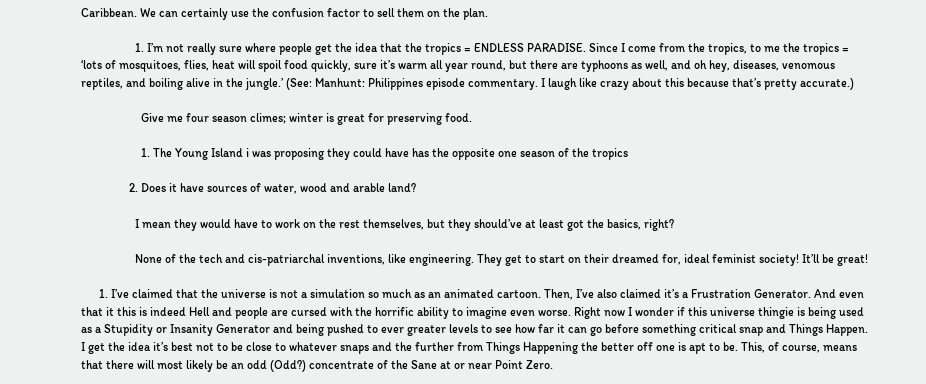Caribbean. We can certainly use the confusion factor to sell them on the plan.

                  1. I’m not really sure where people get the idea that the tropics = ENDLESS PARADISE. Since I come from the tropics, to me the tropics = ‘lots of mosquitoes, flies, heat will spoil food quickly, sure it’s warm all year round, but there are typhoons as well, and oh hey, diseases, venomous reptiles, and boiling alive in the jungle.’ (See: Manhunt: Philippines episode commentary. I laugh like crazy about this because that’s pretty accurate.)

                    Give me four season climes; winter is great for preserving food.

                    1. The Young Island i was proposing they could have has the opposite one season of the tropics

                2. Does it have sources of water, wood and arable land?

                  I mean they would have to work on the rest themselves, but they should’ve at least got the basics, right?

                  None of the tech and cis-patriarchal inventions, like engineering. They get to start on their dreamed for, ideal feminist society! It’ll be great!

      1. I’ve claimed that the universe is not a simulation so much as an animated cartoon. Then, I’ve also claimed it’s a Frustration Generator. And even that it this is indeed Hell and people are cursed with the horrific ability to imagine even worse. Right now I wonder if this universe thingie is being used as a Stupidity or Insanity Generator and being pushed to ever greater levels to see how far it can go before something critical snap and Things Happen. I get the idea it’s best not to be close to whatever snaps and the further from Things Happening the better off one is apt to be. This, of course, means that there will most likely be an odd (Odd?) concentrate of the Sane at or near Point Zero.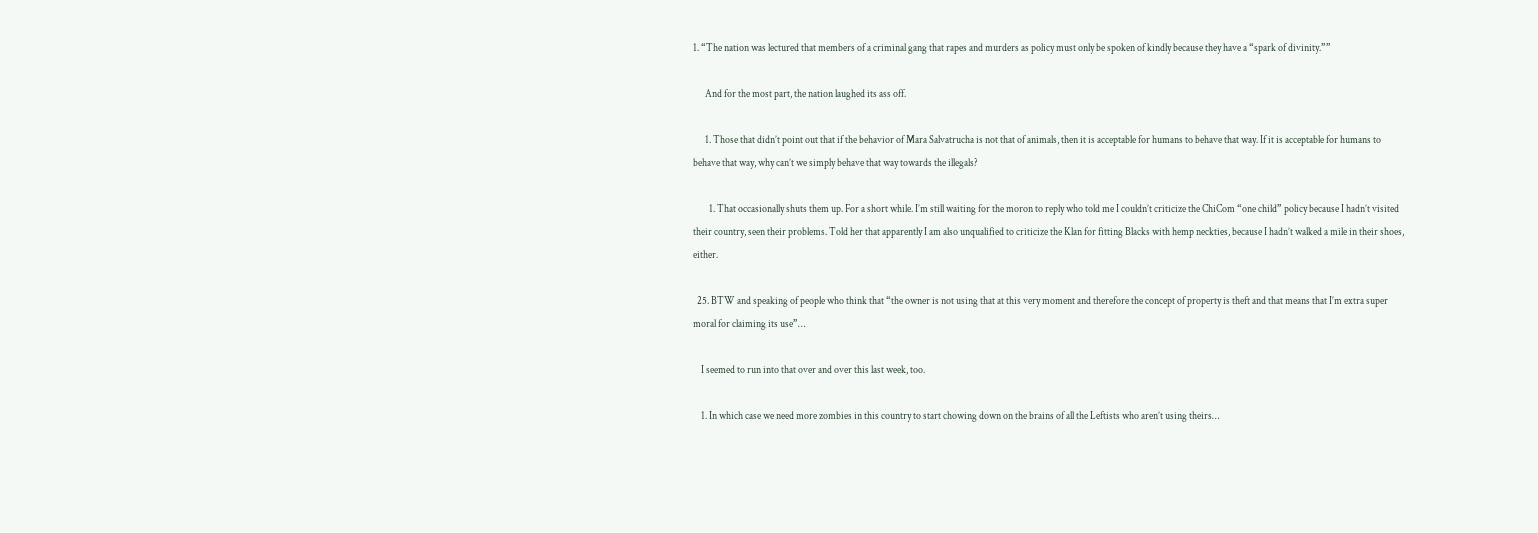1. “The nation was lectured that members of a criminal gang that rapes and murders as policy must only be spoken of kindly because they have a “spark of divinity.””

      And for the most part, the nation laughed its ass off.

      1. Those that didn’t point out that if the behavior of Mara Salvatrucha is not that of animals, then it is acceptable for humans to behave that way. If it is acceptable for humans to behave that way, why can’t we simply behave that way towards the illegals?

        1. That occasionally shuts them up. For a short while. I’m still waiting for the moron to reply who told me I couldn’t criticize the ChiCom “one child” policy because I hadn’t visited their country, seen their problems. Told her that apparently I am also unqualified to criticize the Klan for fitting Blacks with hemp neckties, because I hadn’t walked a mile in their shoes, either.

  25. BTW and speaking of people who think that “the owner is not using that at this very moment and therefore the concept of property is theft and that means that I’m extra super moral for claiming its use”…

    I seemed to run into that over and over this last week, too.

    1. In which case we need more zombies in this country to start chowing down on the brains of all the Leftists who aren’t using theirs…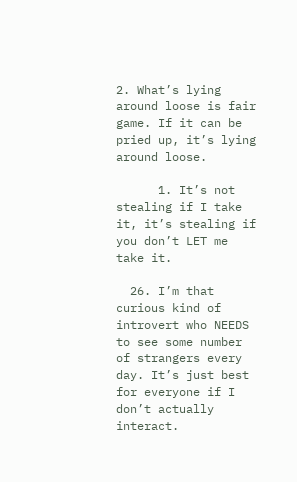2. What’s lying around loose is fair game. If it can be pried up, it’s lying around loose.

      1. It’s not stealing if I take it, it’s stealing if you don’t LET me take it.

  26. I’m that curious kind of introvert who NEEDS to see some number of strangers every day. It’s just best for everyone if I don’t actually interact.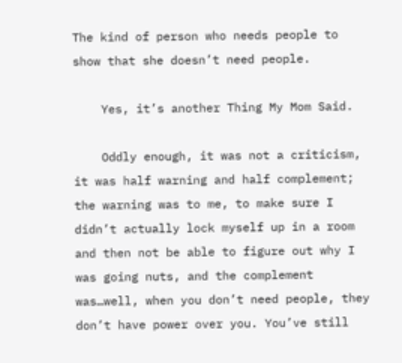The kind of person who needs people to show that she doesn’t need people.

    Yes, it’s another Thing My Mom Said.

    Oddly enough, it was not a criticism, it was half warning and half complement; the warning was to me, to make sure I didn’t actually lock myself up in a room and then not be able to figure out why I was going nuts, and the complement was…well, when you don’t need people, they don’t have power over you. You’ve still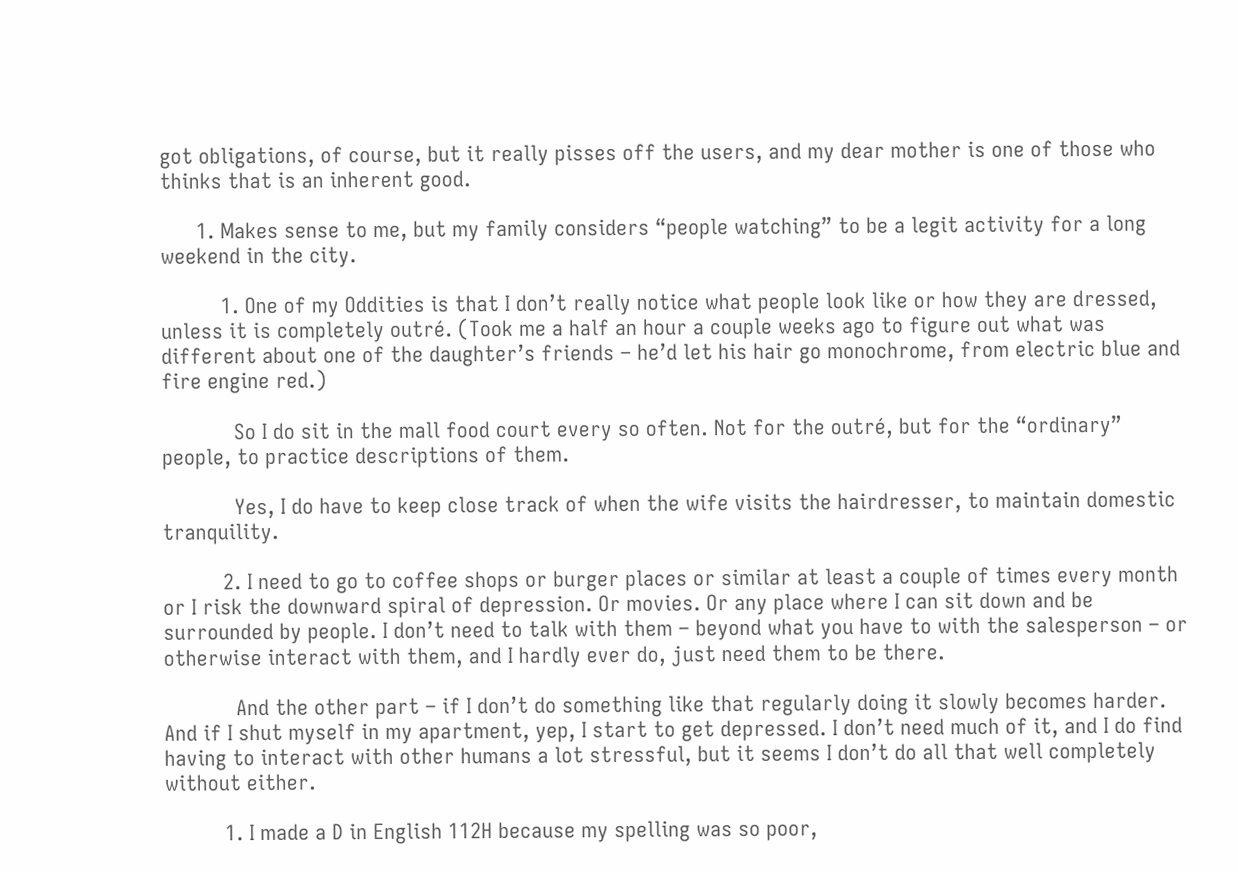got obligations, of course, but it really pisses off the users, and my dear mother is one of those who thinks that is an inherent good.

      1. Makes sense to me, but my family considers “people watching” to be a legit activity for a long weekend in the city.

          1. One of my Oddities is that I don’t really notice what people look like or how they are dressed, unless it is completely outré. (Took me a half an hour a couple weeks ago to figure out what was different about one of the daughter’s friends – he’d let his hair go monochrome, from electric blue and fire engine red.)

            So I do sit in the mall food court every so often. Not for the outré, but for the “ordinary” people, to practice descriptions of them.

            Yes, I do have to keep close track of when the wife visits the hairdresser, to maintain domestic tranquility.

          2. I need to go to coffee shops or burger places or similar at least a couple of times every month or I risk the downward spiral of depression. Or movies. Or any place where I can sit down and be surrounded by people. I don’t need to talk with them – beyond what you have to with the salesperson – or otherwise interact with them, and I hardly ever do, just need them to be there.

            And the other part – if I don’t do something like that regularly doing it slowly becomes harder. And if I shut myself in my apartment, yep, I start to get depressed. I don’t need much of it, and I do find having to interact with other humans a lot stressful, but it seems I don’t do all that well completely without either.

          1. I made a D in English 112H because my spelling was so poor,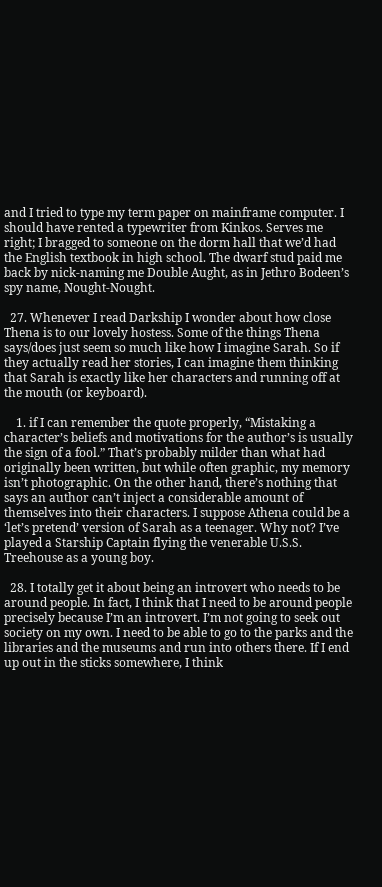and I tried to type my term paper on mainframe computer. I should have rented a typewriter from Kinkos. Serves me right; I bragged to someone on the dorm hall that we’d had the English textbook in high school. The dwarf stud paid me back by nick-naming me Double Aught, as in Jethro Bodeen’s spy name, Nought-Nought.

  27. Whenever I read Darkship I wonder about how close Thena is to our lovely hostess. Some of the things Thena says/does just seem so much like how I imagine Sarah. So if they actually read her stories, I can imagine them thinking that Sarah is exactly like her characters and running off at the mouth (or keyboard).

    1. if I can remember the quote properly, “Mistaking a character’s beliefs and motivations for the author’s is usually the sign of a fool.” That’s probably milder than what had originally been written, but while often graphic, my memory isn’t photographic. On the other hand, there’s nothing that says an author can’t inject a considerable amount of themselves into their characters. I suppose Athena could be a ‘let’s pretend’ version of Sarah as a teenager. Why not? I’ve played a Starship Captain flying the venerable U.S.S. Treehouse as a young boy.

  28. I totally get it about being an introvert who needs to be around people. In fact, I think that I need to be around people precisely because I’m an introvert. I’m not going to seek out society on my own. I need to be able to go to the parks and the libraries and the museums and run into others there. If I end up out in the sticks somewhere, I think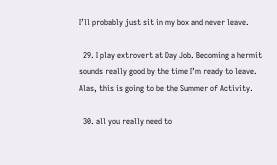I’ll probably just sit in my box and never leave.

  29. I play extrovert at Day Job. Becoming a hermit sounds really good by the time I’m ready to leave. Alas, this is going to be the Summer of Activity.

  30. all you really need to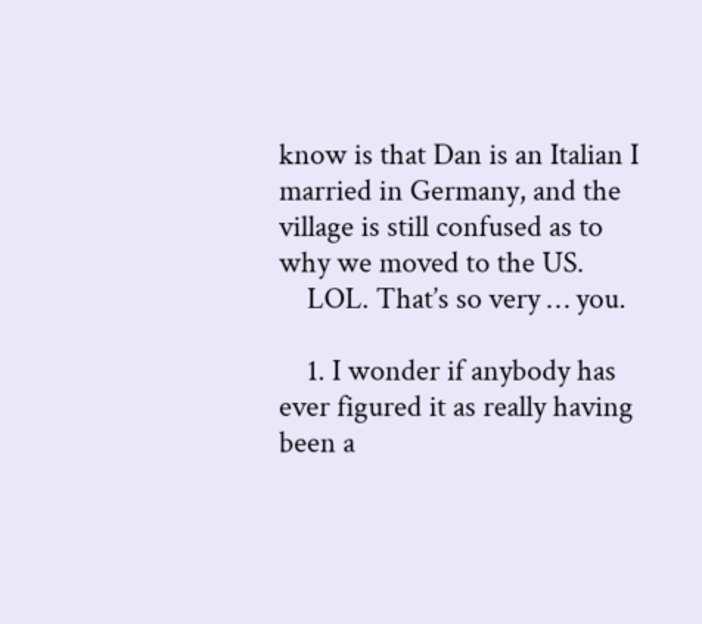know is that Dan is an Italian I married in Germany, and the village is still confused as to why we moved to the US.
    LOL. That’s so very … you.

    1. I wonder if anybody has ever figured it as really having been a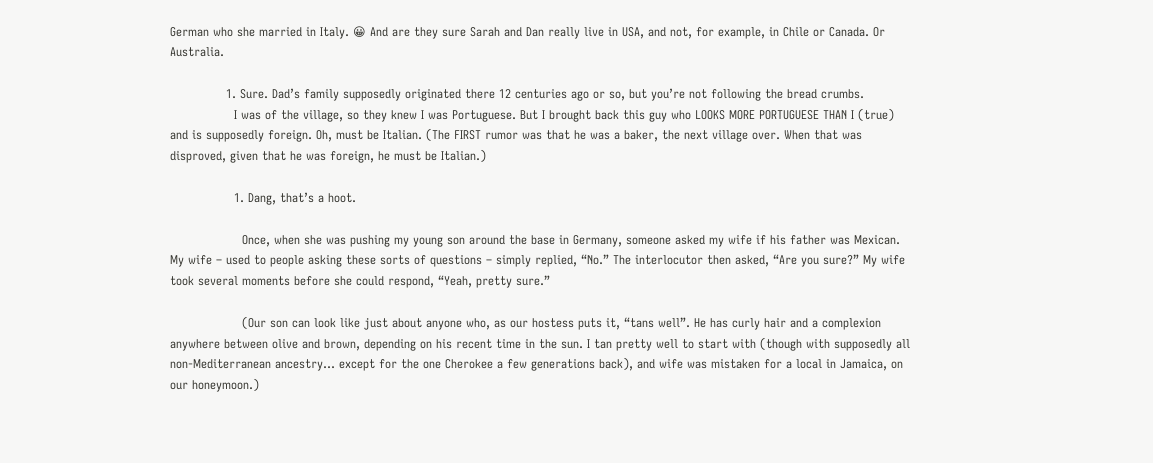German who she married in Italy. 😀 And are they sure Sarah and Dan really live in USA, and not, for example, in Chile or Canada. Or Australia.

              1. Sure. Dad’s family supposedly originated there 12 centuries ago or so, but you’re not following the bread crumbs.
                I was of the village, so they knew I was Portuguese. But I brought back this guy who LOOKS MORE PORTUGUESE THAN I (true) and is supposedly foreign. Oh, must be Italian. (The FIRST rumor was that he was a baker, the next village over. When that was disproved, given that he was foreign, he must be Italian.)

                1. Dang, that’s a hoot.

                  Once, when she was pushing my young son around the base in Germany, someone asked my wife if his father was Mexican. My wife – used to people asking these sorts of questions – simply replied, “No.” The interlocutor then asked, “Are you sure?” My wife took several moments before she could respond, “Yeah, pretty sure.”

                  (Our son can look like just about anyone who, as our hostess puts it, “tans well”. He has curly hair and a complexion anywhere between olive and brown, depending on his recent time in the sun. I tan pretty well to start with (though with supposedly all non-Mediterranean ancestry… except for the one Cherokee a few generations back), and wife was mistaken for a local in Jamaica, on our honeymoon.)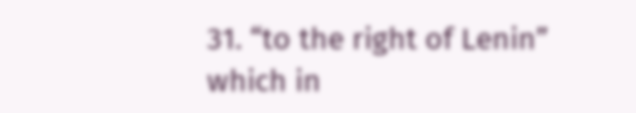31. “to the right of Lenin” which in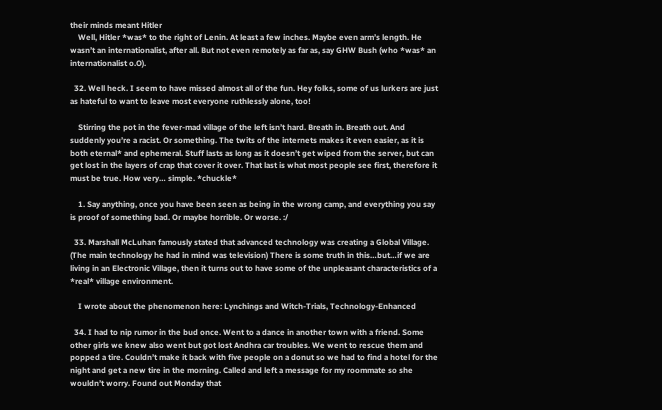their minds meant Hitler
    Well, Hitler *was* to the right of Lenin. At least a few inches. Maybe even arm’s length. He wasn’t an internationalist, after all. But not even remotely as far as, say GHW Bush (who *was* an internationalist o.O).

  32. Well heck. I seem to have missed almost all of the fun. Hey folks, some of us lurkers are just as hateful to want to leave most everyone ruthlessly alone, too!

    Stirring the pot in the fever-mad village of the left isn’t hard. Breath in. Breath out. And suddenly you’re a racist. Or something. The twits of the internets makes it even easier, as it is both eternal* and ephemeral. Stuff lasts as long as it doesn’t get wiped from the server, but can get lost in the layers of crap that cover it over. That last is what most people see first, therefore it must be true. How very… simple. *chuckle*

    1. Say anything, once you have been seen as being in the wrong camp, and everything you say is proof of something bad. Or maybe horrible. Or worse. :/

  33. Marshall McLuhan famously stated that advanced technology was creating a Global Village. (The main technology he had in mind was television) There is some truth in this…but…if we are living in an Electronic Village, then it turns out to have some of the unpleasant characteristics of a *real* village environment.

    I wrote about the phenomenon here: Lynchings and Witch-Trials, Technology-Enhanced

  34. I had to nip rumor in the bud once. Went to a dance in another town with a friend. Some other girls we knew also went but got lost Andhra car troubles. We went to rescue them and popped a tire. Couldn’t make it back with five people on a donut so we had to find a hotel for the night and get a new tire in the morning. Called and left a message for my roommate so she wouldn’t worry. Found out Monday that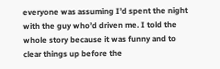everyone was assuming I’d spent the night with the guy who’d driven me. I told the whole story because it was funny and to clear things up before the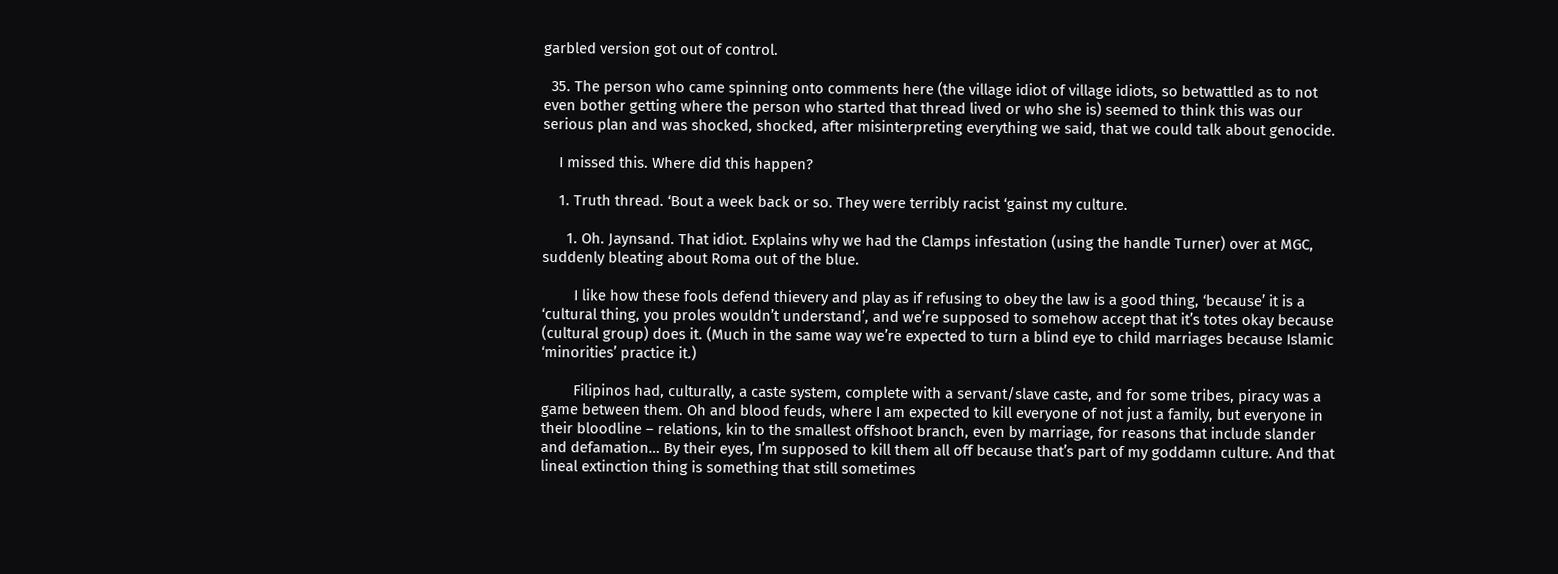garbled version got out of control.

  35. The person who came spinning onto comments here (the village idiot of village idiots, so betwattled as to not even bother getting where the person who started that thread lived or who she is) seemed to think this was our serious plan and was shocked, shocked, after misinterpreting everything we said, that we could talk about genocide.

    I missed this. Where did this happen?

    1. Truth thread. ‘Bout a week back or so. They were terribly racist ‘gainst my culture.

      1. Oh. Jaynsand. That idiot. Explains why we had the Clamps infestation (using the handle Turner) over at MGC, suddenly bleating about Roma out of the blue.

        I like how these fools defend thievery and play as if refusing to obey the law is a good thing, ‘because’ it is a ‘cultural thing, you proles wouldn’t understand’, and we’re supposed to somehow accept that it’s totes okay because (cultural group) does it. (Much in the same way we’re expected to turn a blind eye to child marriages because Islamic ‘minorities’ practice it.)

        Filipinos had, culturally, a caste system, complete with a servant/slave caste, and for some tribes, piracy was a game between them. Oh and blood feuds, where I am expected to kill everyone of not just a family, but everyone in their bloodline – relations, kin to the smallest offshoot branch, even by marriage, for reasons that include slander and defamation… By their eyes, I’m supposed to kill them all off because that’s part of my goddamn culture. And that lineal extinction thing is something that still sometimes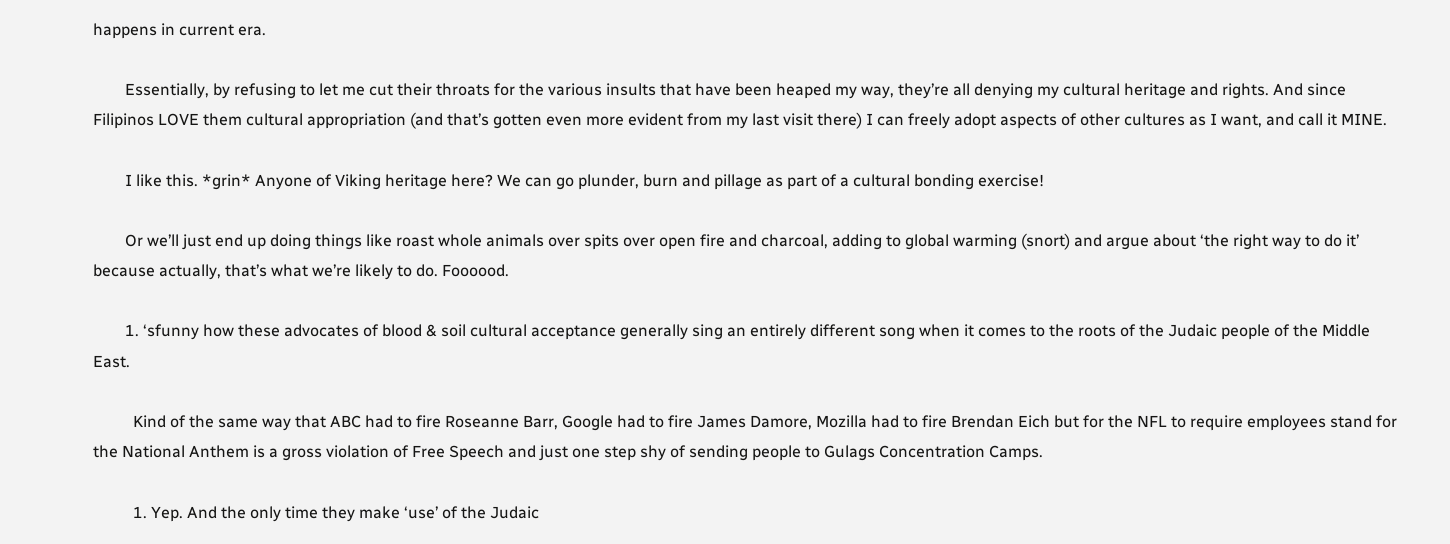happens in current era.

        Essentially, by refusing to let me cut their throats for the various insults that have been heaped my way, they’re all denying my cultural heritage and rights. And since Filipinos LOVE them cultural appropriation (and that’s gotten even more evident from my last visit there) I can freely adopt aspects of other cultures as I want, and call it MINE.

        I like this. *grin* Anyone of Viking heritage here? We can go plunder, burn and pillage as part of a cultural bonding exercise!

        Or we’ll just end up doing things like roast whole animals over spits over open fire and charcoal, adding to global warming (snort) and argue about ‘the right way to do it’ because actually, that’s what we’re likely to do. Foooood.

        1. ‘sfunny how these advocates of blood & soil cultural acceptance generally sing an entirely different song when it comes to the roots of the Judaic people of the Middle East.

          Kind of the same way that ABC had to fire Roseanne Barr, Google had to fire James Damore, Mozilla had to fire Brendan Eich but for the NFL to require employees stand for the National Anthem is a gross violation of Free Speech and just one step shy of sending people to Gulags Concentration Camps.

          1. Yep. And the only time they make ‘use’ of the Judaic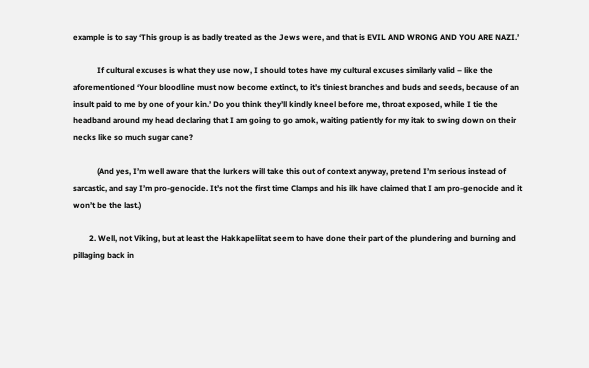example is to say ‘This group is as badly treated as the Jews were, and that is EVIL AND WRONG AND YOU ARE NAZI.’

            If cultural excuses is what they use now, I should totes have my cultural excuses similarly valid – like the aforementioned ‘Your bloodline must now become extinct, to it’s tiniest branches and buds and seeds, because of an insult paid to me by one of your kin.’ Do you think they’ll kindly kneel before me, throat exposed, while I tie the headband around my head declaring that I am going to go amok, waiting patiently for my itak to swing down on their necks like so much sugar cane?

            (And yes, I’m well aware that the lurkers will take this out of context anyway, pretend I’m serious instead of sarcastic, and say I’m pro-genocide. It’s not the first time Clamps and his ilk have claimed that I am pro-genocide and it won’t be the last.)

        2. Well, not Viking, but at least the Hakkapeliitat seem to have done their part of the plundering and burning and pillaging back in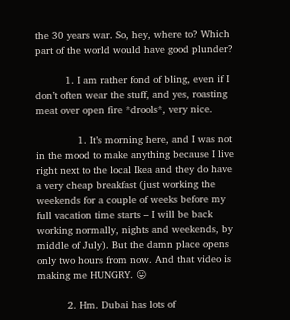the 30 years war. So, hey, where to? Which part of the world would have good plunder?

          1. I am rather fond of bling, even if I don’t often wear the stuff, and yes, roasting meat over open fire *drools*, very nice.

              1. It’s morning here, and I was not in the mood to make anything because I live right next to the local Ikea and they do have a very cheap breakfast (just working the weekends for a couple of weeks before my full vacation time starts – I will be back working normally, nights and weekends, by middle of July). But the damn place opens only two hours from now. And that video is making me HUNGRY. 😛

          2. Hm. Dubai has lots of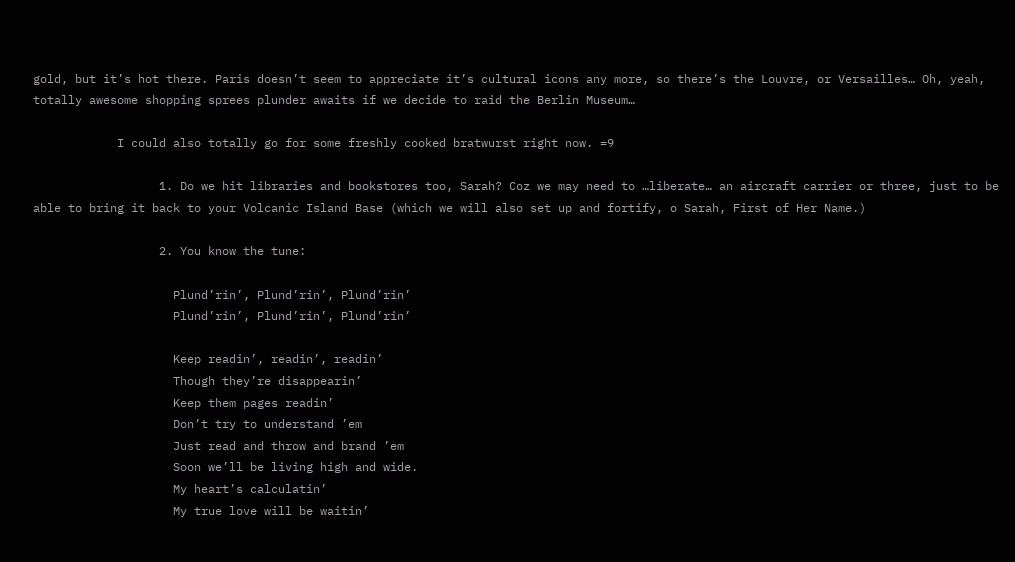gold, but it’s hot there. Paris doesn’t seem to appreciate it’s cultural icons any more, so there’s the Louvre, or Versailles… Oh, yeah, totally awesome shopping sprees plunder awaits if we decide to raid the Berlin Museum…

            I could also totally go for some freshly cooked bratwurst right now. =9

                  1. Do we hit libraries and bookstores too, Sarah? Coz we may need to …liberate… an aircraft carrier or three, just to be able to bring it back to your Volcanic Island Base (which we will also set up and fortify, o Sarah, First of Her Name.)

                  2. You know the tune:

                    Plund’rin’, Plund’rin’, Plund’rin’
                    Plund’rin’, Plund’rin’, Plund’rin’

                    Keep readin’, readin’, readin’
                    Though they’re disappearin’
                    Keep them pages readin’
                    Don’t try to understand ’em
                    Just read and throw and brand ’em
                    Soon we’ll be living high and wide.
                    My heart’s calculatin’
                    My true love will be waitin’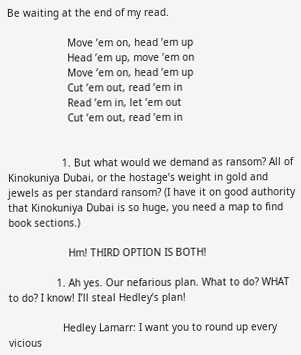Be waiting at the end of my read.

                    Move ’em on, head ’em up
                    Head ’em up, move ’em on
                    Move ’em on, head ’em up
                    Cut ’em out, read ’em in
                    Read ’em in, let ’em out
                    Cut ’em out, read ’em in


                  1. But what would we demand as ransom? All of Kinokuniya Dubai, or the hostage’s weight in gold and jewels as per standard ransom? (I have it on good authority that Kinokuniya Dubai is so huge, you need a map to find book sections.)

                    Hm! THIRD OPTION IS BOTH!

                1. Ah yes. Our nefarious plan. What to do? WHAT to do? I know! I’ll steal Hedley’s plan!

                  Hedley Lamarr: I want you to round up every vicious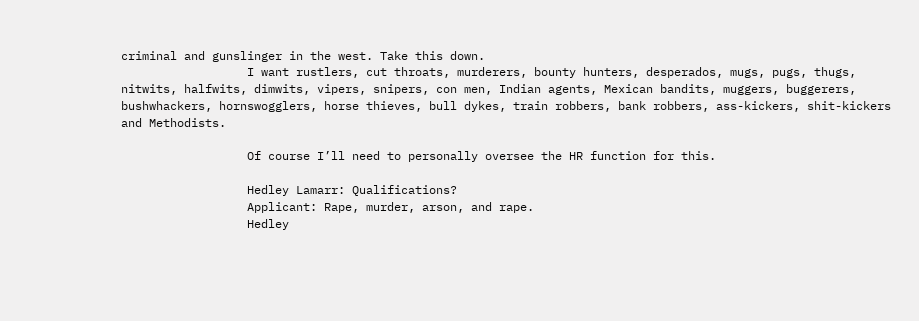criminal and gunslinger in the west. Take this down.
                  I want rustlers, cut throats, murderers, bounty hunters, desperados, mugs, pugs, thugs, nitwits, halfwits, dimwits, vipers, snipers, con men, Indian agents, Mexican bandits, muggers, buggerers, bushwhackers, hornswogglers, horse thieves, bull dykes, train robbers, bank robbers, ass-kickers, shit-kickers and Methodists.

                  Of course I’ll need to personally oversee the HR function for this.

                  Hedley Lamarr: Qualifications?
                  Applicant: Rape, murder, arson, and rape.
                  Hedley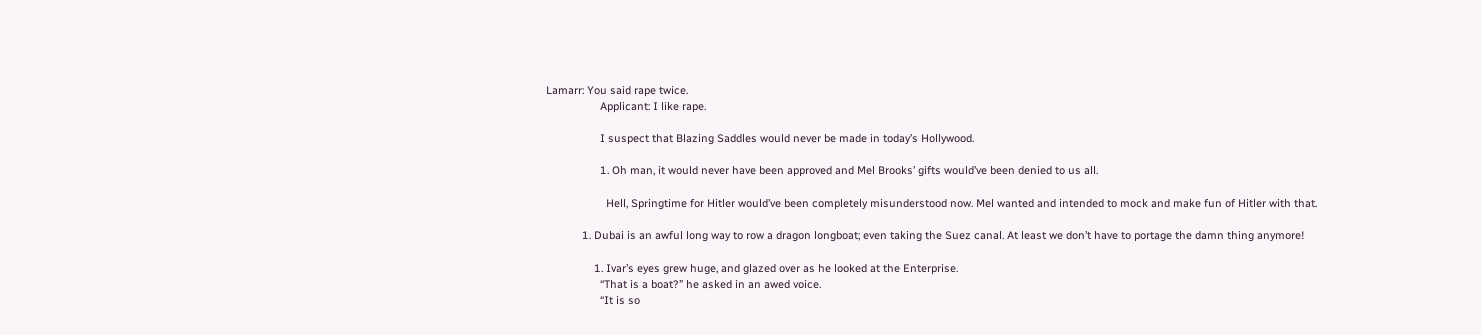Lamarr: You said rape twice.
                  Applicant: I like rape.

                  I suspect that Blazing Saddles would never be made in today’s Hollywood.

                  1. Oh man, it would never have been approved and Mel Brooks’ gifts would’ve been denied to us all.

                    Hell, Springtime for Hitler would’ve been completely misunderstood now. Mel wanted and intended to mock and make fun of Hitler with that.

            1. Dubai is an awful long way to row a dragon longboat; even taking the Suez canal. At least we don’t have to portage the damn thing anymore!

                1. Ivar’s eyes grew huge, and glazed over as he looked at the Enterprise.
                  “That is a boat?” he asked in an awed voice.
                  “It is so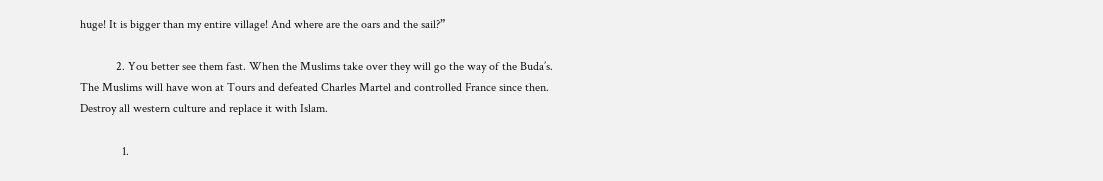huge! It is bigger than my entire village! And where are the oars and the sail?”

            2. You better see them fast. When the Muslims take over they will go the way of the Buda’s. The Muslims will have won at Tours and defeated Charles Martel and controlled France since then. Destroy all western culture and replace it with Islam.

              1.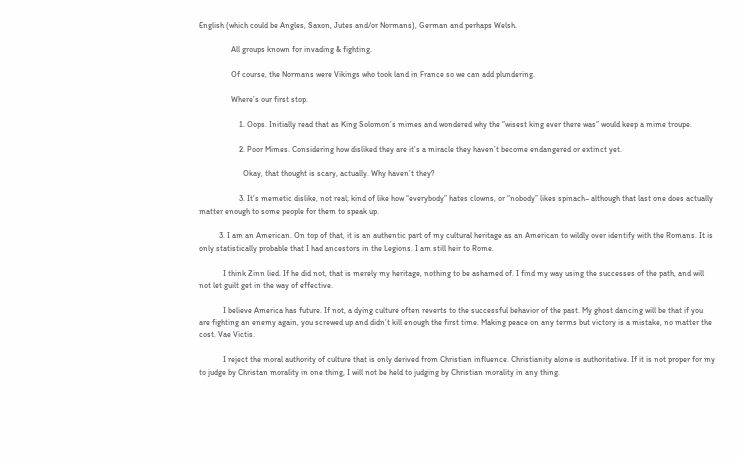English (which could be Angles, Saxon, Jutes and/or Normans), German and perhaps Welsh.

                All groups known for invading & fighting.

                Of course, the Normans were Vikings who took land in France so we can add plundering.

                Where’s our first stop.

                    1. Oops. Initially read that as King Solomon’s mimes and wondered why the “wisest king ever there was” would keep a mime troupe.

                    2. Poor Mimes. Considering how disliked they are it’s a miracle they haven’t become endangered or extinct yet.

                      Okay, that thought is scary, actually. Why haven’t they?

                    3. It’s memetic dislike, not real; kind of like how “everybody” hates clowns, or “nobody” likes spinach– although that last one does actually matter enough to some people for them to speak up.

          3. I am an American. On top of that, it is an authentic part of my cultural heritage as an American to wildly over identify with the Romans. It is only statistically probable that I had ancestors in the Legions. I am still heir to Rome.

            I think Zinn lied. If he did not, that is merely my heritage, nothing to be ashamed of. I find my way using the successes of the path, and will not let guilt get in the way of effective.

            I believe America has future. If not, a dying culture often reverts to the successful behavior of the past. My ghost dancing will be that if you are fighting an enemy again, you screwed up and didn’t kill enough the first time. Making peace on any terms but victory is a mistake, no matter the cost. Vae Victis.

            I reject the moral authority of culture that is only derived from Christian influence. Christianity alone is authoritative. If it is not proper for my to judge by Christan morality in one thing, I will not be held to judging by Christian morality in any thing.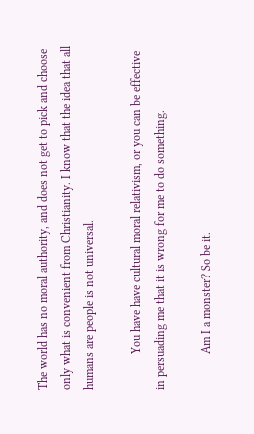The world has no moral authority, and does not get to pick and choose only what is convenient from Christianity. I know that the idea that all humans are people is not universal.

            You have have cultural moral relativism, or you can be effective in persuading me that it is wrong for me to do something.

            Am I a monster? So be it.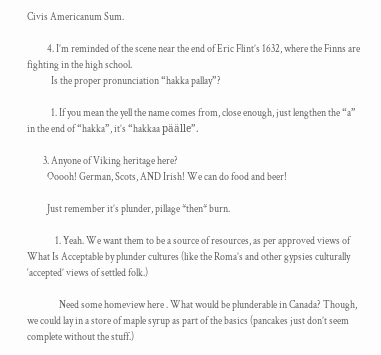Civis Americanum Sum.

          4. I’m reminded of the scene near the end of Eric Flint’s 1632, where the Finns are fighting in the high school.
            Is the proper pronunciation “hakka pallay”?

            1. If you mean the yell the name comes from, close enough, just lengthen the “a” in the end of “hakka”, it’s “hakkaa päälle”.

        3. Anyone of Viking heritage here?
          Ooooh! German, Scots, AND Irish! We can do food and beer!

          Just remember it’s plunder, pillage *then* burn.

              1. Yeah. We want them to be a source of resources, as per approved views of What Is Acceptable by plunder cultures (like the Roma’s and other gypsies culturally ‘accepted’ views of settled folk.)

                Need some homeview here . What would be plunderable in Canada? Though, we could lay in a store of maple syrup as part of the basics (pancakes just don’t seem complete without the stuff.)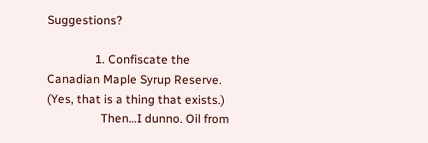Suggestions?

                1. Confiscate the Canadian Maple Syrup Reserve. (Yes, that is a thing that exists.)
                  Then…I dunno. Oil from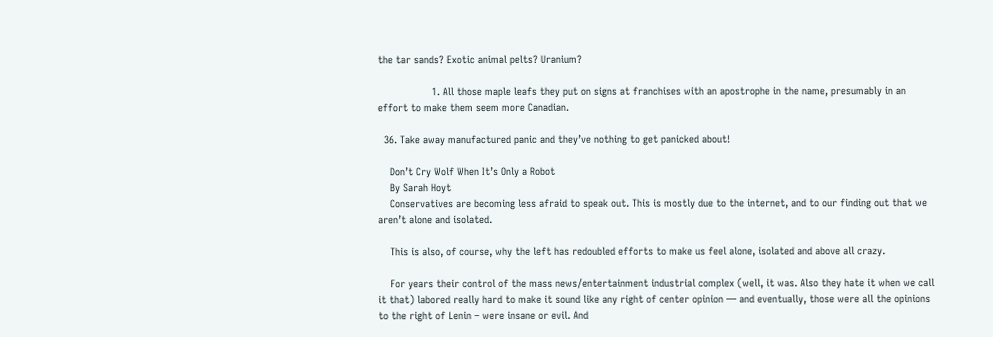the tar sands? Exotic animal pelts? Uranium?

                  1. All those maple leafs they put on signs at franchises with an apostrophe in the name, presumably in an effort to make them seem more Canadian.

  36. Take away manufactured panic and they’ve nothing to get panicked about!

    Don’t Cry Wolf When It’s Only a Robot
    By Sarah Hoyt
    Conservatives are becoming less afraid to speak out. This is mostly due to the internet, and to our finding out that we aren’t alone and isolated.

    This is also, of course, why the left has redoubled efforts to make us feel alone, isolated and above all crazy.

    For years their control of the mass news/entertainment industrial complex (well, it was. Also they hate it when we call it that) labored really hard to make it sound like any right of center opinion — and eventually, those were all the opinions to the right of Lenin – were insane or evil. And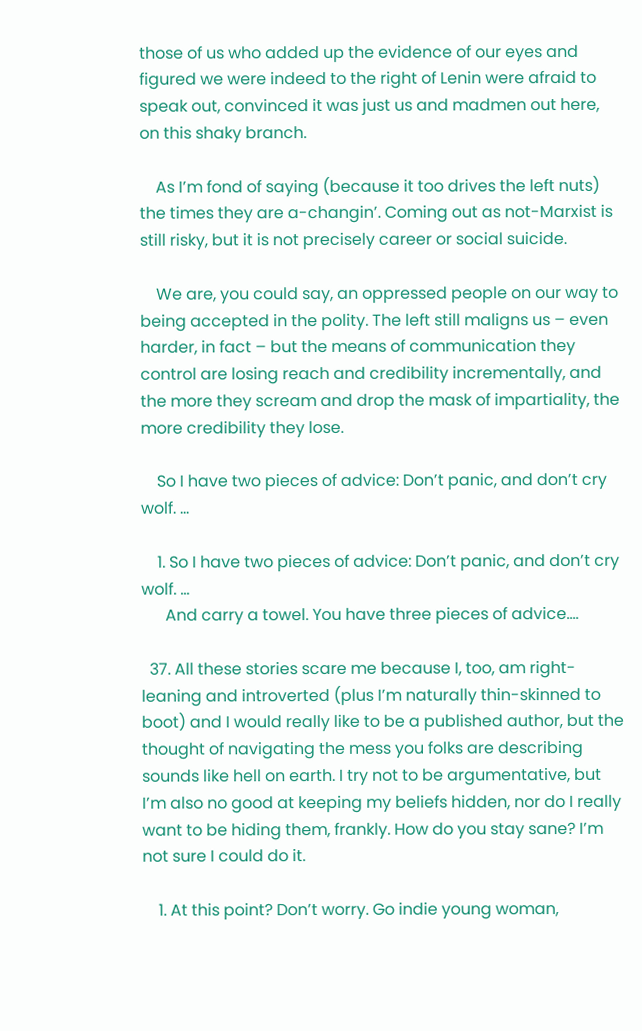those of us who added up the evidence of our eyes and figured we were indeed to the right of Lenin were afraid to speak out, convinced it was just us and madmen out here, on this shaky branch.

    As I’m fond of saying (because it too drives the left nuts) the times they are a-changin’. Coming out as not-Marxist is still risky, but it is not precisely career or social suicide.

    We are, you could say, an oppressed people on our way to being accepted in the polity. The left still maligns us – even harder, in fact – but the means of communication they control are losing reach and credibility incrementally, and the more they scream and drop the mask of impartiality, the more credibility they lose.

    So I have two pieces of advice: Don’t panic, and don’t cry wolf. …

    1. So I have two pieces of advice: Don’t panic, and don’t cry wolf. …
      And carry a towel. You have three pieces of advice….

  37. All these stories scare me because I, too, am right-leaning and introverted (plus I’m naturally thin-skinned to boot) and I would really like to be a published author, but the thought of navigating the mess you folks are describing sounds like hell on earth. I try not to be argumentative, but I’m also no good at keeping my beliefs hidden, nor do I really want to be hiding them, frankly. How do you stay sane? I’m not sure I could do it.

    1. At this point? Don’t worry. Go indie young woman,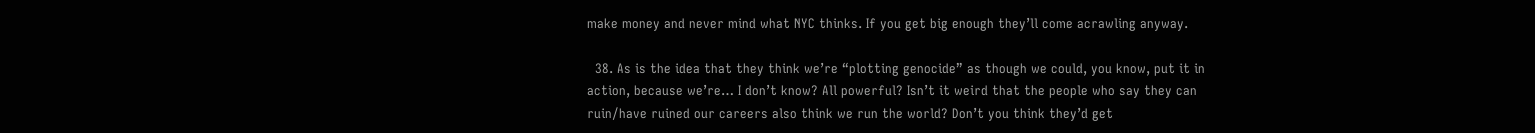make money and never mind what NYC thinks. If you get big enough they’ll come acrawling anyway.

  38. As is the idea that they think we’re “plotting genocide” as though we could, you know, put it in action, because we’re… I don’t know? All powerful? Isn’t it weird that the people who say they can ruin/have ruined our careers also think we run the world? Don’t you think they’d get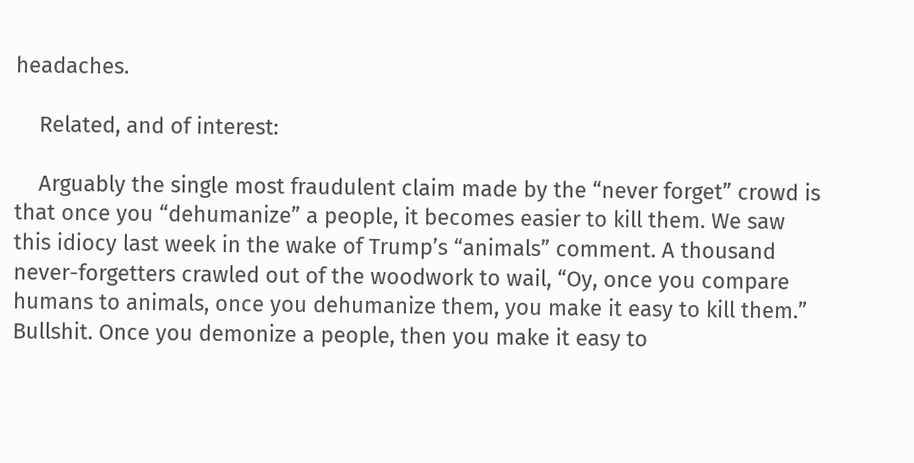headaches.

    Related, and of interest:

    Arguably the single most fraudulent claim made by the “never forget” crowd is that once you “dehumanize” a people, it becomes easier to kill them. We saw this idiocy last week in the wake of Trump’s “animals” comment. A thousand never-forgetters crawled out of the woodwork to wail, “Oy, once you compare humans to animals, once you dehumanize them, you make it easy to kill them.” Bullshit. Once you demonize a people, then you make it easy to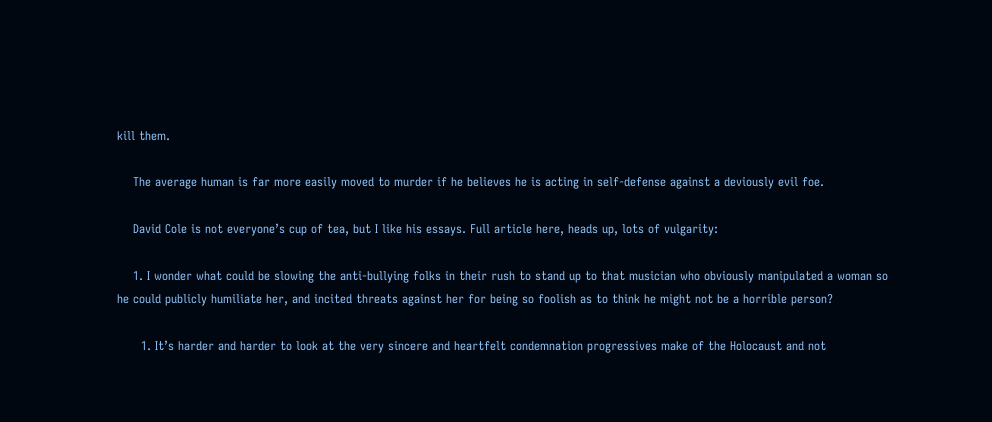kill them.

    The average human is far more easily moved to murder if he believes he is acting in self-defense against a deviously evil foe.

    David Cole is not everyone’s cup of tea, but I like his essays. Full article here, heads up, lots of vulgarity:

    1. I wonder what could be slowing the anti-bullying folks in their rush to stand up to that musician who obviously manipulated a woman so he could publicly humiliate her, and incited threats against her for being so foolish as to think he might not be a horrible person?

      1. It’s harder and harder to look at the very sincere and heartfelt condemnation progressives make of the Holocaust and not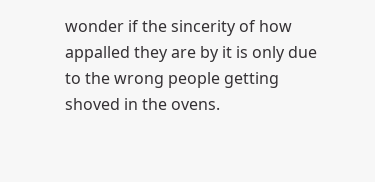wonder if the sincerity of how appalled they are by it is only due to the wrong people getting shoved in the ovens.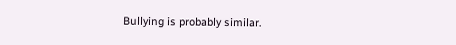Bullying is probably similar.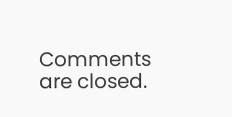Comments are closed.